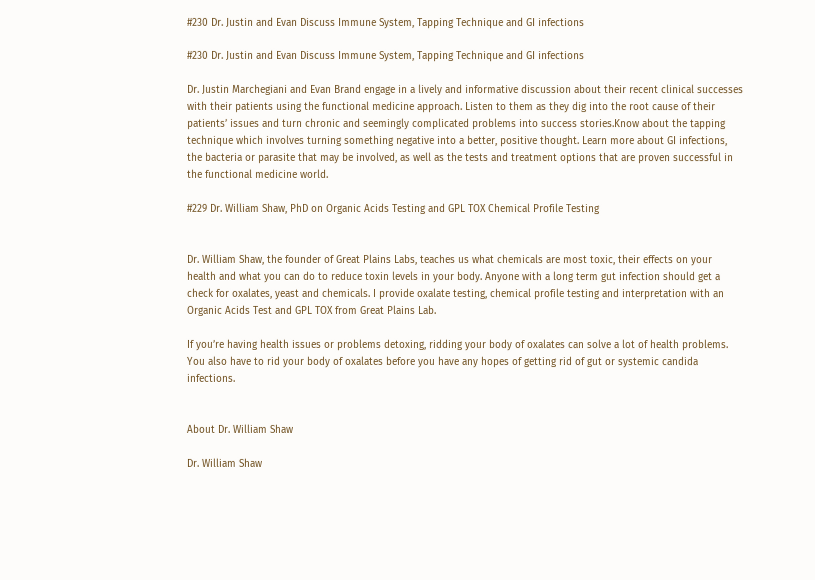#230 Dr. Justin and Evan Discuss Immune System, Tapping Technique and GI infections

#230 Dr. Justin and Evan Discuss Immune System, Tapping Technique and GI infections

Dr. Justin Marchegiani and Evan Brand engage in a lively and informative discussion about their recent clinical successes with their patients using the functional medicine approach. Listen to them as they dig into the root cause of their patients’ issues and turn chronic and seemingly complicated problems into success stories.Know about the tapping technique which involves turning something negative into a better, positive thought. Learn more about GI infections, the bacteria or parasite that may be involved, as well as the tests and treatment options that are proven successful in the functional medicine world.

#229 Dr. William Shaw, PhD on Organic Acids Testing and GPL TOX Chemical Profile Testing


Dr. William Shaw, the founder of Great Plains Labs, teaches us what chemicals are most toxic, their effects on your health and what you can do to reduce toxin levels in your body. Anyone with a long term gut infection should get a check for oxalates, yeast and chemicals. I provide oxalate testing, chemical profile testing and interpretation with an Organic Acids Test and GPL TOX from Great Plains Lab.

If you’re having health issues or problems detoxing, ridding your body of oxalates can solve a lot of health problems. You also have to rid your body of oxalates before you have any hopes of getting rid of gut or systemic candida infections.


About Dr. William Shaw

Dr. William Shaw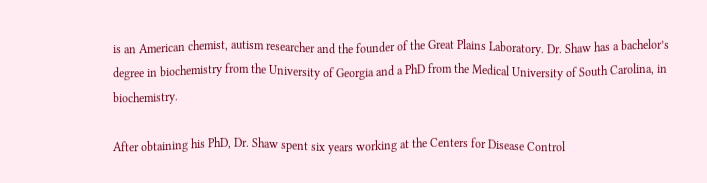is an American chemist, autism researcher and the founder of the Great Plains Laboratory. Dr. Shaw has a bachelor’s degree in biochemistry from the University of Georgia and a PhD from the Medical University of South Carolina, in biochemistry.

After obtaining his PhD, Dr. Shaw spent six years working at the Centers for Disease Control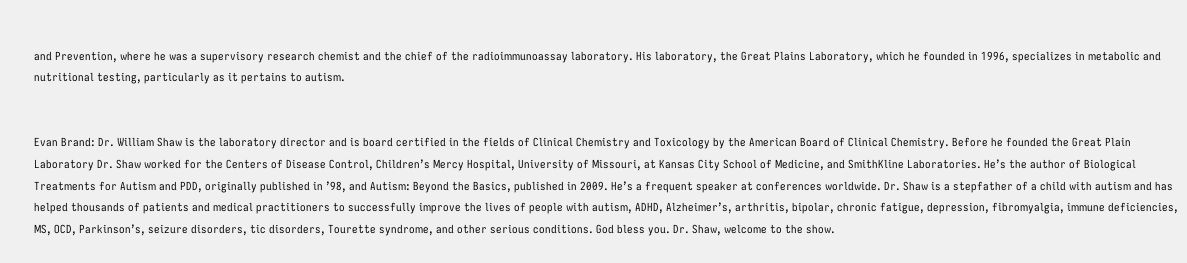and Prevention, where he was a supervisory research chemist and the chief of the radioimmunoassay laboratory. His laboratory, the Great Plains Laboratory, which he founded in 1996, specializes in metabolic and nutritional testing, particularly as it pertains to autism.


Evan Brand: Dr. William Shaw is the laboratory director and is board certified in the fields of Clinical Chemistry and Toxicology by the American Board of Clinical Chemistry. Before he founded the Great Plain Laboratory Dr. Shaw worked for the Centers of Disease Control, Children’s Mercy Hospital, University of Missouri, at Kansas City School of Medicine, and SmithKline Laboratories. He’s the author of Biological Treatments for Autism and PDD, originally published in ’98, and Autism: Beyond the Basics, published in 2009. He’s a frequent speaker at conferences worldwide. Dr. Shaw is a stepfather of a child with autism and has helped thousands of patients and medical practitioners to successfully improve the lives of people with autism, ADHD, Alzheimer’s, arthritis, bipolar, chronic fatigue, depression, fibromyalgia, immune deficiencies, MS, OCD, Parkinson’s, seizure disorders, tic disorders, Tourette syndrome, and other serious conditions. God bless you. Dr. Shaw, welcome to the show.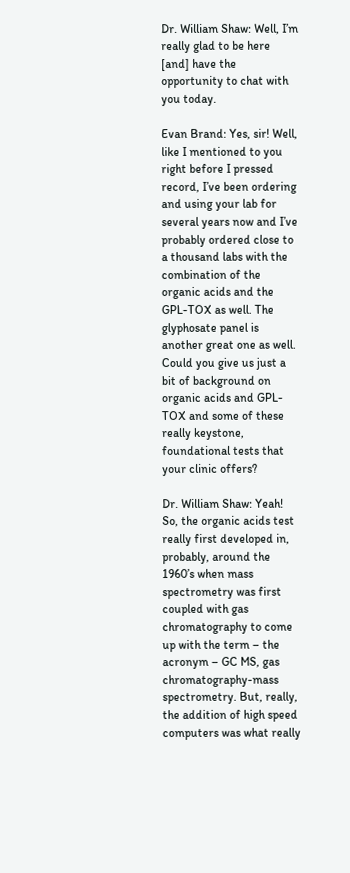Dr. William Shaw: Well, I’m really glad to be here [and] have the opportunity to chat with you today.

Evan Brand: Yes, sir! Well, like I mentioned to you right before I pressed record, I’ve been ordering and using your lab for several years now and I’ve probably ordered close to a thousand labs with the combination of the organic acids and the GPL-TOX as well. The glyphosate panel is another great one as well. Could you give us just a bit of background on organic acids and GPL-TOX and some of these really keystone, foundational tests that your clinic offers?

Dr. William Shaw: Yeah! So, the organic acids test really first developed in, probably, around the 1960’s when mass spectrometry was first coupled with gas chromatography to come up with the term – the acronym – GC MS, gas chromatography-mass spectrometry. But, really, the addition of high speed computers was what really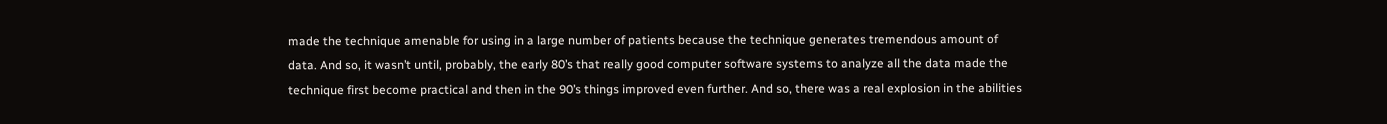made the technique amenable for using in a large number of patients because the technique generates tremendous amount of data. And so, it wasn’t until, probably, the early 80’s that really good computer software systems to analyze all the data made the technique first become practical and then in the 90’s things improved even further. And so, there was a real explosion in the abilities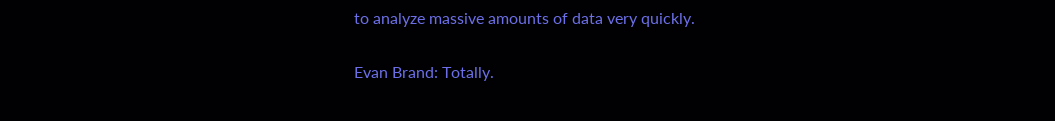to analyze massive amounts of data very quickly.

Evan Brand: Totally.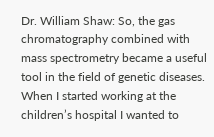Dr. William Shaw: So, the gas chromatography combined with mass spectrometry became a useful tool in the field of genetic diseases. When I started working at the children’s hospital I wanted to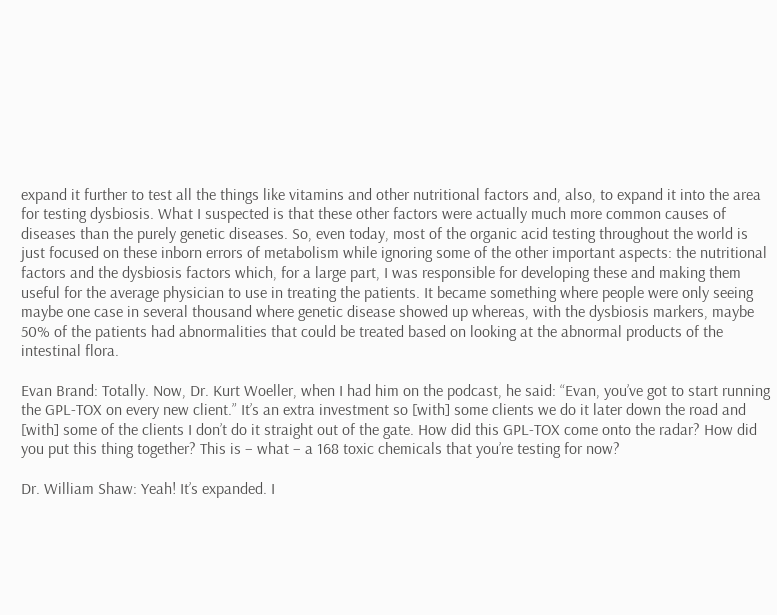expand it further to test all the things like vitamins and other nutritional factors and, also, to expand it into the area for testing dysbiosis. What I suspected is that these other factors were actually much more common causes of diseases than the purely genetic diseases. So, even today, most of the organic acid testing throughout the world is just focused on these inborn errors of metabolism while ignoring some of the other important aspects: the nutritional factors and the dysbiosis factors which, for a large part, I was responsible for developing these and making them useful for the average physician to use in treating the patients. It became something where people were only seeing maybe one case in several thousand where genetic disease showed up whereas, with the dysbiosis markers, maybe 50% of the patients had abnormalities that could be treated based on looking at the abnormal products of the intestinal flora.

Evan Brand: Totally. Now, Dr. Kurt Woeller, when I had him on the podcast, he said: “Evan, you’ve got to start running the GPL-TOX on every new client.” It’s an extra investment so [with] some clients we do it later down the road and [with] some of the clients I don’t do it straight out of the gate. How did this GPL-TOX come onto the radar? How did you put this thing together? This is – what – a 168 toxic chemicals that you’re testing for now?

Dr. William Shaw: Yeah! It’s expanded. I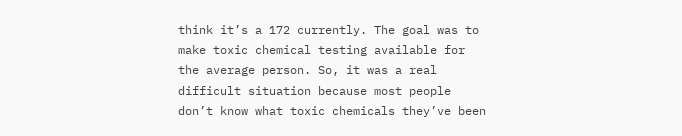think it’s a 172 currently. The goal was to make toxic chemical testing available for the average person. So, it was a real difficult situation because most people don’t know what toxic chemicals they’ve been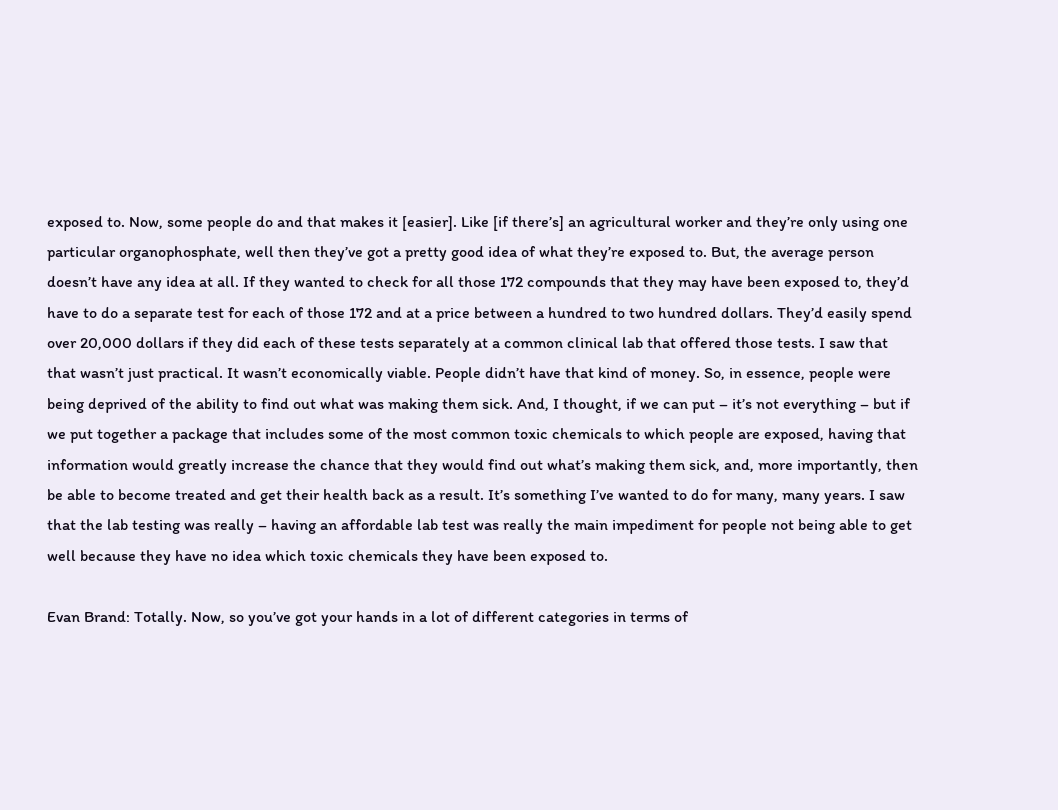exposed to. Now, some people do and that makes it [easier]. Like [if there’s] an agricultural worker and they’re only using one particular organophosphate, well then they’ve got a pretty good idea of what they’re exposed to. But, the average person doesn’t have any idea at all. If they wanted to check for all those 172 compounds that they may have been exposed to, they’d have to do a separate test for each of those 172 and at a price between a hundred to two hundred dollars. They’d easily spend over 20,000 dollars if they did each of these tests separately at a common clinical lab that offered those tests. I saw that that wasn’t just practical. It wasn’t economically viable. People didn’t have that kind of money. So, in essence, people were being deprived of the ability to find out what was making them sick. And, I thought, if we can put – it’s not everything – but if we put together a package that includes some of the most common toxic chemicals to which people are exposed, having that information would greatly increase the chance that they would find out what’s making them sick, and, more importantly, then be able to become treated and get their health back as a result. It’s something I’ve wanted to do for many, many years. I saw that the lab testing was really – having an affordable lab test was really the main impediment for people not being able to get well because they have no idea which toxic chemicals they have been exposed to.

Evan Brand: Totally. Now, so you’ve got your hands in a lot of different categories in terms of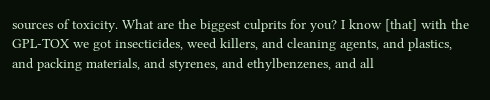sources of toxicity. What are the biggest culprits for you? I know [that] with the GPL-TOX we got insecticides, weed killers, and cleaning agents, and plastics, and packing materials, and styrenes, and ethylbenzenes, and all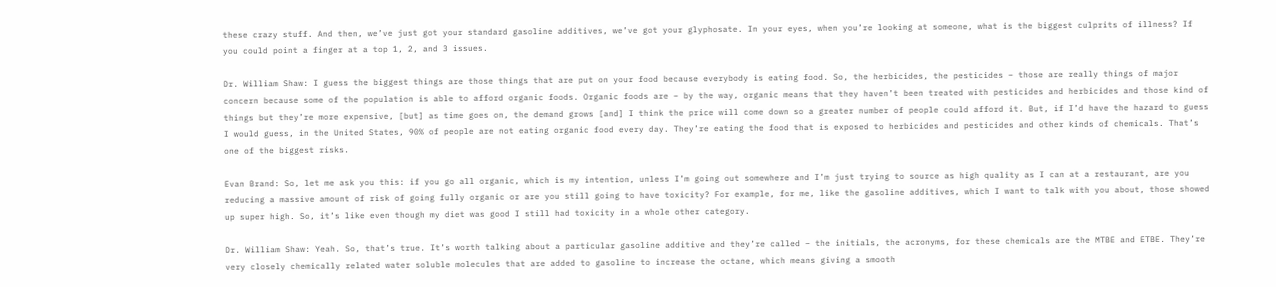these crazy stuff. And then, we’ve just got your standard gasoline additives, we’ve got your glyphosate. In your eyes, when you’re looking at someone, what is the biggest culprits of illness? If you could point a finger at a top 1, 2, and 3 issues.

Dr. William Shaw: I guess the biggest things are those things that are put on your food because everybody is eating food. So, the herbicides, the pesticides – those are really things of major concern because some of the population is able to afford organic foods. Organic foods are – by the way, organic means that they haven’t been treated with pesticides and herbicides and those kind of things but they’re more expensive, [but] as time goes on, the demand grows [and] I think the price will come down so a greater number of people could afford it. But, if I’d have the hazard to guess I would guess, in the United States, 90% of people are not eating organic food every day. They’re eating the food that is exposed to herbicides and pesticides and other kinds of chemicals. That’s one of the biggest risks.

Evan Brand: So, let me ask you this: if you go all organic, which is my intention, unless I’m going out somewhere and I’m just trying to source as high quality as I can at a restaurant, are you reducing a massive amount of risk of going fully organic or are you still going to have toxicity? For example, for me, like the gasoline additives, which I want to talk with you about, those showed up super high. So, it’s like even though my diet was good I still had toxicity in a whole other category.

Dr. William Shaw: Yeah. So, that’s true. It’s worth talking about a particular gasoline additive and they’re called – the initials, the acronyms, for these chemicals are the MTBE and ETBE. They’re very closely chemically related water soluble molecules that are added to gasoline to increase the octane, which means giving a smooth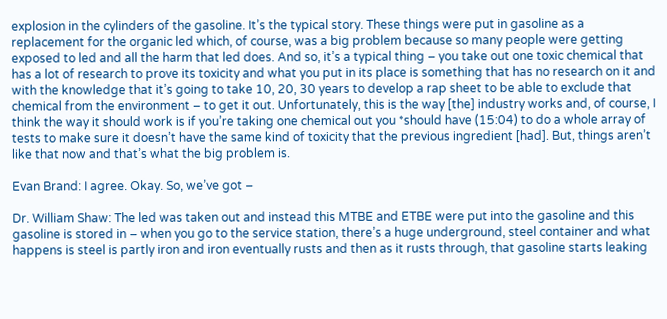explosion in the cylinders of the gasoline. It’s the typical story. These things were put in gasoline as a replacement for the organic led which, of course, was a big problem because so many people were getting exposed to led and all the harm that led does. And so, it’s a typical thing – you take out one toxic chemical that has a lot of research to prove its toxicity and what you put in its place is something that has no research on it and with the knowledge that it’s going to take 10, 20, 30 years to develop a rap sheet to be able to exclude that chemical from the environment – to get it out. Unfortunately, this is the way [the] industry works and, of course, I think the way it should work is if you’re taking one chemical out you *should have (15:04) to do a whole array of tests to make sure it doesn’t have the same kind of toxicity that the previous ingredient [had]. But, things aren’t like that now and that’s what the big problem is.

Evan Brand: I agree. Okay. So, we’ve got –

Dr. William Shaw: The led was taken out and instead this MTBE and ETBE were put into the gasoline and this gasoline is stored in – when you go to the service station, there’s a huge underground, steel container and what happens is steel is partly iron and iron eventually rusts and then as it rusts through, that gasoline starts leaking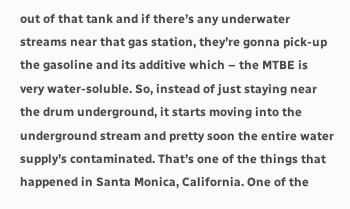out of that tank and if there’s any underwater streams near that gas station, they’re gonna pick-up the gasoline and its additive which – the MTBE is very water-soluble. So, instead of just staying near the drum underground, it starts moving into the underground stream and pretty soon the entire water supply’s contaminated. That’s one of the things that happened in Santa Monica, California. One of the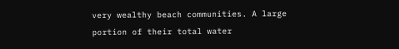very wealthy beach communities. A large portion of their total water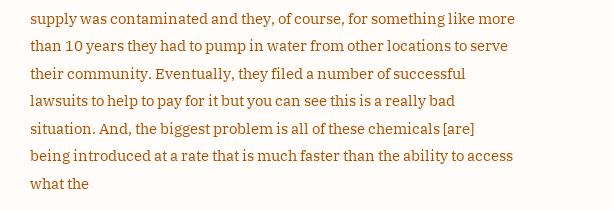supply was contaminated and they, of course, for something like more than 10 years they had to pump in water from other locations to serve their community. Eventually, they filed a number of successful lawsuits to help to pay for it but you can see this is a really bad situation. And, the biggest problem is all of these chemicals [are] being introduced at a rate that is much faster than the ability to access what the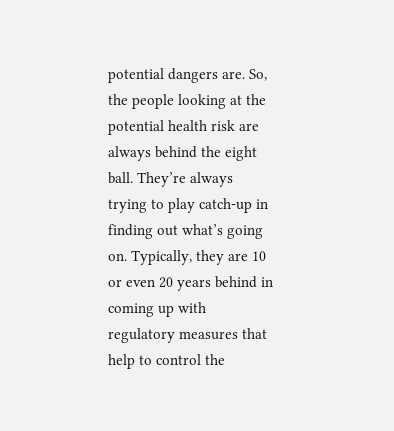potential dangers are. So, the people looking at the potential health risk are always behind the eight ball. They’re always trying to play catch-up in finding out what’s going on. Typically, they are 10 or even 20 years behind in coming up with regulatory measures that help to control the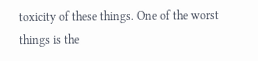toxicity of these things. One of the worst things is the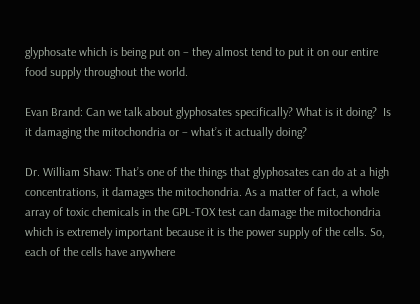glyphosate which is being put on – they almost tend to put it on our entire food supply throughout the world.

Evan Brand: Can we talk about glyphosates specifically? What is it doing?  Is it damaging the mitochondria or – what’s it actually doing?

Dr. William Shaw: That’s one of the things that glyphosates can do at a high concentrations, it damages the mitochondria. As a matter of fact, a whole array of toxic chemicals in the GPL-TOX test can damage the mitochondria which is extremely important because it is the power supply of the cells. So, each of the cells have anywhere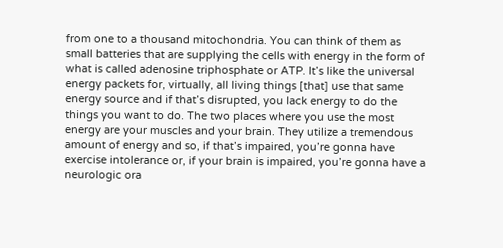from one to a thousand mitochondria. You can think of them as small batteries that are supplying the cells with energy in the form of what is called adenosine triphosphate or ATP. It’s like the universal energy packets for, virtually, all living things [that] use that same energy source and if that’s disrupted, you lack energy to do the things you want to do. The two places where you use the most energy are your muscles and your brain. They utilize a tremendous amount of energy and so, if that’s impaired, you’re gonna have exercise intolerance or, if your brain is impaired, you’re gonna have a neurologic ora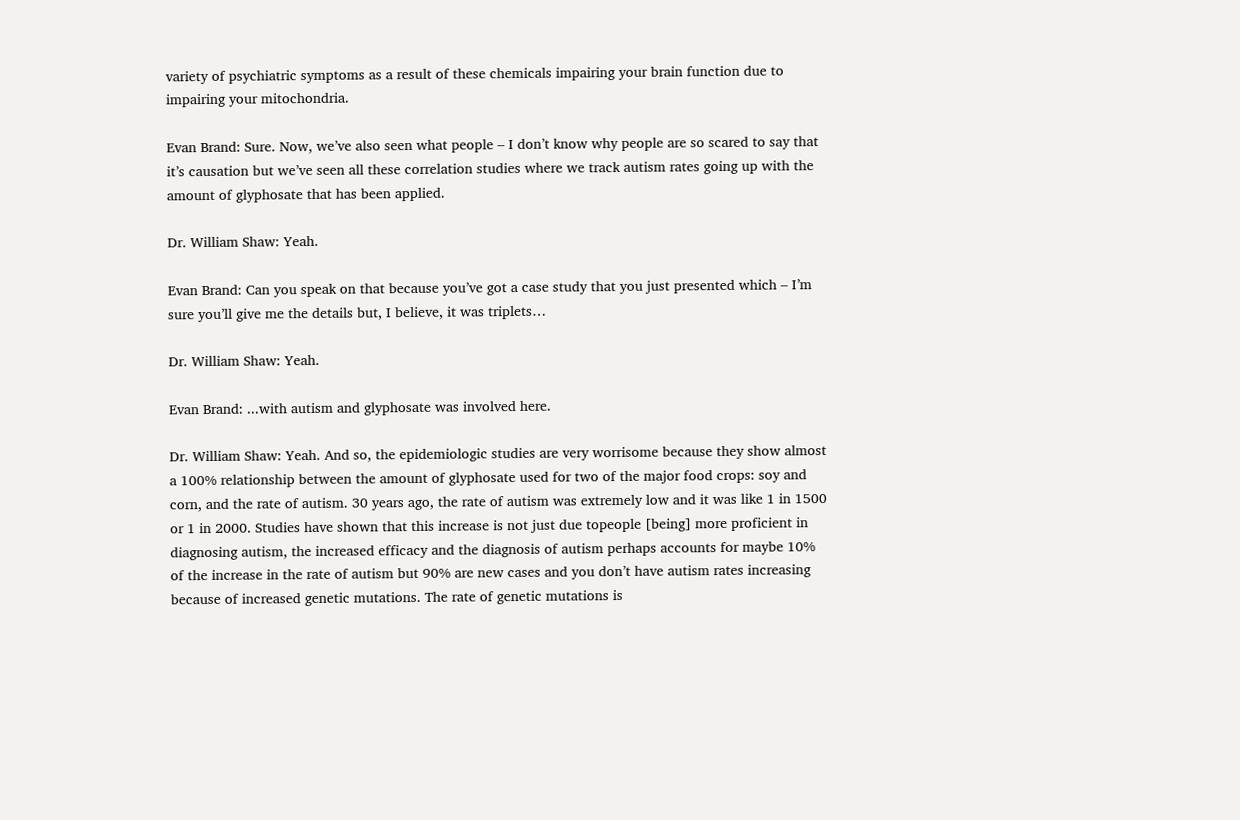variety of psychiatric symptoms as a result of these chemicals impairing your brain function due to impairing your mitochondria.

Evan Brand: Sure. Now, we’ve also seen what people – I don’t know why people are so scared to say that it’s causation but we’ve seen all these correlation studies where we track autism rates going up with the amount of glyphosate that has been applied.

Dr. William Shaw: Yeah.

Evan Brand: Can you speak on that because you’ve got a case study that you just presented which – I’m sure you’ll give me the details but, I believe, it was triplets…

Dr. William Shaw: Yeah.

Evan Brand: ...with autism and glyphosate was involved here.

Dr. William Shaw: Yeah. And so, the epidemiologic studies are very worrisome because they show almost a 100% relationship between the amount of glyphosate used for two of the major food crops: soy and corn, and the rate of autism. 30 years ago, the rate of autism was extremely low and it was like 1 in 1500 or 1 in 2000. Studies have shown that this increase is not just due topeople [being] more proficient in diagnosing autism, the increased efficacy and the diagnosis of autism perhaps accounts for maybe 10% of the increase in the rate of autism but 90% are new cases and you don’t have autism rates increasing because of increased genetic mutations. The rate of genetic mutations is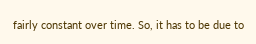fairly constant over time. So, it has to be due to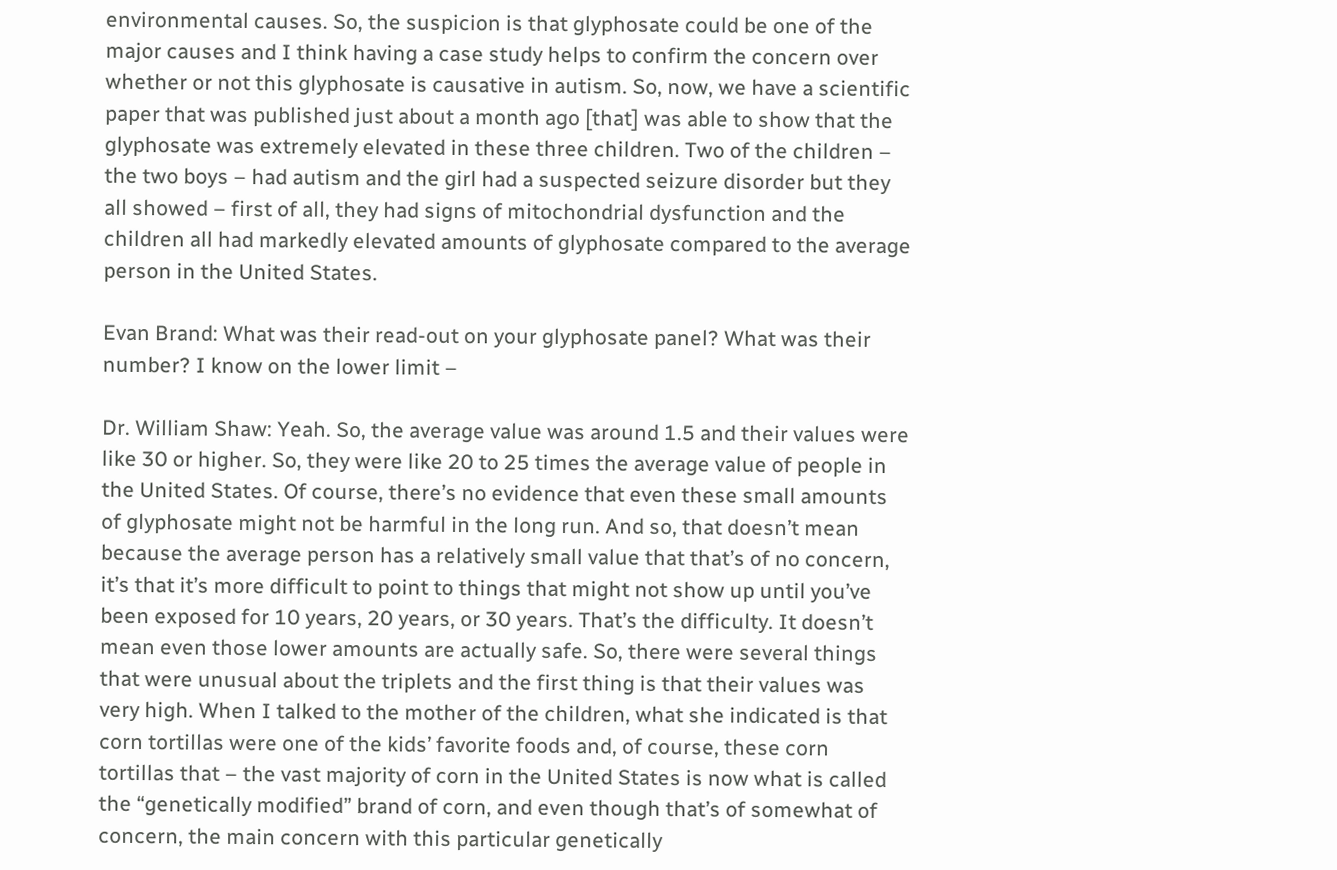environmental causes. So, the suspicion is that glyphosate could be one of the major causes and I think having a case study helps to confirm the concern over whether or not this glyphosate is causative in autism. So, now, we have a scientific paper that was published just about a month ago [that] was able to show that the glyphosate was extremely elevated in these three children. Two of the children – the two boys – had autism and the girl had a suspected seizure disorder but they all showed – first of all, they had signs of mitochondrial dysfunction and the children all had markedly elevated amounts of glyphosate compared to the average person in the United States.

Evan Brand: What was their read-out on your glyphosate panel? What was their number? I know on the lower limit –

Dr. William Shaw: Yeah. So, the average value was around 1.5 and their values were like 30 or higher. So, they were like 20 to 25 times the average value of people in the United States. Of course, there’s no evidence that even these small amounts of glyphosate might not be harmful in the long run. And so, that doesn’t mean because the average person has a relatively small value that that’s of no concern, it’s that it’s more difficult to point to things that might not show up until you’ve been exposed for 10 years, 20 years, or 30 years. That’s the difficulty. It doesn’t mean even those lower amounts are actually safe. So, there were several things that were unusual about the triplets and the first thing is that their values was very high. When I talked to the mother of the children, what she indicated is that corn tortillas were one of the kids’ favorite foods and, of course, these corn tortillas that – the vast majority of corn in the United States is now what is called the “genetically modified” brand of corn, and even though that’s of somewhat of concern, the main concern with this particular genetically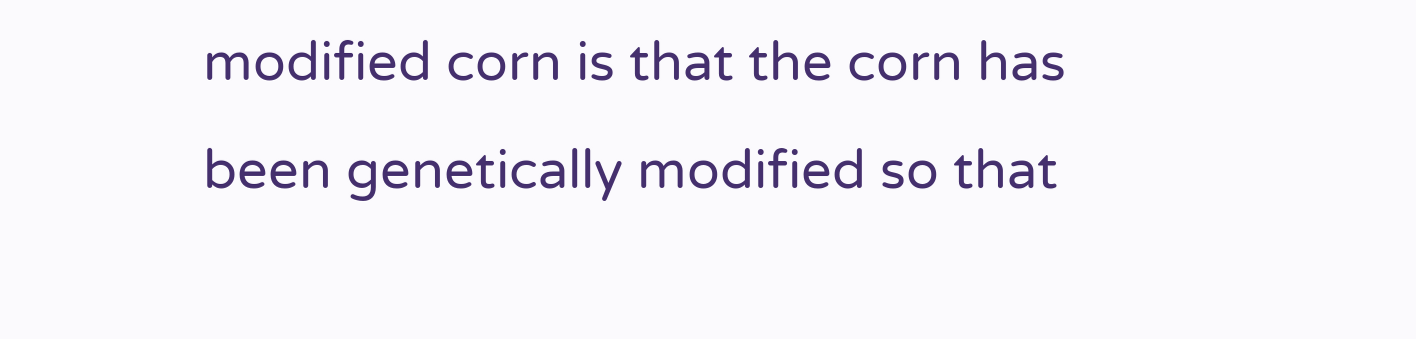modified corn is that the corn has been genetically modified so that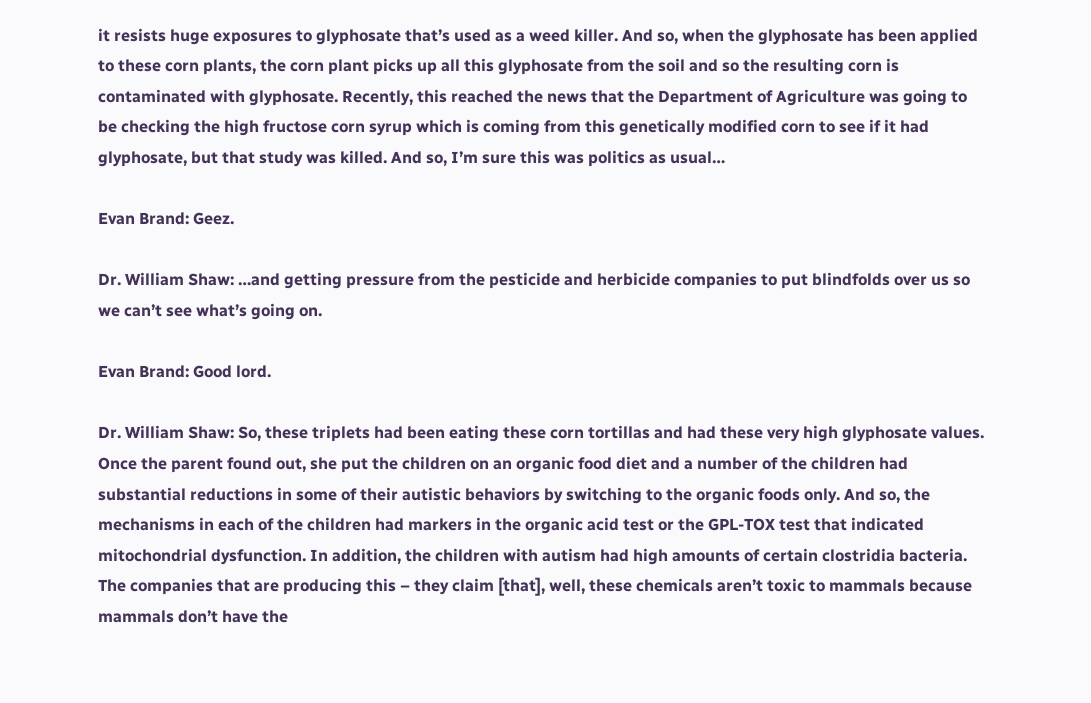it resists huge exposures to glyphosate that’s used as a weed killer. And so, when the glyphosate has been applied to these corn plants, the corn plant picks up all this glyphosate from the soil and so the resulting corn is contaminated with glyphosate. Recently, this reached the news that the Department of Agriculture was going to be checking the high fructose corn syrup which is coming from this genetically modified corn to see if it had glyphosate, but that study was killed. And so, I’m sure this was politics as usual…

Evan Brand: Geez.

Dr. William Shaw: …and getting pressure from the pesticide and herbicide companies to put blindfolds over us so we can’t see what’s going on.

Evan Brand: Good lord.

Dr. William Shaw: So, these triplets had been eating these corn tortillas and had these very high glyphosate values. Once the parent found out, she put the children on an organic food diet and a number of the children had substantial reductions in some of their autistic behaviors by switching to the organic foods only. And so, the mechanisms in each of the children had markers in the organic acid test or the GPL-TOX test that indicated mitochondrial dysfunction. In addition, the children with autism had high amounts of certain clostridia bacteria. The companies that are producing this – they claim [that], well, these chemicals aren’t toxic to mammals because mammals don’t have the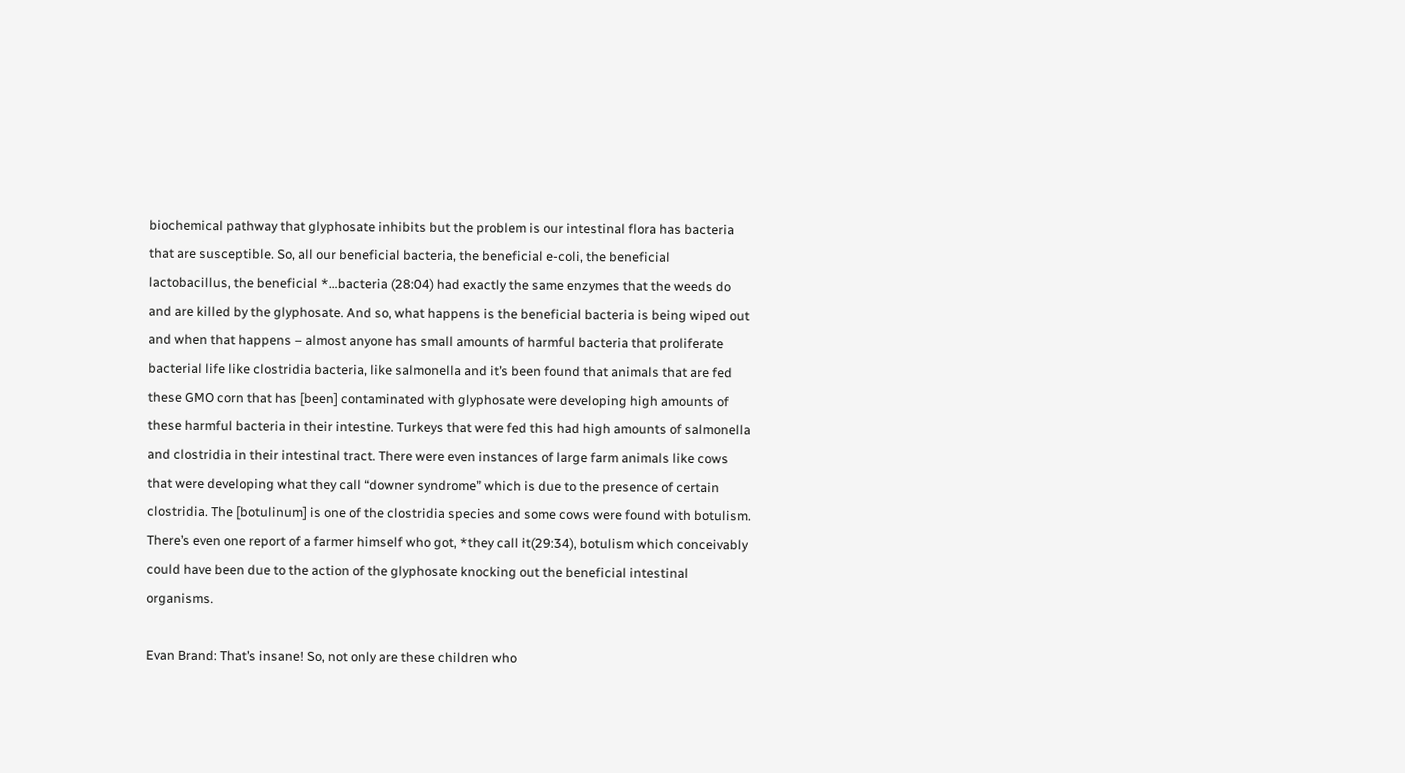biochemical pathway that glyphosate inhibits but the problem is our intestinal flora has bacteria that are susceptible. So, all our beneficial bacteria, the beneficial e-coli, the beneficial lactobacillus, the beneficial *…bacteria (28:04) had exactly the same enzymes that the weeds do and are killed by the glyphosate. And so, what happens is the beneficial bacteria is being wiped out and when that happens – almost anyone has small amounts of harmful bacteria that proliferate bacterial life like clostridia bacteria, like salmonella and it’s been found that animals that are fed these GMO corn that has [been] contaminated with glyphosate were developing high amounts of these harmful bacteria in their intestine. Turkeys that were fed this had high amounts of salmonella and clostridia in their intestinal tract. There were even instances of large farm animals like cows that were developing what they call “downer syndrome” which is due to the presence of certain clostridia. The [botulinum] is one of the clostridia species and some cows were found with botulism. There’s even one report of a farmer himself who got, *they call it(29:34), botulism which conceivably could have been due to the action of the glyphosate knocking out the beneficial intestinal organisms.

Evan Brand: That’s insane! So, not only are these children who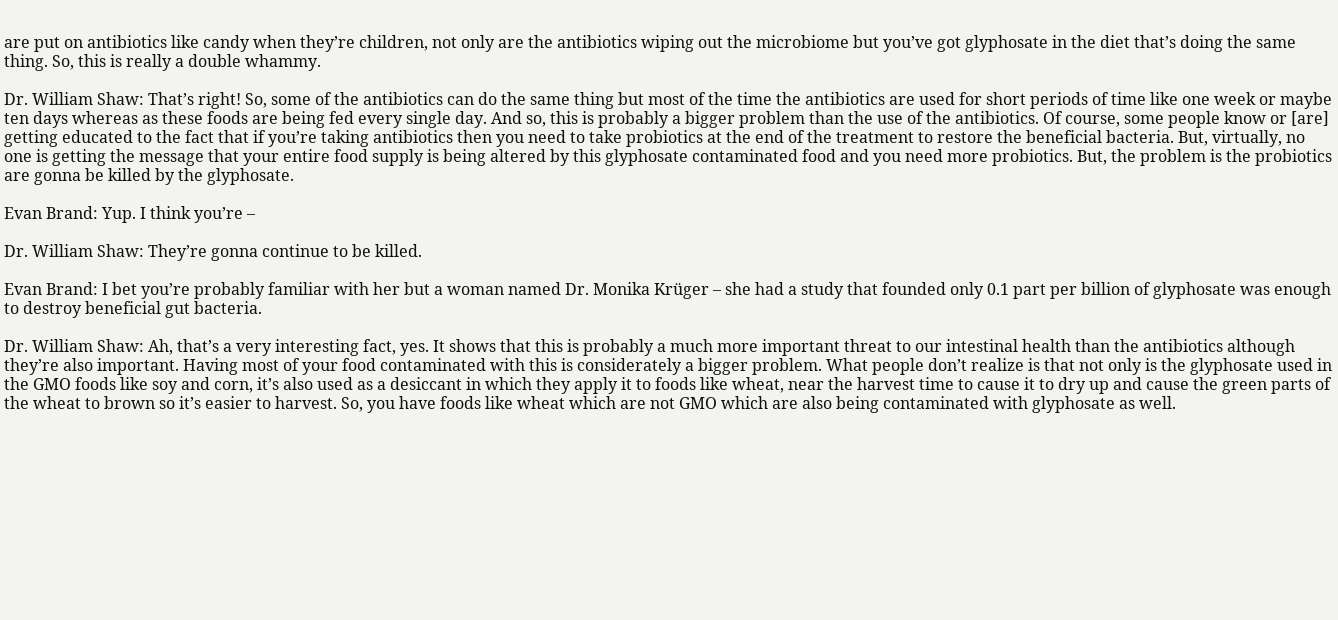are put on antibiotics like candy when they’re children, not only are the antibiotics wiping out the microbiome but you’ve got glyphosate in the diet that’s doing the same thing. So, this is really a double whammy.

Dr. William Shaw: That’s right! So, some of the antibiotics can do the same thing but most of the time the antibiotics are used for short periods of time like one week or maybe ten days whereas as these foods are being fed every single day. And so, this is probably a bigger problem than the use of the antibiotics. Of course, some people know or [are] getting educated to the fact that if you’re taking antibiotics then you need to take probiotics at the end of the treatment to restore the beneficial bacteria. But, virtually, no one is getting the message that your entire food supply is being altered by this glyphosate contaminated food and you need more probiotics. But, the problem is the probiotics are gonna be killed by the glyphosate.

Evan Brand: Yup. I think you’re –

Dr. William Shaw: They’re gonna continue to be killed.

Evan Brand: I bet you’re probably familiar with her but a woman named Dr. Monika Krüger – she had a study that founded only 0.1 part per billion of glyphosate was enough to destroy beneficial gut bacteria.

Dr. William Shaw: Ah, that’s a very interesting fact, yes. It shows that this is probably a much more important threat to our intestinal health than the antibiotics although they’re also important. Having most of your food contaminated with this is considerately a bigger problem. What people don’t realize is that not only is the glyphosate used in the GMO foods like soy and corn, it’s also used as a desiccant in which they apply it to foods like wheat, near the harvest time to cause it to dry up and cause the green parts of the wheat to brown so it’s easier to harvest. So, you have foods like wheat which are not GMO which are also being contaminated with glyphosate as well.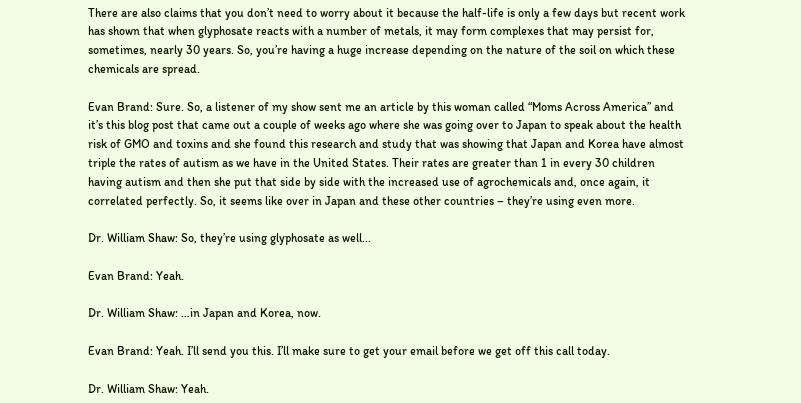There are also claims that you don’t need to worry about it because the half-life is only a few days but recent work has shown that when glyphosate reacts with a number of metals, it may form complexes that may persist for, sometimes, nearly 30 years. So, you’re having a huge increase depending on the nature of the soil on which these chemicals are spread.

Evan Brand: Sure. So, a listener of my show sent me an article by this woman called “Moms Across America” and it’s this blog post that came out a couple of weeks ago where she was going over to Japan to speak about the health risk of GMO and toxins and she found this research and study that was showing that Japan and Korea have almost triple the rates of autism as we have in the United States. Their rates are greater than 1 in every 30 children having autism and then she put that side by side with the increased use of agrochemicals and, once again, it correlated perfectly. So, it seems like over in Japan and these other countries – they’re using even more.

Dr. William Shaw: So, they’re using glyphosate as well...

Evan Brand: Yeah.

Dr. William Shaw: …in Japan and Korea, now.

Evan Brand: Yeah. I’ll send you this. I’ll make sure to get your email before we get off this call today.

Dr. William Shaw: Yeah.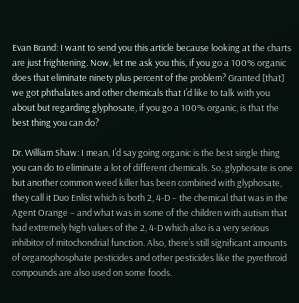Evan Brand: I want to send you this article because looking at the charts are just frightening. Now, let me ask you this, if you go a 100% organic does that eliminate ninety plus percent of the problem? Granted [that] we got phthalates and other chemicals that I’d like to talk with you about but regarding glyphosate, if you go a 100% organic, is that the best thing you can do?

Dr. William Shaw: I mean, I’d say going organic is the best single thing you can do to eliminate a lot of different chemicals. So, glyphosate is one but another common weed killer has been combined with glyphosate, they call it Duo Enlist which is both 2, 4-D – the chemical that was in the Agent Orange – and what was in some of the children with autism that had extremely high values of the 2, 4-D which also is a very serious inhibitor of mitochondrial function. Also, there’s still significant amounts of organophosphate pesticides and other pesticides like the pyrethroid compounds are also used on some foods.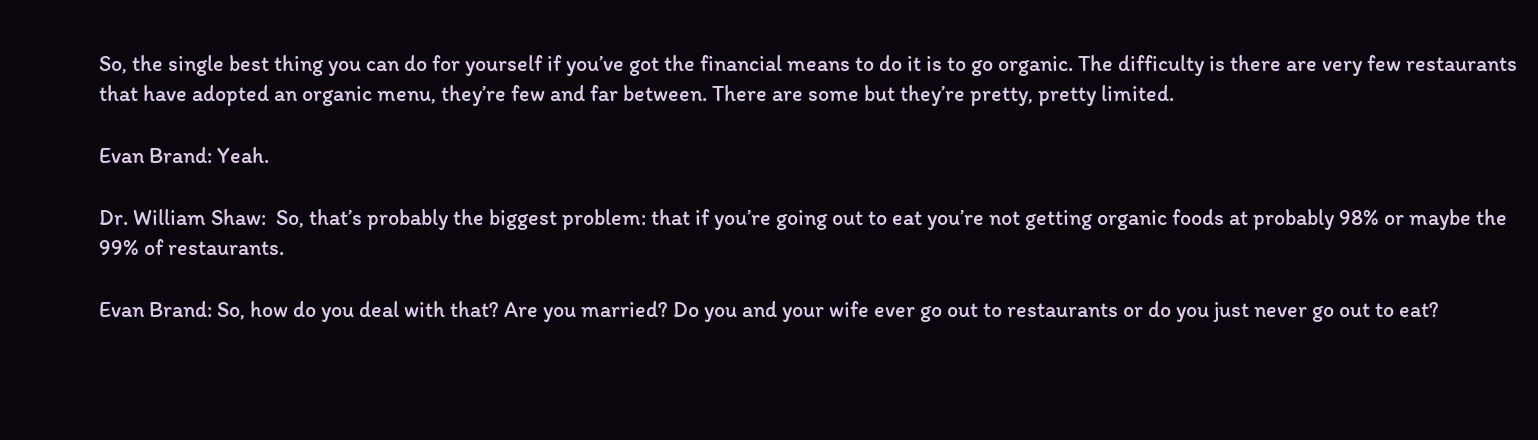So, the single best thing you can do for yourself if you’ve got the financial means to do it is to go organic. The difficulty is there are very few restaurants that have adopted an organic menu, they’re few and far between. There are some but they’re pretty, pretty limited.

Evan Brand: Yeah.

Dr. William Shaw:  So, that’s probably the biggest problem: that if you’re going out to eat you’re not getting organic foods at probably 98% or maybe the 99% of restaurants.

Evan Brand: So, how do you deal with that? Are you married? Do you and your wife ever go out to restaurants or do you just never go out to eat?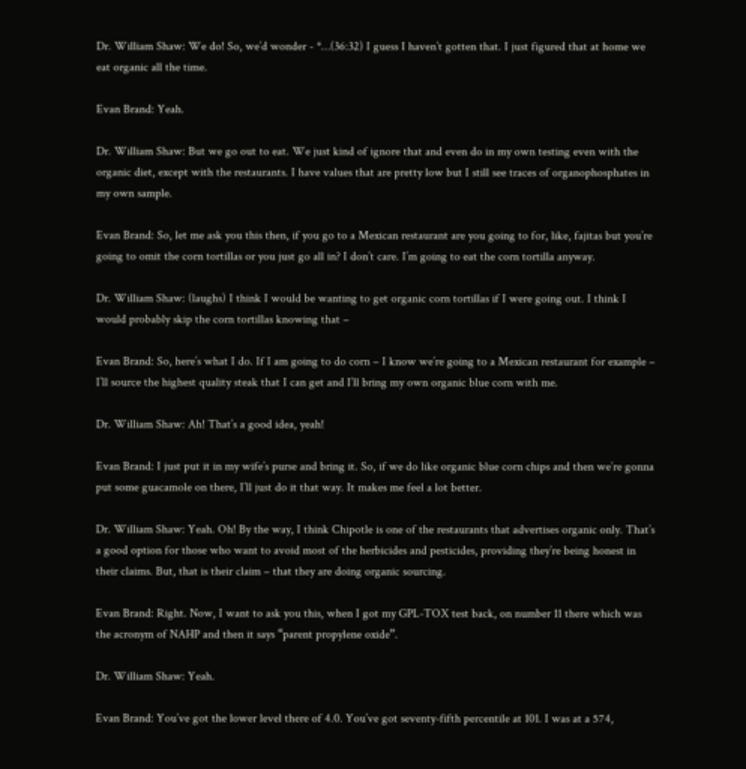Dr. William Shaw: We do! So, we’d wonder - *…(36:32) I guess I haven’t gotten that. I just figured that at home we eat organic all the time.

Evan Brand: Yeah.

Dr. William Shaw: But we go out to eat. We just kind of ignore that and even do in my own testing even with the organic diet, except with the restaurants. I have values that are pretty low but I still see traces of organophosphates in my own sample.

Evan Brand: So, let me ask you this then, if you go to a Mexican restaurant are you going to for, like, fajitas but you’re going to omit the corn tortillas or you just go all in? I don’t care. I’m going to eat the corn tortilla anyway.

Dr. William Shaw: (laughs) I think I would be wanting to get organic corn tortillas if I were going out. I think I would probably skip the corn tortillas knowing that –

Evan Brand: So, here’s what I do. If I am going to do corn – I know we’re going to a Mexican restaurant for example – I’ll source the highest quality steak that I can get and I’ll bring my own organic blue corn with me.

Dr. William Shaw: Ah! That’s a good idea, yeah!

Evan Brand: I just put it in my wife’s purse and bring it. So, if we do like organic blue corn chips and then we’re gonna put some guacamole on there, I’ll just do it that way. It makes me feel a lot better.

Dr. William Shaw: Yeah. Oh! By the way, I think Chipotle is one of the restaurants that advertises organic only. That’s a good option for those who want to avoid most of the herbicides and pesticides, providing they’re being honest in their claims. But, that is their claim – that they are doing organic sourcing.

Evan Brand: Right. Now, I want to ask you this, when I got my GPL-TOX test back, on number 11 there which was the acronym of NAHP and then it says “parent propylene oxide”.

Dr. William Shaw: Yeah.

Evan Brand: You’ve got the lower level there of 4.0. You’ve got seventy-fifth percentile at 101. I was at a 574,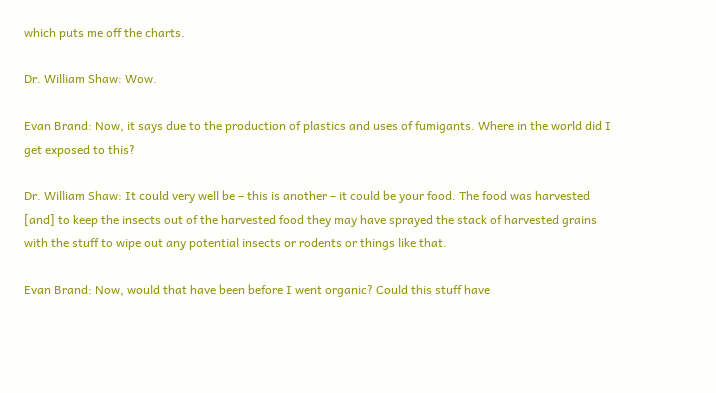which puts me off the charts.

Dr. William Shaw: Wow.

Evan Brand: Now, it says due to the production of plastics and uses of fumigants. Where in the world did I get exposed to this?

Dr. William Shaw: It could very well be – this is another – it could be your food. The food was harvested [and] to keep the insects out of the harvested food they may have sprayed the stack of harvested grains with the stuff to wipe out any potential insects or rodents or things like that.

Evan Brand: Now, would that have been before I went organic? Could this stuff have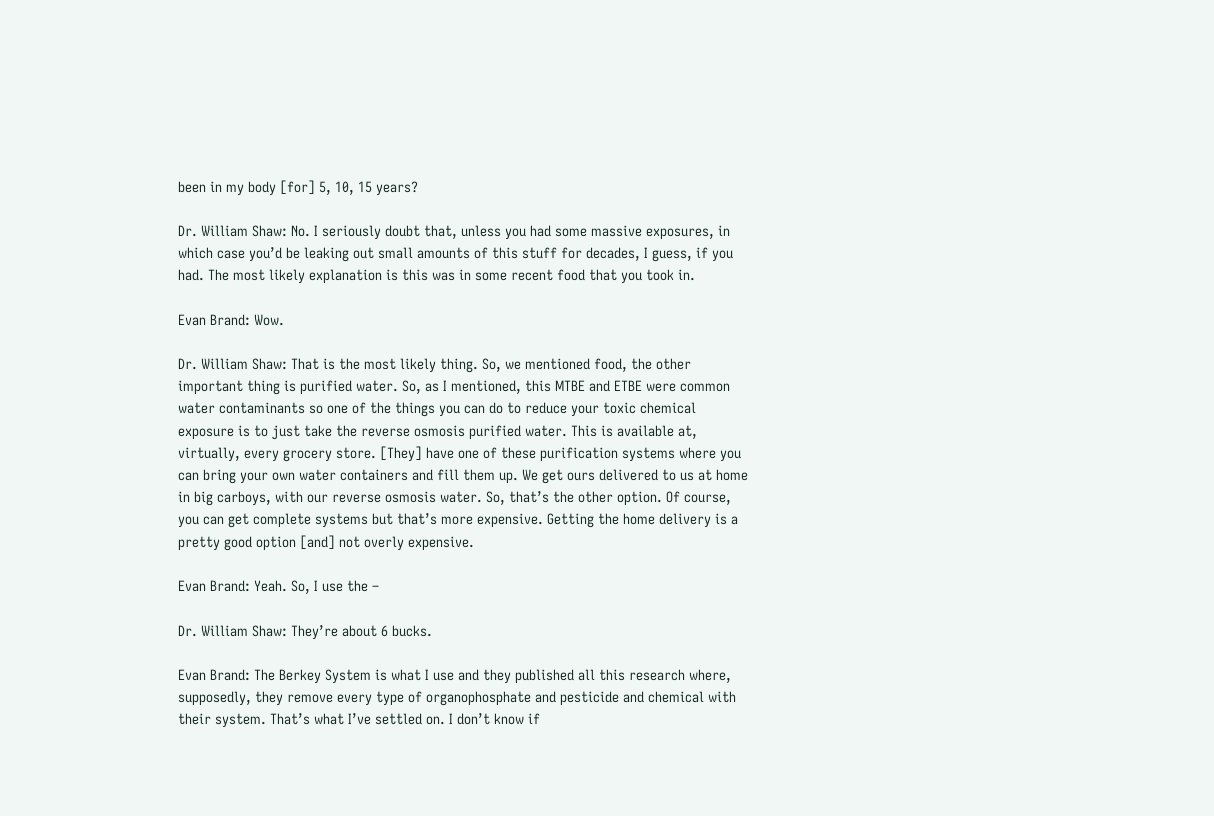been in my body [for] 5, 10, 15 years?

Dr. William Shaw: No. I seriously doubt that, unless you had some massive exposures, in which case you’d be leaking out small amounts of this stuff for decades, I guess, if you had. The most likely explanation is this was in some recent food that you took in.

Evan Brand: Wow.

Dr. William Shaw: That is the most likely thing. So, we mentioned food, the other important thing is purified water. So, as I mentioned, this MTBE and ETBE were common water contaminants so one of the things you can do to reduce your toxic chemical exposure is to just take the reverse osmosis purified water. This is available at, virtually, every grocery store. [They] have one of these purification systems where you can bring your own water containers and fill them up. We get ours delivered to us at home in big carboys, with our reverse osmosis water. So, that’s the other option. Of course, you can get complete systems but that’s more expensive. Getting the home delivery is a pretty good option [and] not overly expensive.

Evan Brand: Yeah. So, I use the –

Dr. William Shaw: They’re about 6 bucks.

Evan Brand: The Berkey System is what I use and they published all this research where, supposedly, they remove every type of organophosphate and pesticide and chemical with their system. That’s what I’ve settled on. I don’t know if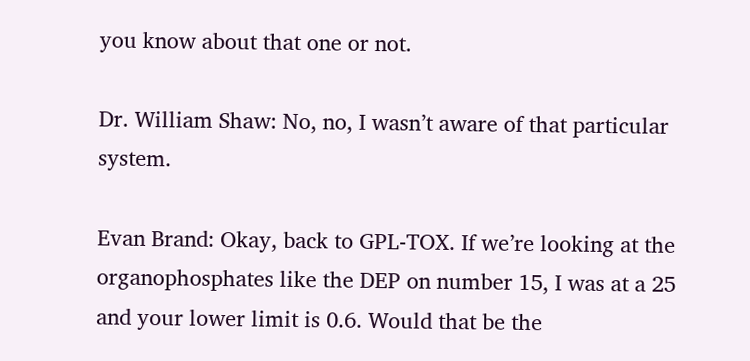you know about that one or not.

Dr. William Shaw: No, no, I wasn’t aware of that particular system.

Evan Brand: Okay, back to GPL-TOX. If we’re looking at the organophosphates like the DEP on number 15, I was at a 25 and your lower limit is 0.6. Would that be the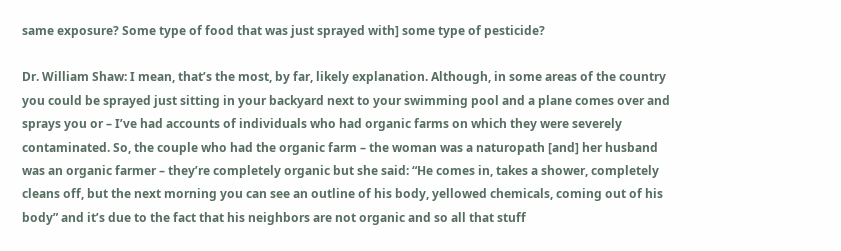same exposure? Some type of food that was just sprayed with] some type of pesticide?

Dr. William Shaw: I mean, that’s the most, by far, likely explanation. Although, in some areas of the country you could be sprayed just sitting in your backyard next to your swimming pool and a plane comes over and sprays you or – I’ve had accounts of individuals who had organic farms on which they were severely contaminated. So, the couple who had the organic farm – the woman was a naturopath [and] her husband was an organic farmer – they’re completely organic but she said: “He comes in, takes a shower, completely cleans off, but the next morning you can see an outline of his body, yellowed chemicals, coming out of his body” and it’s due to the fact that his neighbors are not organic and so all that stuff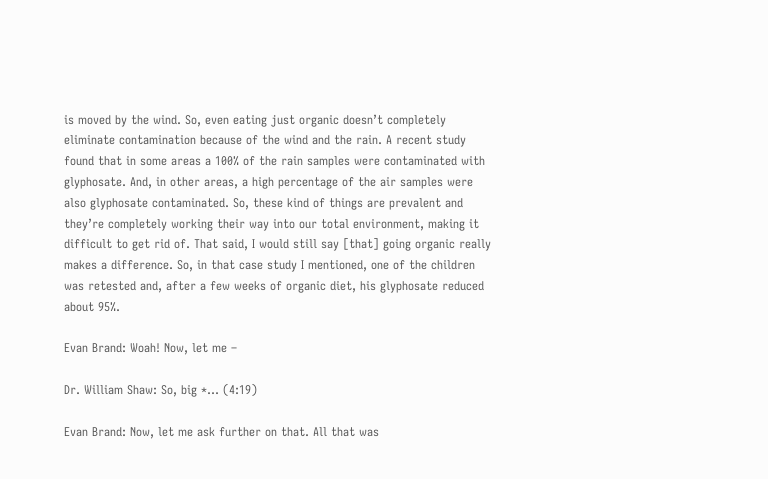is moved by the wind. So, even eating just organic doesn’t completely eliminate contamination because of the wind and the rain. A recent study found that in some areas a 100% of the rain samples were contaminated with glyphosate. And, in other areas, a high percentage of the air samples were also glyphosate contaminated. So, these kind of things are prevalent and they’re completely working their way into our total environment, making it difficult to get rid of. That said, I would still say [that] going organic really makes a difference. So, in that case study I mentioned, one of the children was retested and, after a few weeks of organic diet, his glyphosate reduced about 95%.

Evan Brand: Woah! Now, let me –

Dr. William Shaw: So, big *… (4:19)

Evan Brand: Now, let me ask further on that. All that was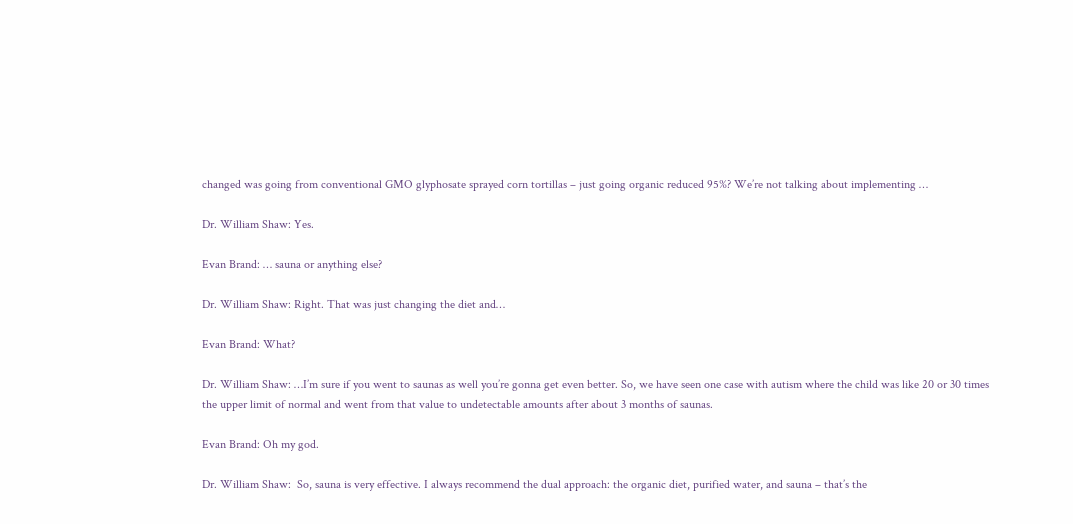changed was going from conventional GMO glyphosate sprayed corn tortillas – just going organic reduced 95%? We’re not talking about implementing …

Dr. William Shaw: Yes.

Evan Brand: … sauna or anything else?

Dr. William Shaw: Right. That was just changing the diet and…

Evan Brand: What?

Dr. William Shaw: …I’m sure if you went to saunas as well you’re gonna get even better. So, we have seen one case with autism where the child was like 20 or 30 times the upper limit of normal and went from that value to undetectable amounts after about 3 months of saunas.

Evan Brand: Oh my god.

Dr. William Shaw:  So, sauna is very effective. I always recommend the dual approach: the organic diet, purified water, and sauna – that’s the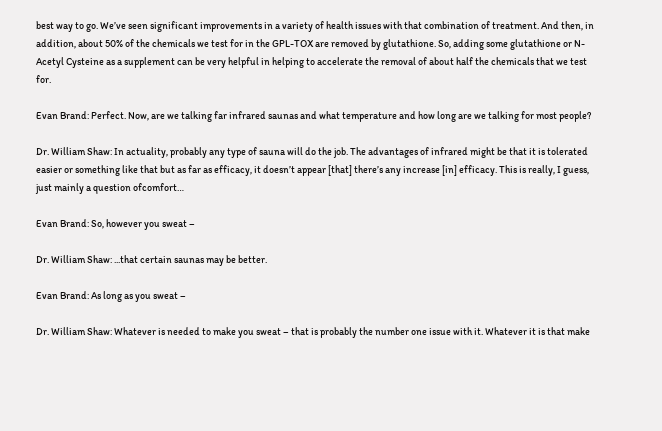best way to go. We’ve seen significant improvements in a variety of health issues with that combination of treatment. And then, in addition, about 50% of the chemicals we test for in the GPL-TOX are removed by glutathione. So, adding some glutathione or N-Acetyl Cysteine as a supplement can be very helpful in helping to accelerate the removal of about half the chemicals that we test for.

Evan Brand: Perfect. Now, are we talking far infrared saunas and what temperature and how long are we talking for most people?

Dr. William Shaw: In actuality, probably any type of sauna will do the job. The advantages of infrared might be that it is tolerated easier or something like that but as far as efficacy, it doesn’t appear [that] there’s any increase [in] efficacy. This is really, I guess, just mainly a question ofcomfort…

Evan Brand: So, however you sweat –

Dr. William Shaw: ...that certain saunas may be better.

Evan Brand: As long as you sweat –

Dr. William Shaw: Whatever is needed to make you sweat – that is probably the number one issue with it. Whatever it is that make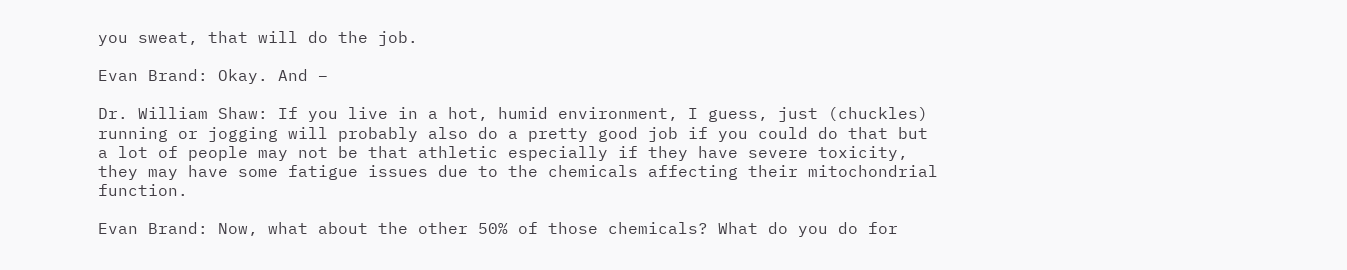you sweat, that will do the job.

Evan Brand: Okay. And –

Dr. William Shaw: If you live in a hot, humid environment, I guess, just (chuckles) running or jogging will probably also do a pretty good job if you could do that but a lot of people may not be that athletic especially if they have severe toxicity, they may have some fatigue issues due to the chemicals affecting their mitochondrial function.

Evan Brand: Now, what about the other 50% of those chemicals? What do you do for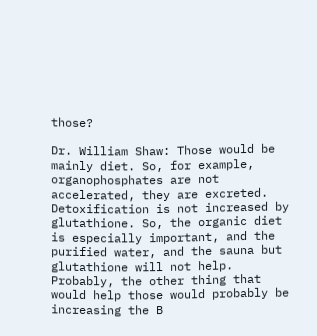those?

Dr. William Shaw: Those would be mainly diet. So, for example, organophosphates are not accelerated, they are excreted. Detoxification is not increased by glutathione. So, the organic diet is especially important, and the purified water, and the sauna but glutathione will not help. Probably, the other thing that would help those would probably be increasing the B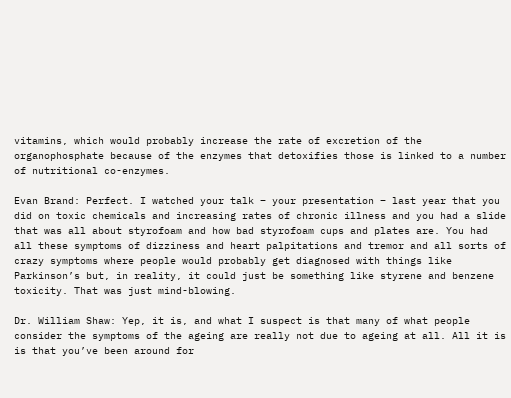vitamins, which would probably increase the rate of excretion of the organophosphate because of the enzymes that detoxifies those is linked to a number of nutritional co-enzymes.

Evan Brand: Perfect. I watched your talk – your presentation – last year that you did on toxic chemicals and increasing rates of chronic illness and you had a slide that was all about styrofoam and how bad styrofoam cups and plates are. You had all these symptoms of dizziness and heart palpitations and tremor and all sorts of crazy symptoms where people would probably get diagnosed with things like Parkinson’s but, in reality, it could just be something like styrene and benzene toxicity. That was just mind-blowing.

Dr. William Shaw: Yep, it is, and what I suspect is that many of what people consider the symptoms of the ageing are really not due to ageing at all. All it is is that you’ve been around for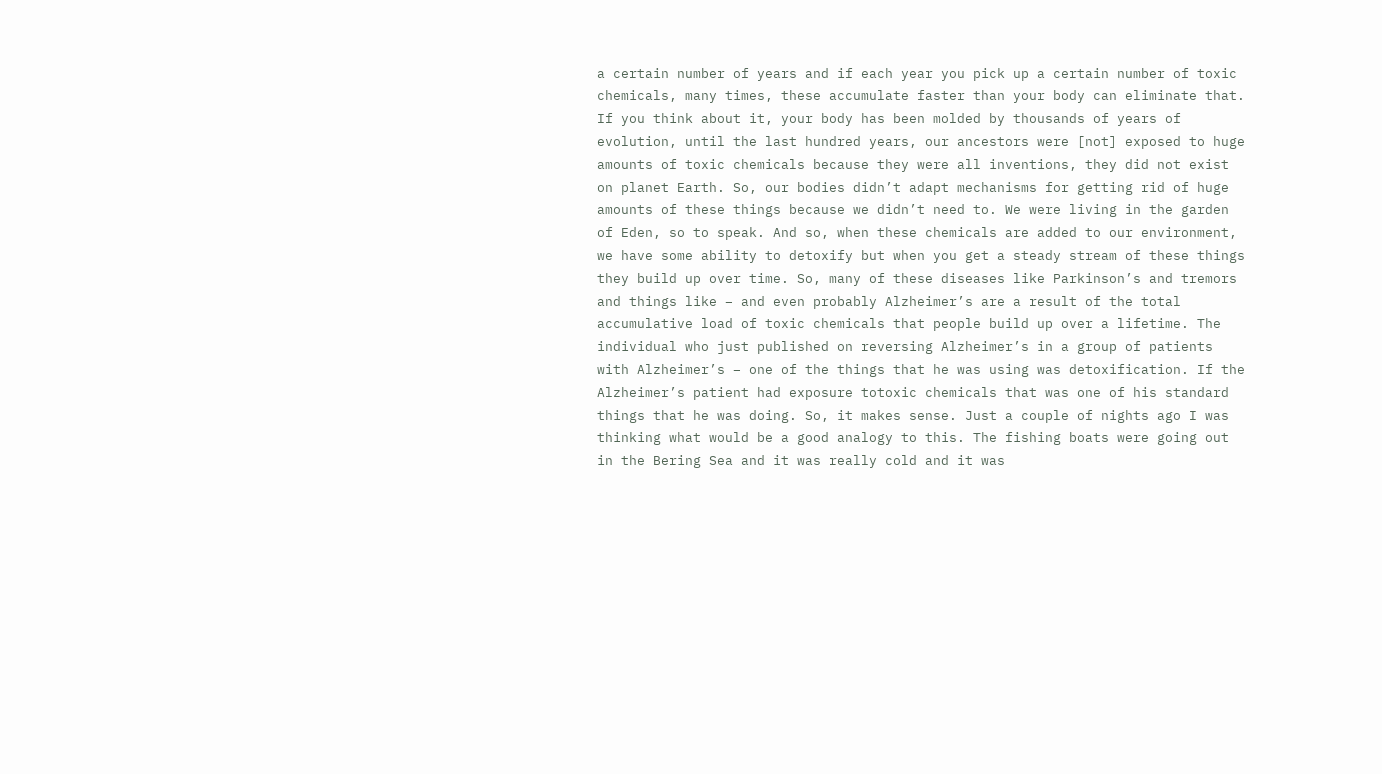a certain number of years and if each year you pick up a certain number of toxic chemicals, many times, these accumulate faster than your body can eliminate that. If you think about it, your body has been molded by thousands of years of evolution, until the last hundred years, our ancestors were [not] exposed to huge amounts of toxic chemicals because they were all inventions, they did not exist on planet Earth. So, our bodies didn’t adapt mechanisms for getting rid of huge amounts of these things because we didn’t need to. We were living in the garden of Eden, so to speak. And so, when these chemicals are added to our environment, we have some ability to detoxify but when you get a steady stream of these things they build up over time. So, many of these diseases like Parkinson’s and tremors and things like – and even probably Alzheimer’s are a result of the total accumulative load of toxic chemicals that people build up over a lifetime. The individual who just published on reversing Alzheimer’s in a group of patients with Alzheimer’s – one of the things that he was using was detoxification. If the Alzheimer’s patient had exposure totoxic chemicals that was one of his standard things that he was doing. So, it makes sense. Just a couple of nights ago I was thinking what would be a good analogy to this. The fishing boats were going out in the Bering Sea and it was really cold and it was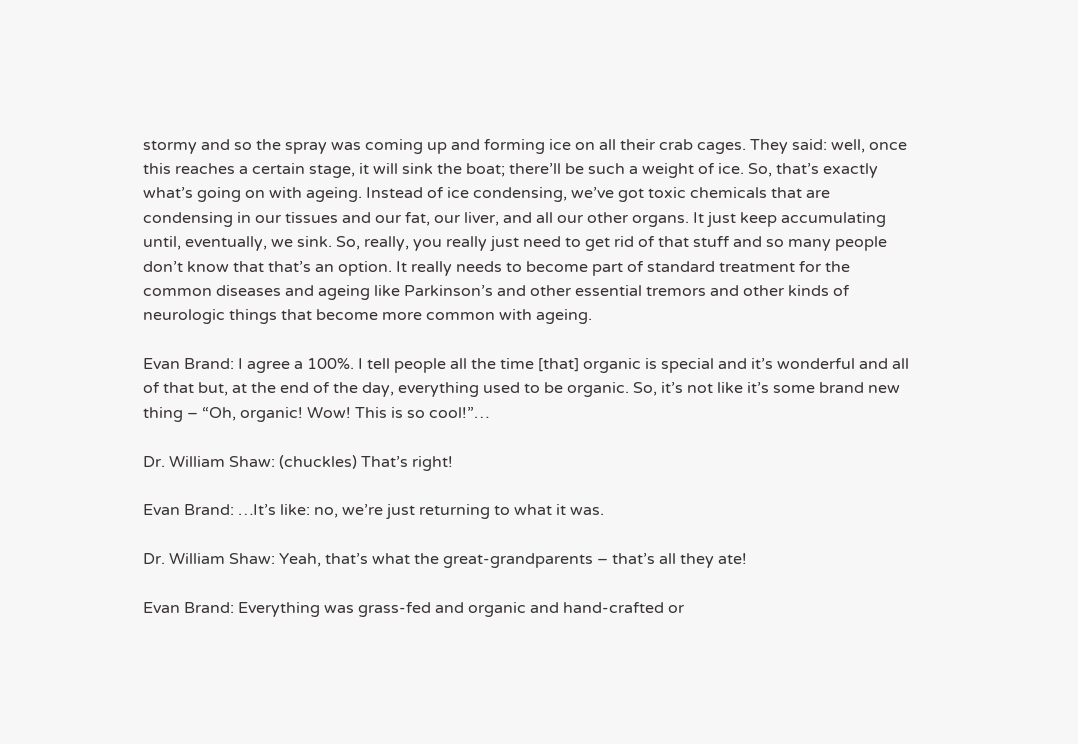stormy and so the spray was coming up and forming ice on all their crab cages. They said: well, once this reaches a certain stage, it will sink the boat; there’ll be such a weight of ice. So, that’s exactly what’s going on with ageing. Instead of ice condensing, we’ve got toxic chemicals that are condensing in our tissues and our fat, our liver, and all our other organs. It just keep accumulating until, eventually, we sink. So, really, you really just need to get rid of that stuff and so many people don’t know that that’s an option. It really needs to become part of standard treatment for the common diseases and ageing like Parkinson’s and other essential tremors and other kinds of neurologic things that become more common with ageing.

Evan Brand: I agree a 100%. I tell people all the time [that] organic is special and it’s wonderful and all of that but, at the end of the day, everything used to be organic. So, it’s not like it’s some brand new thing – “Oh, organic! Wow! This is so cool!”…

Dr. William Shaw: (chuckles) That’s right!

Evan Brand: …It’s like: no, we’re just returning to what it was.

Dr. William Shaw: Yeah, that’s what the great-grandparents – that’s all they ate!

Evan Brand: Everything was grass-fed and organic and hand-crafted or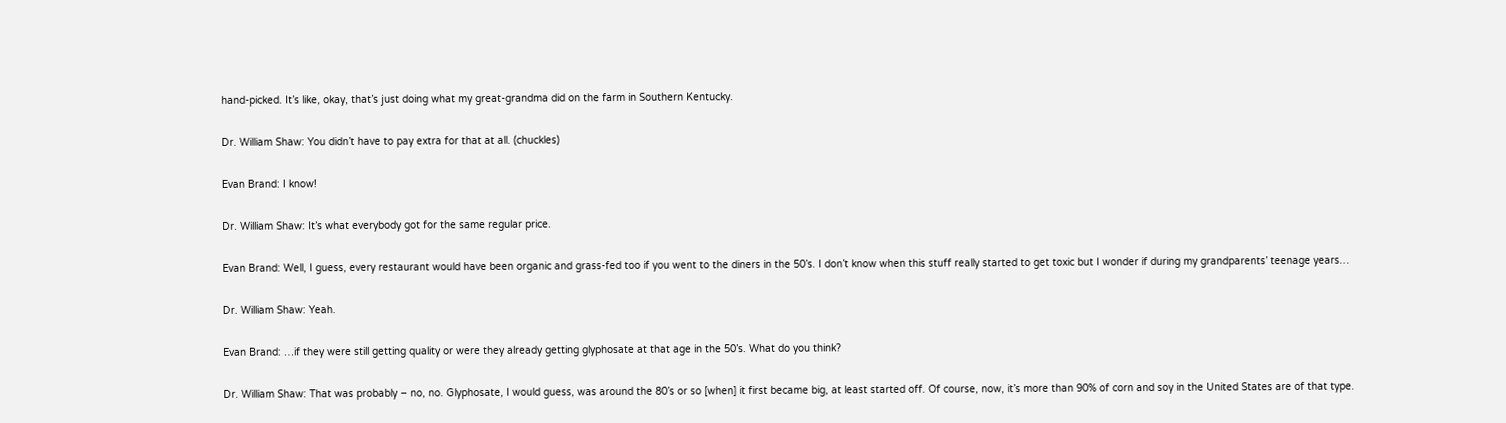hand-picked. It’s like, okay, that’s just doing what my great-grandma did on the farm in Southern Kentucky.

Dr. William Shaw: You didn’t have to pay extra for that at all. (chuckles)

Evan Brand: I know!

Dr. William Shaw: It’s what everybody got for the same regular price.

Evan Brand: Well, I guess, every restaurant would have been organic and grass-fed too if you went to the diners in the 50’s. I don’t know when this stuff really started to get toxic but I wonder if during my grandparents’ teenage years…

Dr. William Shaw: Yeah.

Evan Brand: …if they were still getting quality or were they already getting glyphosate at that age in the 50’s. What do you think?

Dr. William Shaw: That was probably – no, no. Glyphosate, I would guess, was around the 80’s or so [when] it first became big, at least started off. Of course, now, it’s more than 90% of corn and soy in the United States are of that type.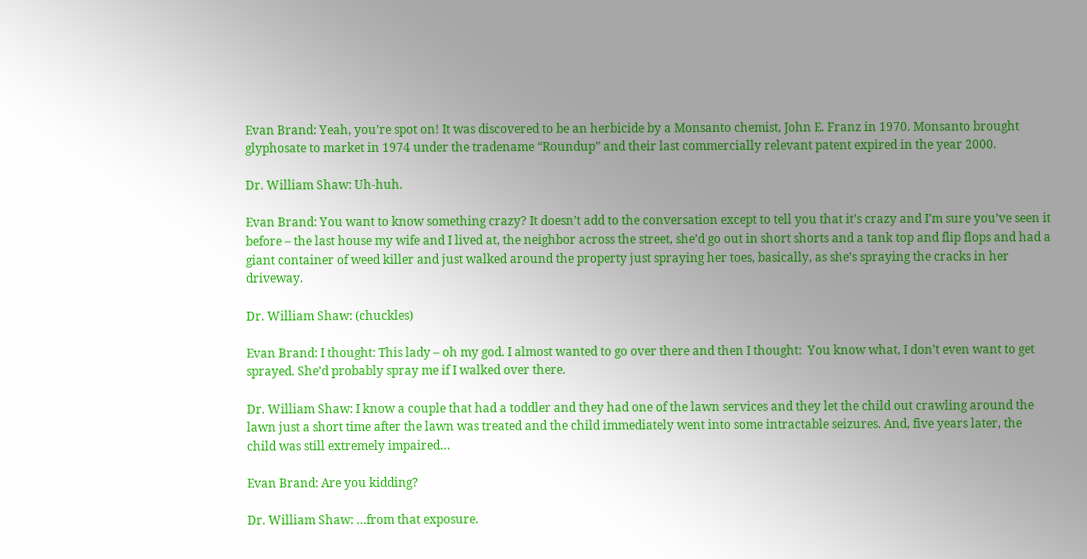Evan Brand: Yeah, you’re spot on! It was discovered to be an herbicide by a Monsanto chemist, John E. Franz in 1970. Monsanto brought glyphosate to market in 1974 under the tradename “Roundup” and their last commercially relevant patent expired in the year 2000.

Dr. William Shaw: Uh-huh.

Evan Brand: You want to know something crazy? It doesn’t add to the conversation except to tell you that it’s crazy and I’m sure you’ve seen it before – the last house my wife and I lived at, the neighbor across the street, she’d go out in short shorts and a tank top and flip flops and had a giant container of weed killer and just walked around the property just spraying her toes, basically, as she’s spraying the cracks in her driveway.

Dr. William Shaw: (chuckles)

Evan Brand: I thought: This lady – oh my god. I almost wanted to go over there and then I thought:  You know what, I don’t even want to get sprayed. She’d probably spray me if I walked over there.

Dr. William Shaw: I know a couple that had a toddler and they had one of the lawn services and they let the child out crawling around the lawn just a short time after the lawn was treated and the child immediately went into some intractable seizures. And, five years later, the child was still extremely impaired…

Evan Brand: Are you kidding?

Dr. William Shaw: …from that exposure.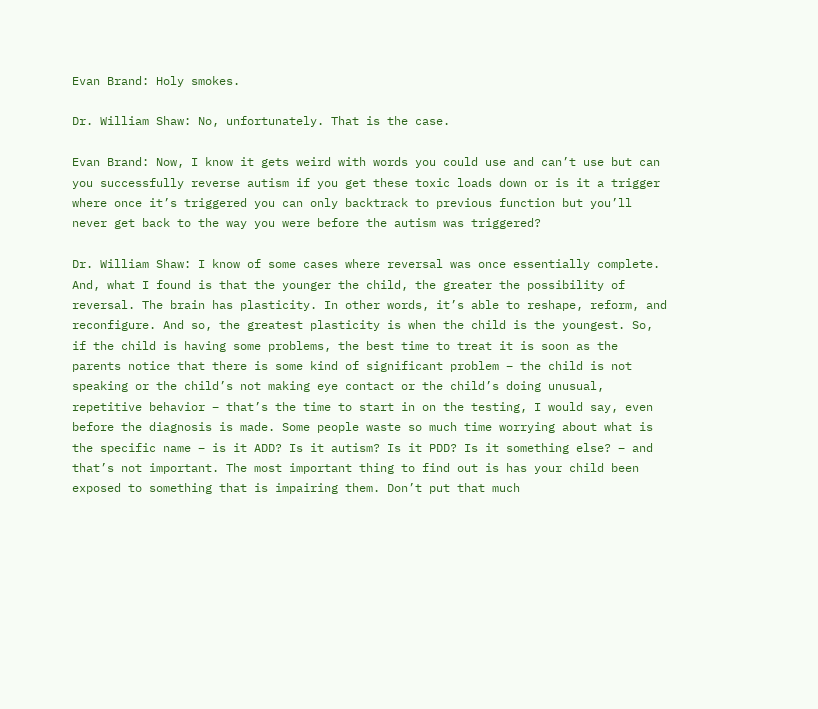Evan Brand: Holy smokes.

Dr. William Shaw: No, unfortunately. That is the case.

Evan Brand: Now, I know it gets weird with words you could use and can’t use but can you successfully reverse autism if you get these toxic loads down or is it a trigger where once it’s triggered you can only backtrack to previous function but you’ll never get back to the way you were before the autism was triggered?

Dr. William Shaw: I know of some cases where reversal was once essentially complete. And, what I found is that the younger the child, the greater the possibility of reversal. The brain has plasticity. In other words, it’s able to reshape, reform, and reconfigure. And so, the greatest plasticity is when the child is the youngest. So, if the child is having some problems, the best time to treat it is soon as the parents notice that there is some kind of significant problem – the child is not speaking or the child’s not making eye contact or the child’s doing unusual, repetitive behavior – that’s the time to start in on the testing, I would say, even before the diagnosis is made. Some people waste so much time worrying about what is the specific name – is it ADD? Is it autism? Is it PDD? Is it something else? – and that’s not important. The most important thing to find out is has your child been exposed to something that is impairing them. Don’t put that much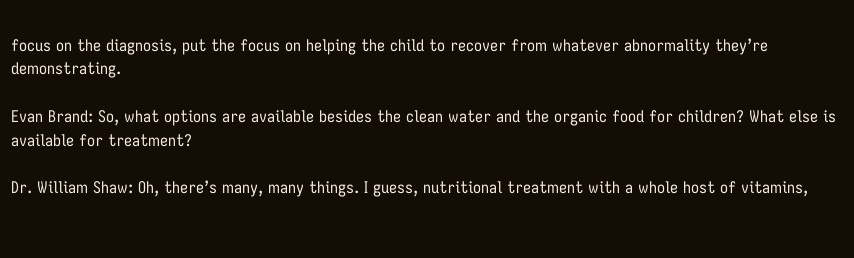focus on the diagnosis, put the focus on helping the child to recover from whatever abnormality they’re demonstrating.

Evan Brand: So, what options are available besides the clean water and the organic food for children? What else is available for treatment?

Dr. William Shaw: Oh, there’s many, many things. I guess, nutritional treatment with a whole host of vitamins,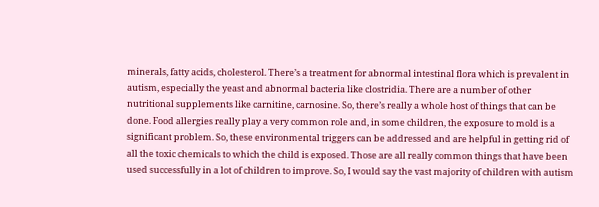minerals, fatty acids, cholesterol. There’s a treatment for abnormal intestinal flora which is prevalent in autism, especially the yeast and abnormal bacteria like clostridia. There are a number of other nutritional supplements like carnitine, carnosine. So, there’s really a whole host of things that can be done. Food allergies really play a very common role and, in some children, the exposure to mold is a significant problem. So, these environmental triggers can be addressed and are helpful in getting rid of all the toxic chemicals to which the child is exposed. Those are all really common things that have been used successfully in a lot of children to improve. So, I would say the vast majority of children with autism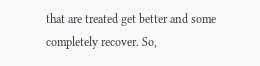that are treated get better and some completely recover. So,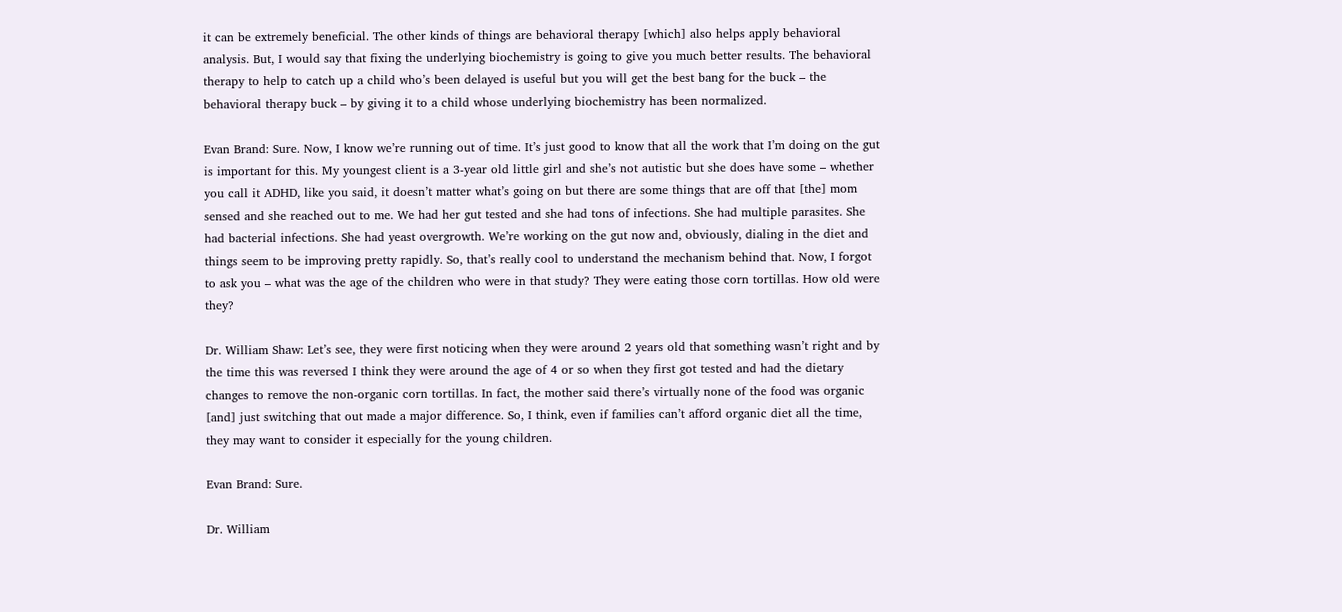it can be extremely beneficial. The other kinds of things are behavioral therapy [which] also helps apply behavioral analysis. But, I would say that fixing the underlying biochemistry is going to give you much better results. The behavioral therapy to help to catch up a child who’s been delayed is useful but you will get the best bang for the buck – the behavioral therapy buck – by giving it to a child whose underlying biochemistry has been normalized.

Evan Brand: Sure. Now, I know we’re running out of time. It’s just good to know that all the work that I’m doing on the gut is important for this. My youngest client is a 3-year old little girl and she’s not autistic but she does have some – whether you call it ADHD, like you said, it doesn’t matter what’s going on but there are some things that are off that [the] mom sensed and she reached out to me. We had her gut tested and she had tons of infections. She had multiple parasites. She had bacterial infections. She had yeast overgrowth. We’re working on the gut now and, obviously, dialing in the diet and things seem to be improving pretty rapidly. So, that’s really cool to understand the mechanism behind that. Now, I forgot to ask you – what was the age of the children who were in that study? They were eating those corn tortillas. How old were they?

Dr. William Shaw: Let’s see, they were first noticing when they were around 2 years old that something wasn’t right and by the time this was reversed I think they were around the age of 4 or so when they first got tested and had the dietary changes to remove the non-organic corn tortillas. In fact, the mother said there’s virtually none of the food was organic [and] just switching that out made a major difference. So, I think, even if families can’t afford organic diet all the time, they may want to consider it especially for the young children.

Evan Brand: Sure.

Dr. William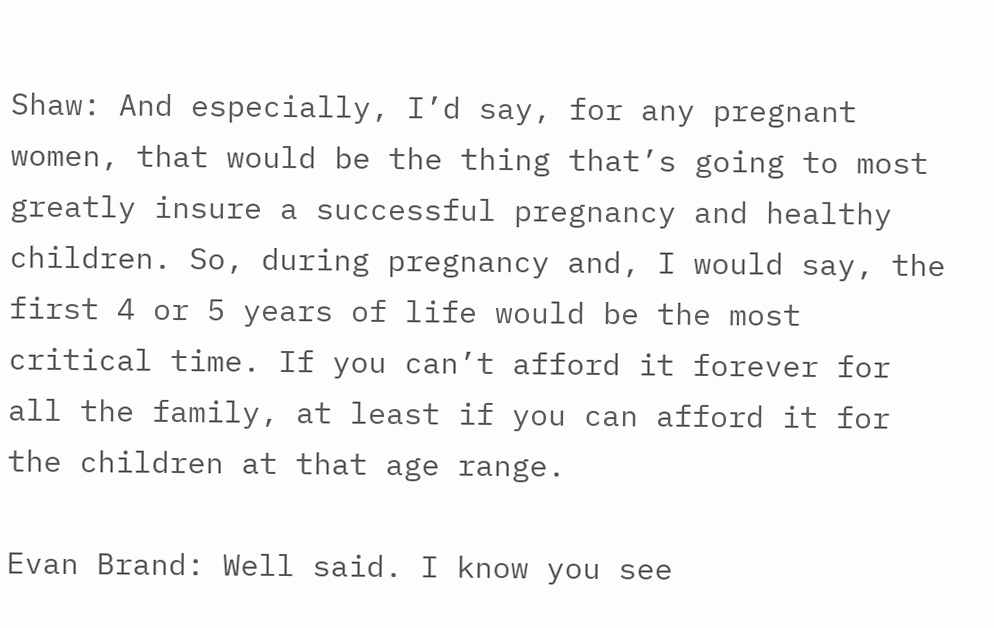Shaw: And especially, I’d say, for any pregnant women, that would be the thing that’s going to most greatly insure a successful pregnancy and healthy children. So, during pregnancy and, I would say, the first 4 or 5 years of life would be the most critical time. If you can’t afford it forever for all the family, at least if you can afford it for the children at that age range.

Evan Brand: Well said. I know you see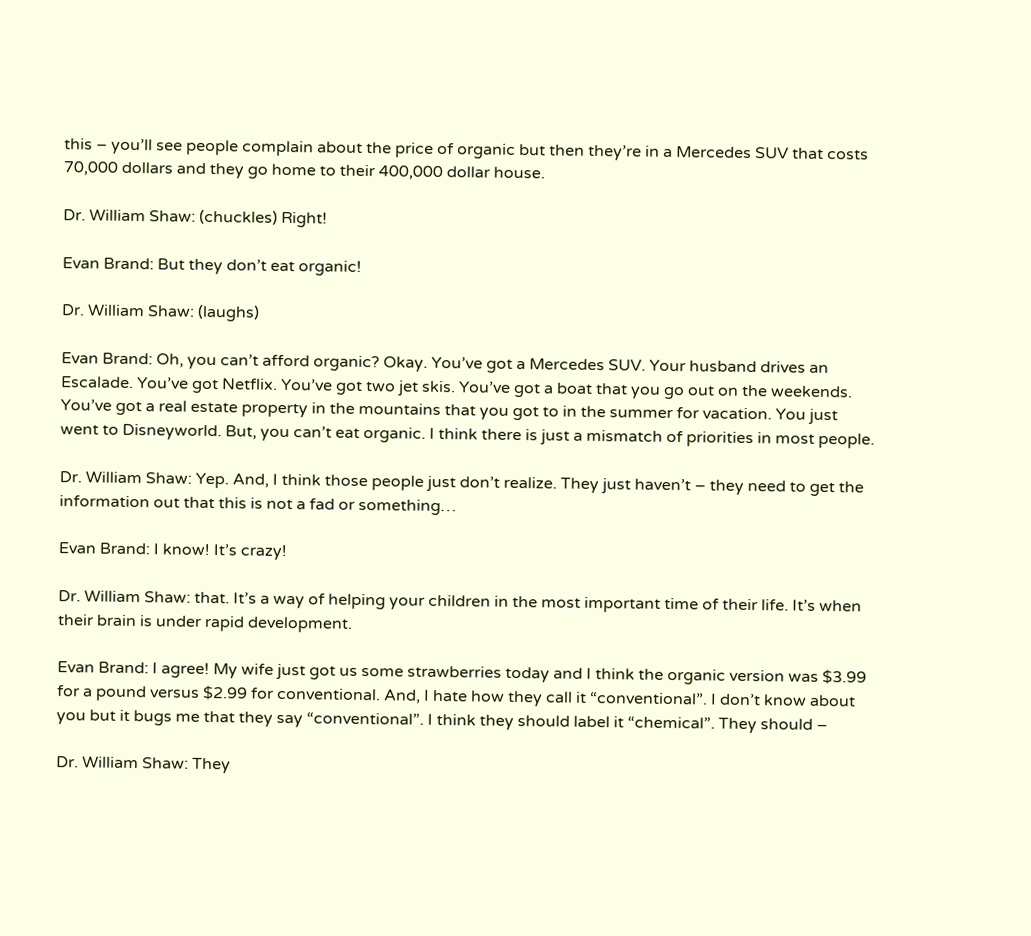this – you’ll see people complain about the price of organic but then they’re in a Mercedes SUV that costs 70,000 dollars and they go home to their 400,000 dollar house.

Dr. William Shaw: (chuckles) Right!

Evan Brand: But they don’t eat organic!

Dr. William Shaw: (laughs)

Evan Brand: Oh, you can’t afford organic? Okay. You’ve got a Mercedes SUV. Your husband drives an Escalade. You’ve got Netflix. You’ve got two jet skis. You’ve got a boat that you go out on the weekends. You’ve got a real estate property in the mountains that you got to in the summer for vacation. You just went to Disneyworld. But, you can’t eat organic. I think there is just a mismatch of priorities in most people.

Dr. William Shaw: Yep. And, I think those people just don’t realize. They just haven’t – they need to get the information out that this is not a fad or something…

Evan Brand: I know! It’s crazy!

Dr. William Shaw: that. It’s a way of helping your children in the most important time of their life. It’s when their brain is under rapid development.

Evan Brand: I agree! My wife just got us some strawberries today and I think the organic version was $3.99 for a pound versus $2.99 for conventional. And, I hate how they call it “conventional”. I don’t know about you but it bugs me that they say “conventional”. I think they should label it “chemical”. They should –

Dr. William Shaw: They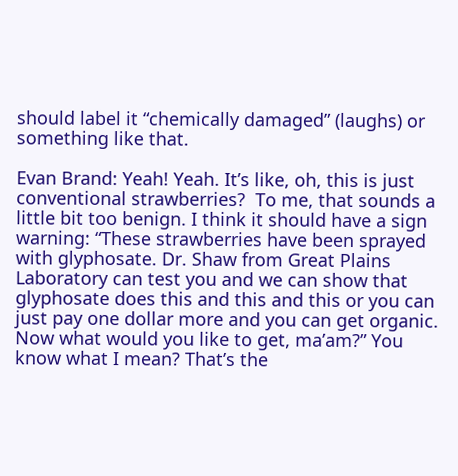should label it “chemically damaged” (laughs) or something like that.

Evan Brand: Yeah! Yeah. It’s like, oh, this is just conventional strawberries?  To me, that sounds a little bit too benign. I think it should have a sign warning: “These strawberries have been sprayed with glyphosate. Dr. Shaw from Great Plains Laboratory can test you and we can show that glyphosate does this and this and this or you can just pay one dollar more and you can get organic. Now what would you like to get, ma’am?” You know what I mean? That’s the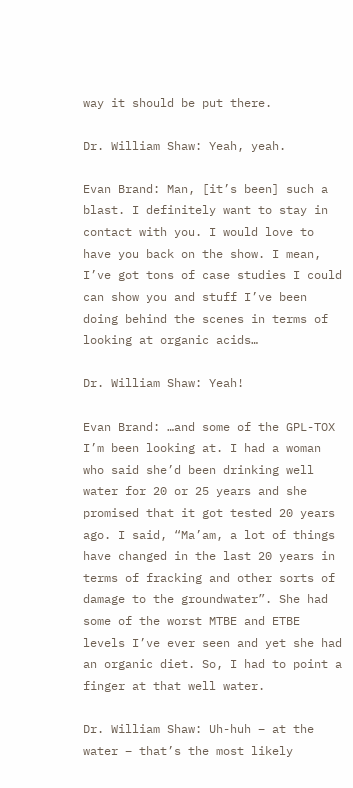way it should be put there.

Dr. William Shaw: Yeah, yeah.

Evan Brand: Man, [it’s been] such a blast. I definitely want to stay in contact with you. I would love to have you back on the show. I mean, I’ve got tons of case studies I could can show you and stuff I’ve been doing behind the scenes in terms of looking at organic acids…

Dr. William Shaw: Yeah!

Evan Brand: …and some of the GPL-TOX I’m been looking at. I had a woman who said she’d been drinking well water for 20 or 25 years and she promised that it got tested 20 years ago. I said, “Ma’am, a lot of things have changed in the last 20 years in terms of fracking and other sorts of damage to the groundwater”. She had some of the worst MTBE and ETBE levels I’ve ever seen and yet she had an organic diet. So, I had to point a finger at that well water.

Dr. William Shaw: Uh-huh – at the water – that’s the most likely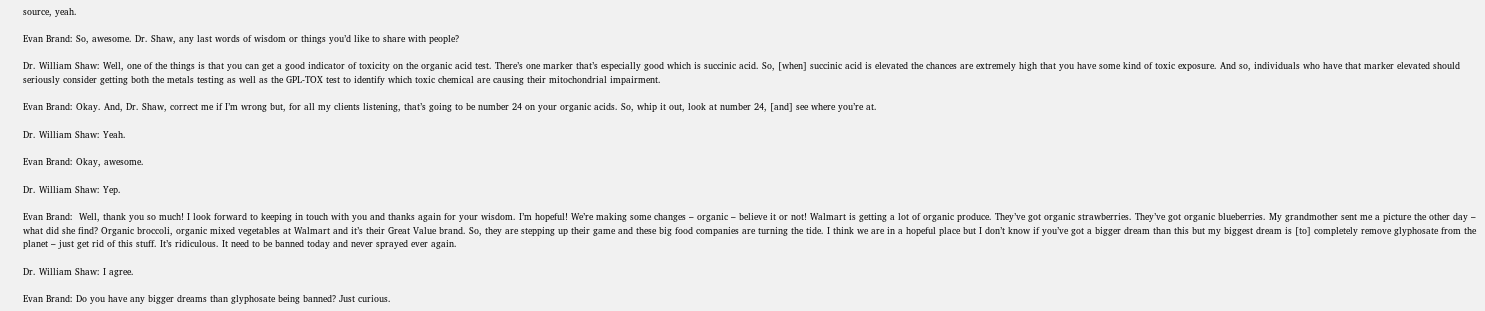source, yeah.

Evan Brand: So, awesome. Dr. Shaw, any last words of wisdom or things you’d like to share with people?

Dr. William Shaw: Well, one of the things is that you can get a good indicator of toxicity on the organic acid test. There’s one marker that’s especially good which is succinic acid. So, [when] succinic acid is elevated the chances are extremely high that you have some kind of toxic exposure. And so, individuals who have that marker elevated should seriously consider getting both the metals testing as well as the GPL-TOX test to identify which toxic chemical are causing their mitochondrial impairment.

Evan Brand: Okay. And, Dr. Shaw, correct me if I’m wrong but, for all my clients listening, that’s going to be number 24 on your organic acids. So, whip it out, look at number 24, [and] see where you’re at.

Dr. William Shaw: Yeah.

Evan Brand: Okay, awesome.

Dr. William Shaw: Yep.

Evan Brand:  Well, thank you so much! I look forward to keeping in touch with you and thanks again for your wisdom. I’m hopeful! We’re making some changes – organic – believe it or not! Walmart is getting a lot of organic produce. They’ve got organic strawberries. They’ve got organic blueberries. My grandmother sent me a picture the other day – what did she find? Organic broccoli, organic mixed vegetables at Walmart and it’s their Great Value brand. So, they are stepping up their game and these big food companies are turning the tide. I think we are in a hopeful place but I don’t know if you’ve got a bigger dream than this but my biggest dream is [to] completely remove glyphosate from the planet – just get rid of this stuff. It’s ridiculous. It need to be banned today and never sprayed ever again.

Dr. William Shaw: I agree.

Evan Brand: Do you have any bigger dreams than glyphosate being banned? Just curious.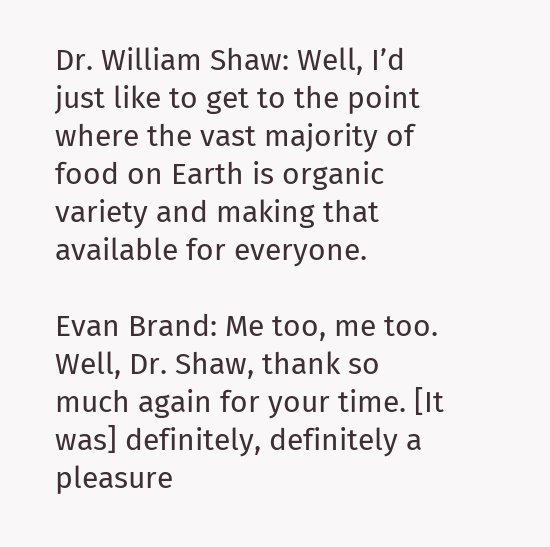Dr. William Shaw: Well, I’d just like to get to the point where the vast majority of food on Earth is organic variety and making that available for everyone.

Evan Brand: Me too, me too. Well, Dr. Shaw, thank so much again for your time. [It was] definitely, definitely a pleasure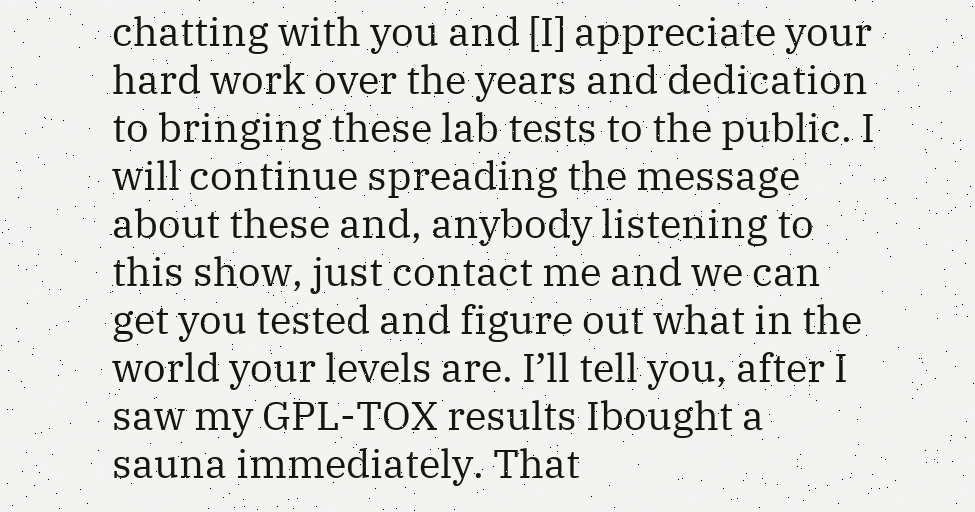chatting with you and [I] appreciate your hard work over the years and dedication to bringing these lab tests to the public. I will continue spreading the message about these and, anybody listening to this show, just contact me and we can get you tested and figure out what in the world your levels are. I’ll tell you, after I saw my GPL-TOX results Ibought a sauna immediately. That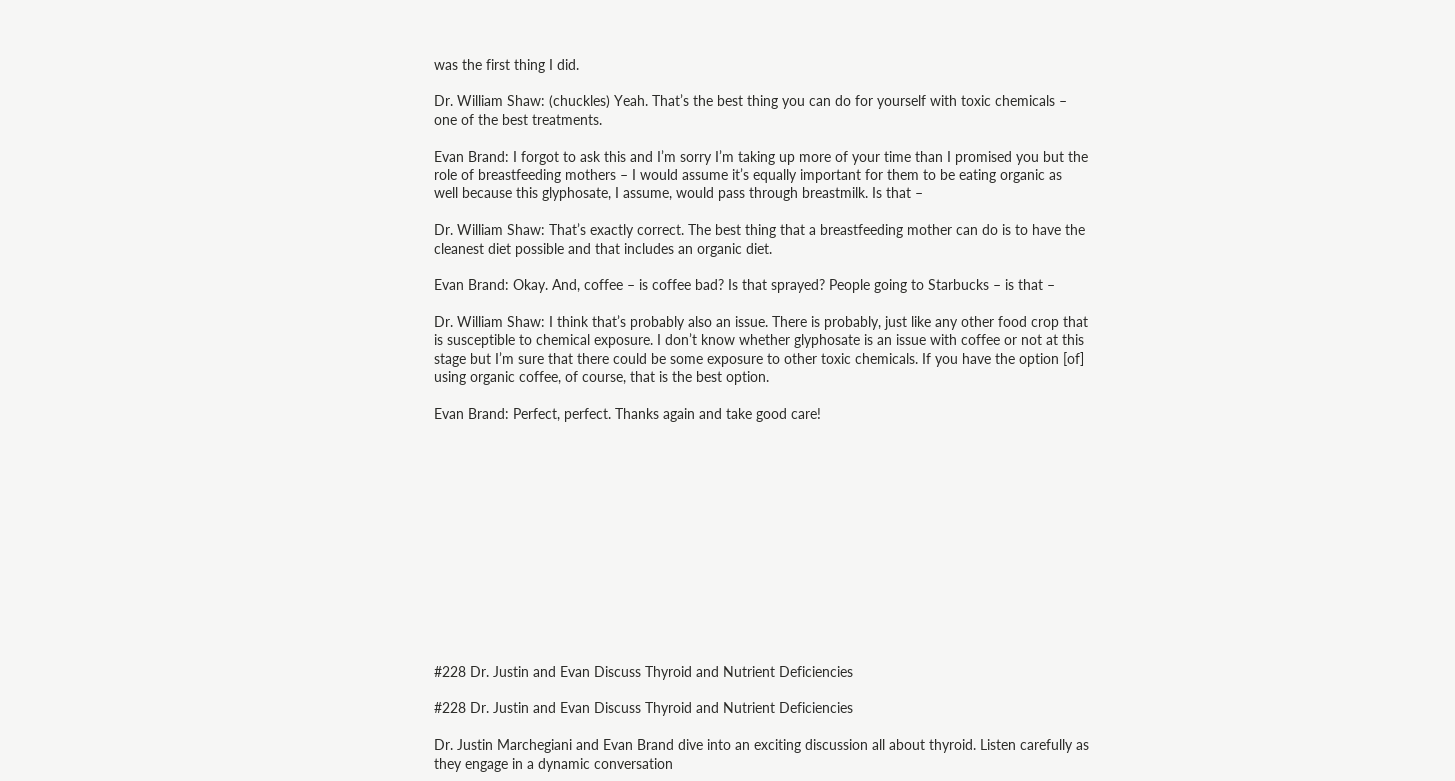was the first thing I did.

Dr. William Shaw: (chuckles) Yeah. That’s the best thing you can do for yourself with toxic chemicals – one of the best treatments.

Evan Brand: I forgot to ask this and I’m sorry I’m taking up more of your time than I promised you but the role of breastfeeding mothers – I would assume it’s equally important for them to be eating organic as well because this glyphosate, I assume, would pass through breastmilk. Is that –

Dr. William Shaw: That’s exactly correct. The best thing that a breastfeeding mother can do is to have the cleanest diet possible and that includes an organic diet.

Evan Brand: Okay. And, coffee – is coffee bad? Is that sprayed? People going to Starbucks – is that –

Dr. William Shaw: I think that’s probably also an issue. There is probably, just like any other food crop that is susceptible to chemical exposure. I don’t know whether glyphosate is an issue with coffee or not at this stage but I’m sure that there could be some exposure to other toxic chemicals. If you have the option [of] using organic coffee, of course, that is the best option.

Evan Brand: Perfect, perfect. Thanks again and take good care!













#228 Dr. Justin and Evan Discuss Thyroid and Nutrient Deficiencies

#228 Dr. Justin and Evan Discuss Thyroid and Nutrient Deficiencies

Dr. Justin Marchegiani and Evan Brand dive into an exciting discussion all about thyroid. Listen carefully as they engage in a dynamic conversation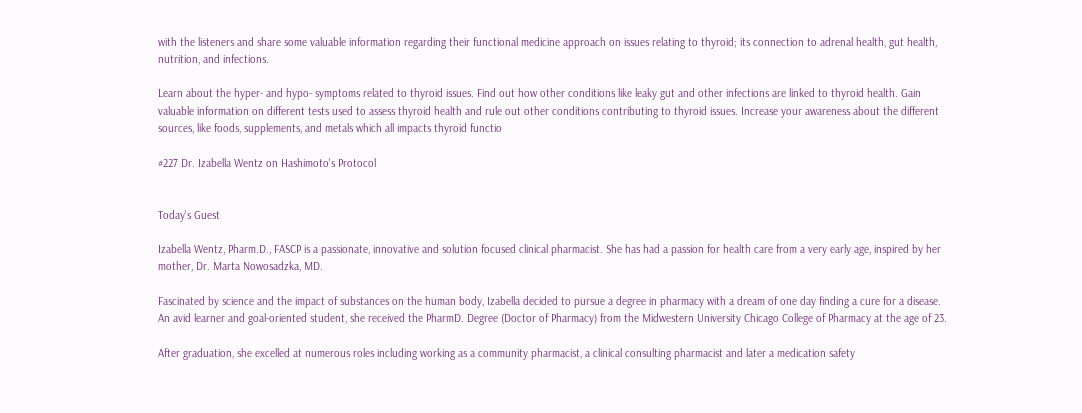with the listeners and share some valuable information regarding their functional medicine approach on issues relating to thyroid; its connection to adrenal health, gut health, nutrition, and infections.

Learn about the hyper- and hypo- symptoms related to thyroid issues. Find out how other conditions like leaky gut and other infections are linked to thyroid health. Gain valuable information on different tests used to assess thyroid health and rule out other conditions contributing to thyroid issues. Increase your awareness about the different sources, like foods, supplements, and metals which all impacts thyroid functio

#227 Dr. Izabella Wentz on Hashimoto's Protocol


Today's Guest

Izabella Wentz, Pharm.D., FASCP is a passionate, innovative and solution focused clinical pharmacist. She has had a passion for health care from a very early age, inspired by her mother, Dr. Marta Nowosadzka, MD.

Fascinated by science and the impact of substances on the human body, Izabella decided to pursue a degree in pharmacy with a dream of one day finding a cure for a disease. An avid learner and goal-oriented student, she received the PharmD. Degree (Doctor of Pharmacy) from the Midwestern University Chicago College of Pharmacy at the age of 23.

After graduation, she excelled at numerous roles including working as a community pharmacist, a clinical consulting pharmacist and later a medication safety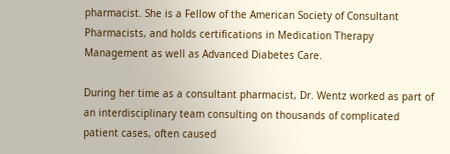pharmacist. She is a Fellow of the American Society of Consultant Pharmacists, and holds certifications in Medication Therapy Management as well as Advanced Diabetes Care.

During her time as a consultant pharmacist, Dr. Wentz worked as part of an interdisciplinary team consulting on thousands of complicated patient cases, often caused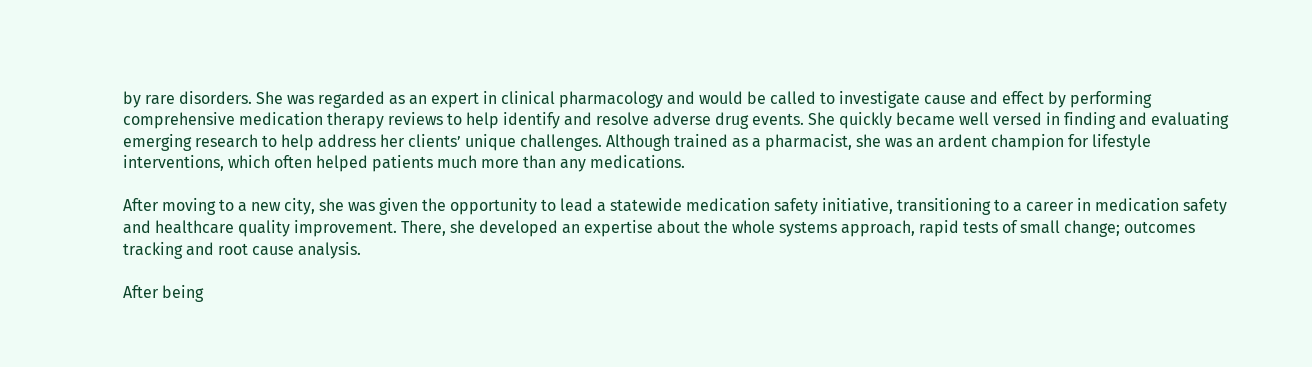by rare disorders. She was regarded as an expert in clinical pharmacology and would be called to investigate cause and effect by performing comprehensive medication therapy reviews to help identify and resolve adverse drug events. She quickly became well versed in finding and evaluating emerging research to help address her clients’ unique challenges. Although trained as a pharmacist, she was an ardent champion for lifestyle interventions, which often helped patients much more than any medications.

After moving to a new city, she was given the opportunity to lead a statewide medication safety initiative, transitioning to a career in medication safety and healthcare quality improvement. There, she developed an expertise about the whole systems approach, rapid tests of small change; outcomes tracking and root cause analysis.

After being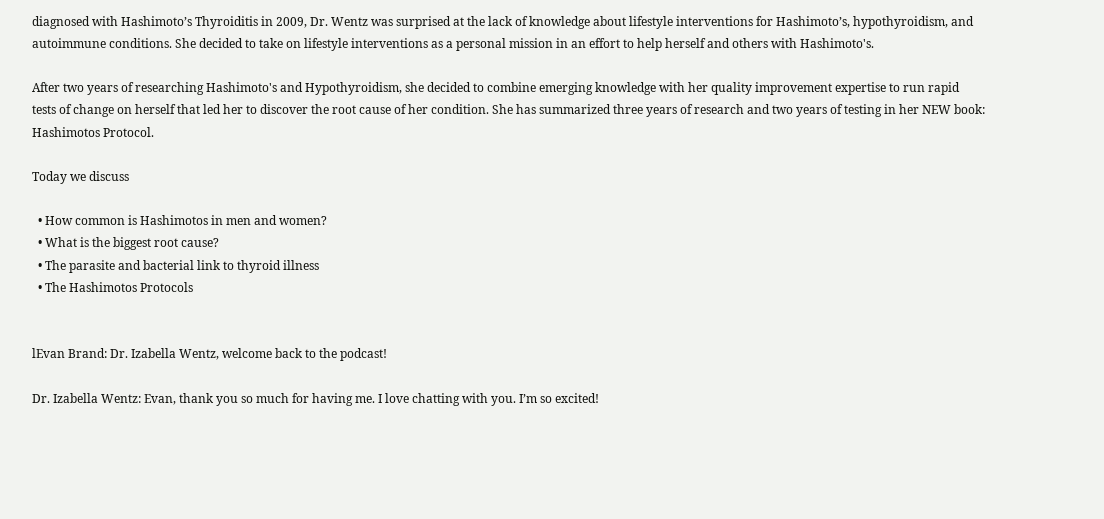diagnosed with Hashimoto’s Thyroiditis in 2009, Dr. Wentz was surprised at the lack of knowledge about lifestyle interventions for Hashimoto’s, hypothyroidism, and autoimmune conditions. She decided to take on lifestyle interventions as a personal mission in an effort to help herself and others with Hashimoto's.

After two years of researching Hashimoto's and Hypothyroidism, she decided to combine emerging knowledge with her quality improvement expertise to run rapid tests of change on herself that led her to discover the root cause of her condition. She has summarized three years of research and two years of testing in her NEW book: Hashimotos Protocol.

Today we discuss

  • How common is Hashimotos in men and women?
  • What is the biggest root cause?
  • The parasite and bacterial link to thyroid illness
  • The Hashimotos Protocols


lEvan Brand: Dr. Izabella Wentz, welcome back to the podcast!

Dr. Izabella Wentz: Evan, thank you so much for having me. I love chatting with you. I’m so excited!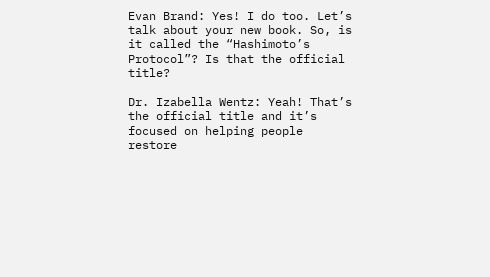Evan Brand: Yes! I do too. Let’s talk about your new book. So, is it called the “Hashimoto’s Protocol”? Is that the official title?

Dr. Izabella Wentz: Yeah! That’s the official title and it’s focused on helping people restore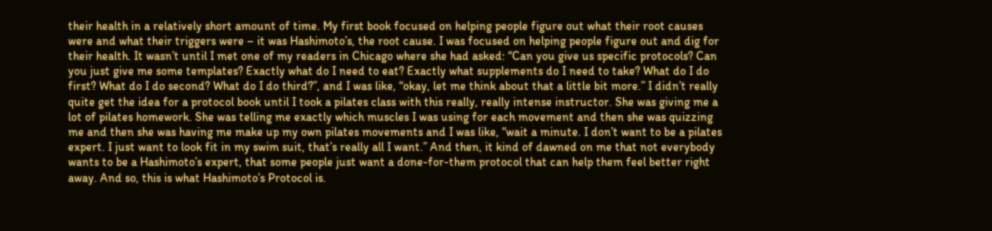their health in a relatively short amount of time. My first book focused on helping people figure out what their root causes were and what their triggers were – it was Hashimoto’s, the root cause. I was focused on helping people figure out and dig for their health. It wasn’t until I met one of my readers in Chicago where she had asked: “Can you give us specific protocols? Can you just give me some templates? Exactly what do I need to eat? Exactly what supplements do I need to take? What do I do first? What do I do second? What do I do third?”, and I was like, “okay, let me think about that a little bit more.” I didn’t really quite get the idea for a protocol book until I took a pilates class with this really, really intense instructor. She was giving me a lot of pilates homework. She was telling me exactly which muscles I was using for each movement and then she was quizzing me and then she was having me make up my own pilates movements and I was like, “wait a minute. I don’t want to be a pilates expert. I just want to look fit in my swim suit, that’s really all I want.” And then, it kind of dawned on me that not everybody wants to be a Hashimoto’s expert, that some people just want a done-for-them protocol that can help them feel better right away. And so, this is what Hashimoto’s Protocol is.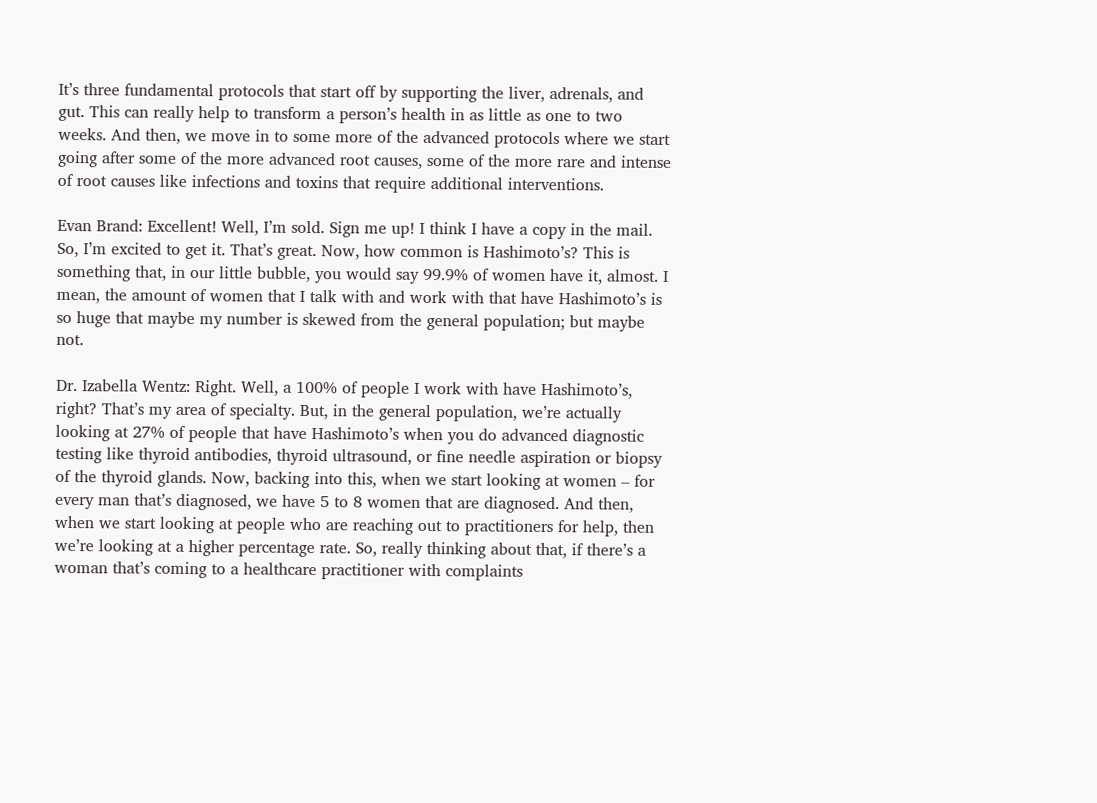It’s three fundamental protocols that start off by supporting the liver, adrenals, and gut. This can really help to transform a person’s health in as little as one to two weeks. And then, we move in to some more of the advanced protocols where we start going after some of the more advanced root causes, some of the more rare and intense of root causes like infections and toxins that require additional interventions.

Evan Brand: Excellent! Well, I’m sold. Sign me up! I think I have a copy in the mail. So, I’m excited to get it. That’s great. Now, how common is Hashimoto’s? This is something that, in our little bubble, you would say 99.9% of women have it, almost. I mean, the amount of women that I talk with and work with that have Hashimoto’s is so huge that maybe my number is skewed from the general population; but maybe not.

Dr. Izabella Wentz: Right. Well, a 100% of people I work with have Hashimoto’s, right? That’s my area of specialty. But, in the general population, we’re actually looking at 27% of people that have Hashimoto’s when you do advanced diagnostic testing like thyroid antibodies, thyroid ultrasound, or fine needle aspiration or biopsy of the thyroid glands. Now, backing into this, when we start looking at women – for every man that’s diagnosed, we have 5 to 8 women that are diagnosed. And then, when we start looking at people who are reaching out to practitioners for help, then we’re looking at a higher percentage rate. So, really thinking about that, if there’s a woman that’s coming to a healthcare practitioner with complaints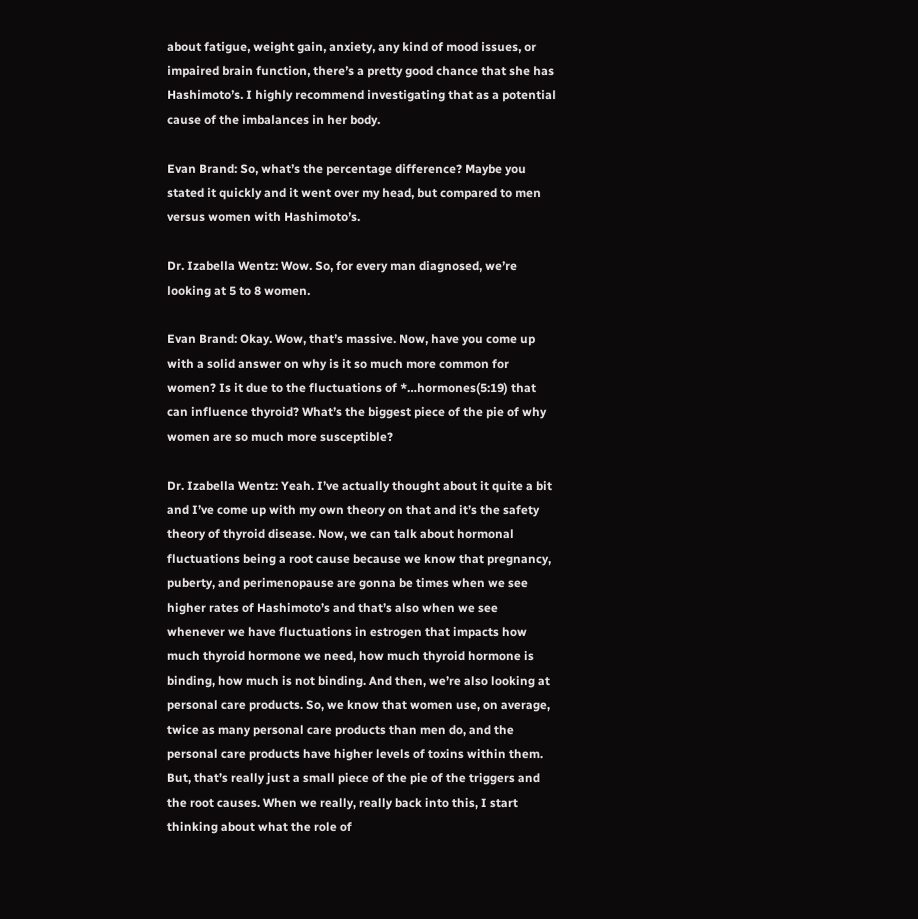about fatigue, weight gain, anxiety, any kind of mood issues, or impaired brain function, there’s a pretty good chance that she has Hashimoto’s. I highly recommend investigating that as a potential cause of the imbalances in her body.

Evan Brand: So, what’s the percentage difference? Maybe you stated it quickly and it went over my head, but compared to men versus women with Hashimoto’s.

Dr. Izabella Wentz: Wow. So, for every man diagnosed, we’re looking at 5 to 8 women.

Evan Brand: Okay. Wow, that’s massive. Now, have you come up with a solid answer on why is it so much more common for women? Is it due to the fluctuations of *…hormones(5:19) that can influence thyroid? What’s the biggest piece of the pie of why women are so much more susceptible?

Dr. Izabella Wentz: Yeah. I’ve actually thought about it quite a bit and I’ve come up with my own theory on that and it’s the safety theory of thyroid disease. Now, we can talk about hormonal fluctuations being a root cause because we know that pregnancy, puberty, and perimenopause are gonna be times when we see higher rates of Hashimoto’s and that’s also when we see whenever we have fluctuations in estrogen that impacts how much thyroid hormone we need, how much thyroid hormone is binding, how much is not binding. And then, we’re also looking at personal care products. So, we know that women use, on average, twice as many personal care products than men do, and the personal care products have higher levels of toxins within them. But, that’s really just a small piece of the pie of the triggers and the root causes. When we really, really back into this, I start thinking about what the role of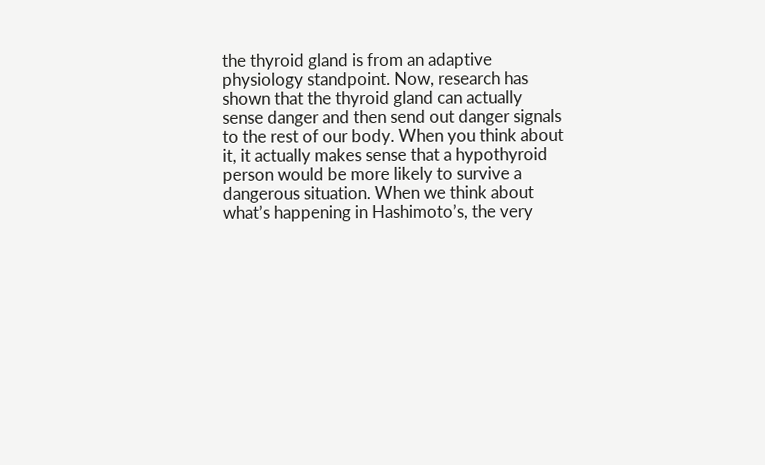the thyroid gland is from an adaptive physiology standpoint. Now, research has shown that the thyroid gland can actually sense danger and then send out danger signals to the rest of our body. When you think about it, it actually makes sense that a hypothyroid person would be more likely to survive a dangerous situation. When we think about what’s happening in Hashimoto’s, the very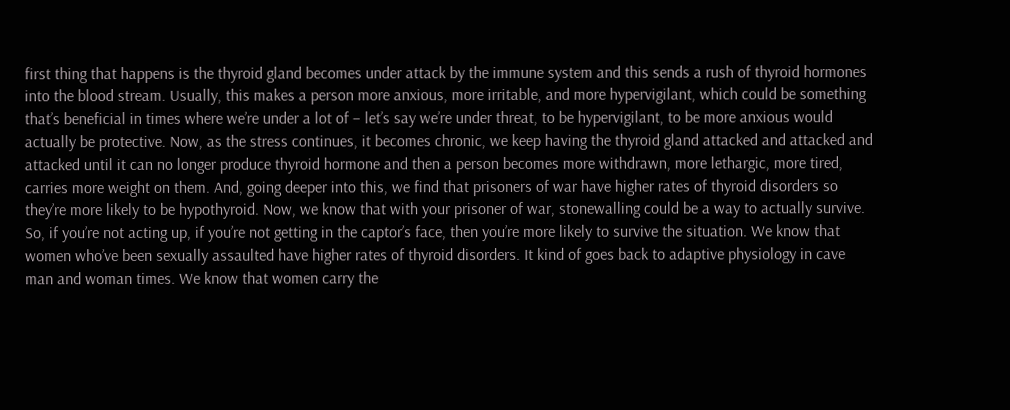first thing that happens is the thyroid gland becomes under attack by the immune system and this sends a rush of thyroid hormones into the blood stream. Usually, this makes a person more anxious, more irritable, and more hypervigilant, which could be something that’s beneficial in times where we’re under a lot of – let’s say we’re under threat, to be hypervigilant, to be more anxious would actually be protective. Now, as the stress continues, it becomes chronic, we keep having the thyroid gland attacked and attacked and attacked until it can no longer produce thyroid hormone and then a person becomes more withdrawn, more lethargic, more tired, carries more weight on them. And, going deeper into this, we find that prisoners of war have higher rates of thyroid disorders so they’re more likely to be hypothyroid. Now, we know that with your prisoner of war, stonewalling could be a way to actually survive. So, if you’re not acting up, if you’re not getting in the captor’s face, then you’re more likely to survive the situation. We know that women who’ve been sexually assaulted have higher rates of thyroid disorders. It kind of goes back to adaptive physiology in cave man and woman times. We know that women carry the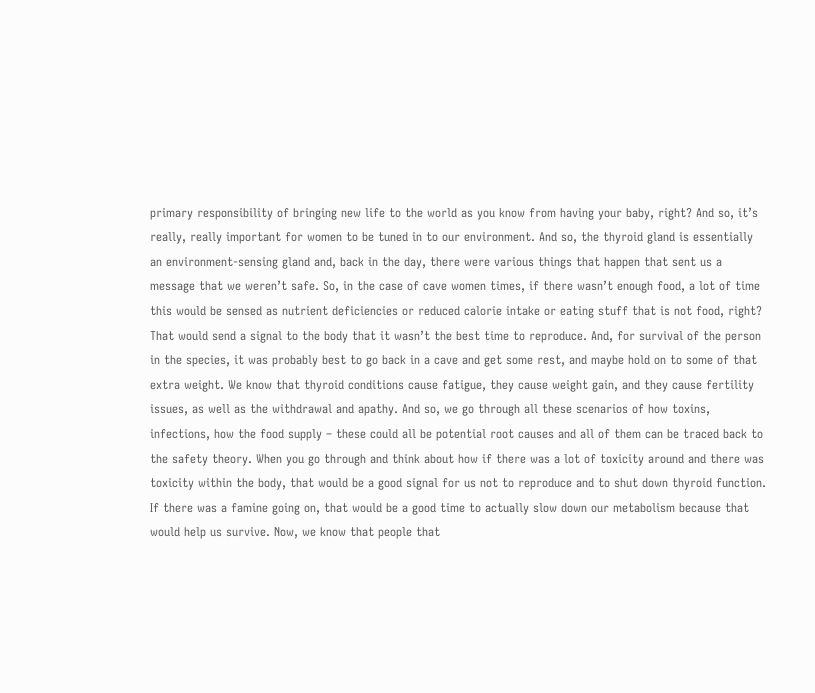primary responsibility of bringing new life to the world as you know from having your baby, right? And so, it’s really, really important for women to be tuned in to our environment. And so, the thyroid gland is essentially an environment-sensing gland and, back in the day, there were various things that happen that sent us a message that we weren’t safe. So, in the case of cave women times, if there wasn’t enough food, a lot of time this would be sensed as nutrient deficiencies or reduced calorie intake or eating stuff that is not food, right? That would send a signal to the body that it wasn’t the best time to reproduce. And, for survival of the person in the species, it was probably best to go back in a cave and get some rest, and maybe hold on to some of that extra weight. We know that thyroid conditions cause fatigue, they cause weight gain, and they cause fertility issues, as well as the withdrawal and apathy. And so, we go through all these scenarios of how toxins, infections, how the food supply – these could all be potential root causes and all of them can be traced back to the safety theory. When you go through and think about how if there was a lot of toxicity around and there was toxicity within the body, that would be a good signal for us not to reproduce and to shut down thyroid function. If there was a famine going on, that would be a good time to actually slow down our metabolism because that would help us survive. Now, we know that people that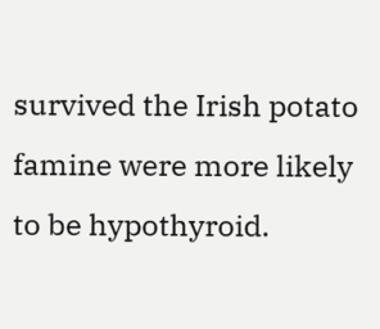survived the Irish potato famine were more likely to be hypothyroid.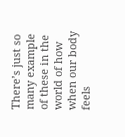There’s just so many example of these in the world of how when our body feels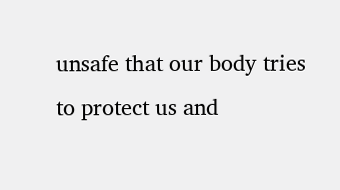unsafe that our body tries to protect us and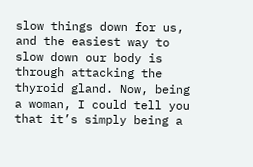slow things down for us, and the easiest way to slow down our body is through attacking the thyroid gland. Now, being a woman, I could tell you that it’s simply being a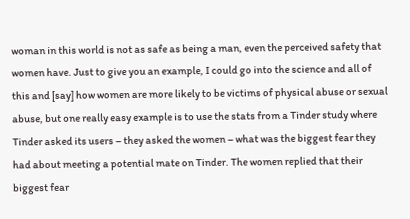woman in this world is not as safe as being a man, even the perceived safety that women have. Just to give you an example, I could go into the science and all of this and [say] how women are more likely to be victims of physical abuse or sexual abuse, but one really easy example is to use the stats from a Tinder study where Tinder asked its users – they asked the women – what was the biggest fear they had about meeting a potential mate on Tinder. The women replied that their biggest fear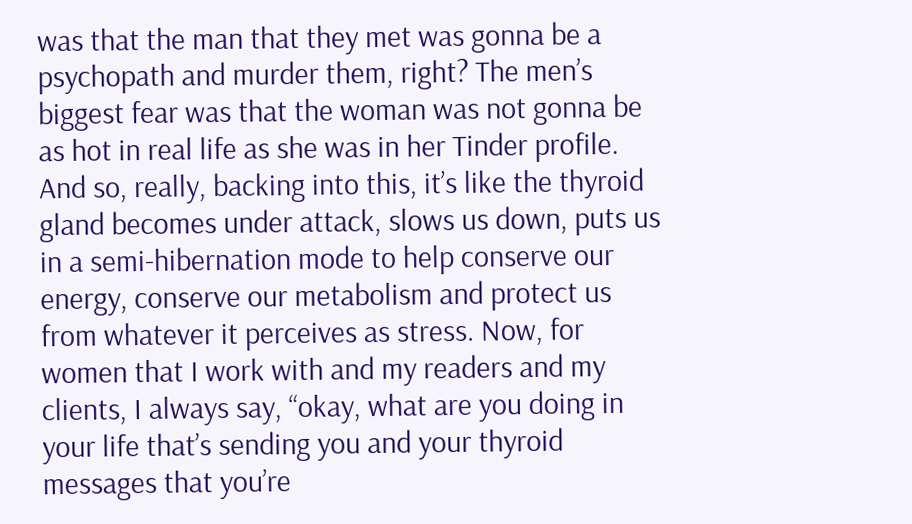was that the man that they met was gonna be a psychopath and murder them, right? The men’s biggest fear was that the woman was not gonna be as hot in real life as she was in her Tinder profile. And so, really, backing into this, it’s like the thyroid gland becomes under attack, slows us down, puts us in a semi-hibernation mode to help conserve our energy, conserve our metabolism and protect us from whatever it perceives as stress. Now, for women that I work with and my readers and my clients, I always say, “okay, what are you doing in your life that’s sending you and your thyroid messages that you’re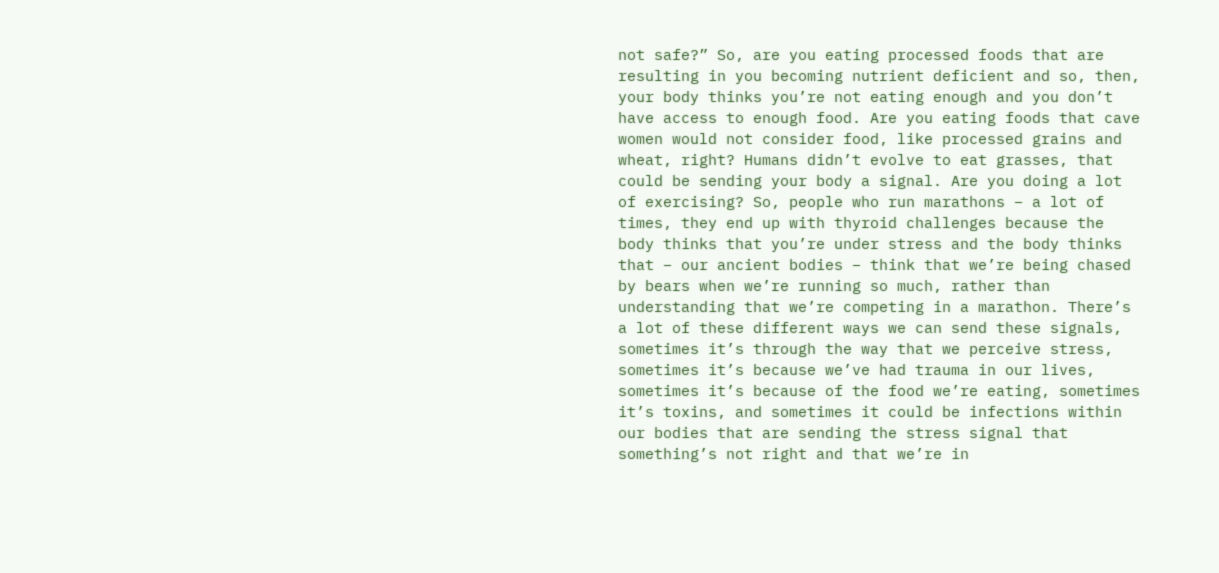not safe?” So, are you eating processed foods that are resulting in you becoming nutrient deficient and so, then, your body thinks you’re not eating enough and you don’t have access to enough food. Are you eating foods that cave women would not consider food, like processed grains and wheat, right? Humans didn’t evolve to eat grasses, that could be sending your body a signal. Are you doing a lot of exercising? So, people who run marathons – a lot of times, they end up with thyroid challenges because the body thinks that you’re under stress and the body thinks that – our ancient bodies – think that we’re being chased by bears when we’re running so much, rather than understanding that we’re competing in a marathon. There’s a lot of these different ways we can send these signals, sometimes it’s through the way that we perceive stress, sometimes it’s because we’ve had trauma in our lives, sometimes it’s because of the food we’re eating, sometimes it’s toxins, and sometimes it could be infections within our bodies that are sending the stress signal that something’s not right and that we’re in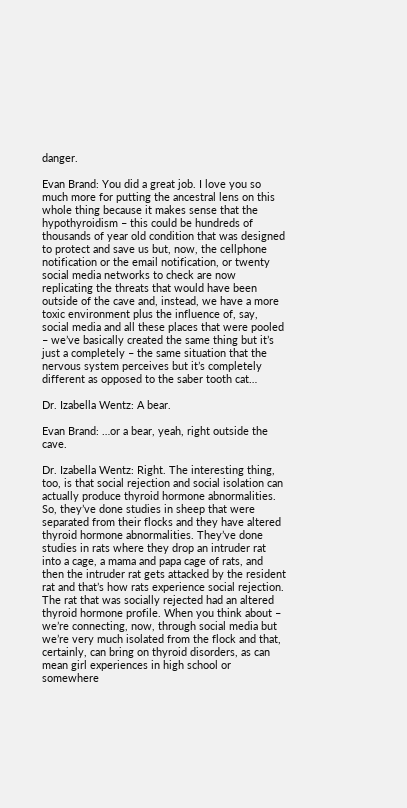danger.

Evan Brand: You did a great job. I love you so much more for putting the ancestral lens on this whole thing because it makes sense that the hypothyroidism – this could be hundreds of thousands of year old condition that was designed to protect and save us but, now, the cellphone notification or the email notification, or twenty social media networks to check are now replicating the threats that would have been outside of the cave and, instead, we have a more toxic environment plus the influence of, say, social media and all these places that were pooled – we’ve basically created the same thing but it’s just a completely – the same situation that the nervous system perceives but it’s completely different as opposed to the saber tooth cat…

Dr. Izabella Wentz: A bear.

Evan Brand: …or a bear, yeah, right outside the cave.

Dr. Izabella Wentz: Right. The interesting thing, too, is that social rejection and social isolation can actually produce thyroid hormone abnormalities. So, they’ve done studies in sheep that were separated from their flocks and they have altered thyroid hormone abnormalities. They’ve done studies in rats where they drop an intruder rat into a cage, a mama and papa cage of rats, and then the intruder rat gets attacked by the resident rat and that’s how rats experience social rejection. The rat that was socially rejected had an altered thyroid hormone profile. When you think about – we’re connecting, now, through social media but we’re very much isolated from the flock and that, certainly, can bring on thyroid disorders, as can mean girl experiences in high school or somewhere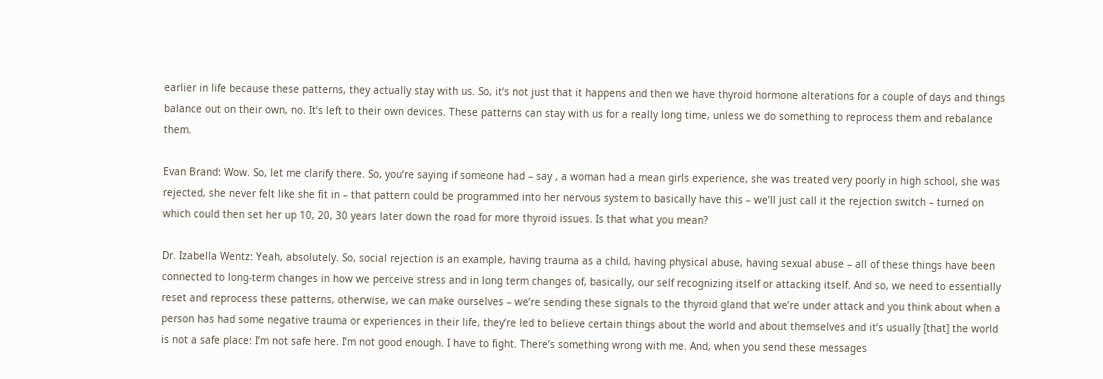earlier in life because these patterns, they actually stay with us. So, it’s not just that it happens and then we have thyroid hormone alterations for a couple of days and things balance out on their own, no. It’s left to their own devices. These patterns can stay with us for a really long time, unless we do something to reprocess them and rebalance them.

Evan Brand: Wow. So, let me clarify there. So, you’re saying if someone had – say , a woman had a mean girls experience, she was treated very poorly in high school, she was rejected, she never felt like she fit in – that pattern could be programmed into her nervous system to basically have this – we’ll just call it the rejection switch – turned on which could then set her up 10, 20, 30 years later down the road for more thyroid issues. Is that what you mean?

Dr. Izabella Wentz: Yeah, absolutely. So, social rejection is an example, having trauma as a child, having physical abuse, having sexual abuse – all of these things have been connected to long-term changes in how we perceive stress and in long term changes of, basically, our self recognizing itself or attacking itself. And so, we need to essentially reset and reprocess these patterns, otherwise, we can make ourselves – we’re sending these signals to the thyroid gland that we’re under attack and you think about when a person has had some negative trauma or experiences in their life, they’re led to believe certain things about the world and about themselves and it’s usually [that] the world is not a safe place: I’m not safe here. I’m not good enough. I have to fight. There’s something wrong with me. And, when you send these messages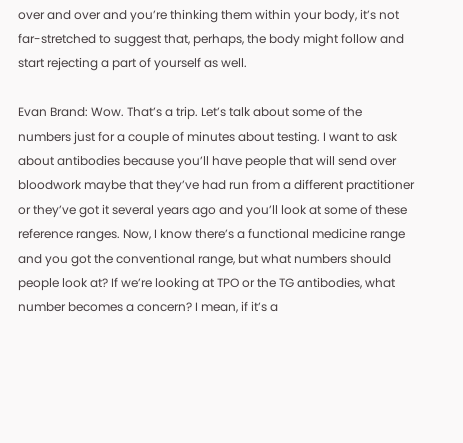over and over and you’re thinking them within your body, it’s not far-stretched to suggest that, perhaps, the body might follow and start rejecting a part of yourself as well.

Evan Brand: Wow. That’s a trip. Let’s talk about some of the numbers just for a couple of minutes about testing. I want to ask about antibodies because you’ll have people that will send over bloodwork maybe that they’ve had run from a different practitioner or they’ve got it several years ago and you’ll look at some of these reference ranges. Now, I know there’s a functional medicine range and you got the conventional range, but what numbers should people look at? If we’re looking at TPO or the TG antibodies, what number becomes a concern? I mean, if it’s a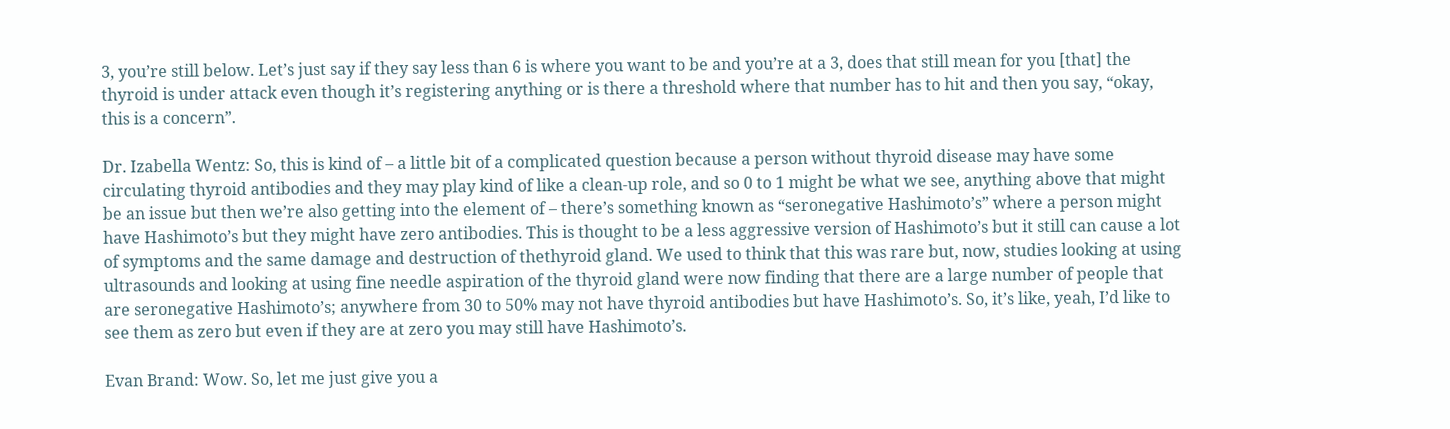3, you’re still below. Let’s just say if they say less than 6 is where you want to be and you’re at a 3, does that still mean for you [that] the thyroid is under attack even though it’s registering anything or is there a threshold where that number has to hit and then you say, “okay, this is a concern”.

Dr. Izabella Wentz: So, this is kind of – a little bit of a complicated question because a person without thyroid disease may have some circulating thyroid antibodies and they may play kind of like a clean-up role, and so 0 to 1 might be what we see, anything above that might be an issue but then we’re also getting into the element of – there’s something known as “seronegative Hashimoto’s” where a person might have Hashimoto’s but they might have zero antibodies. This is thought to be a less aggressive version of Hashimoto’s but it still can cause a lot of symptoms and the same damage and destruction of thethyroid gland. We used to think that this was rare but, now, studies looking at using ultrasounds and looking at using fine needle aspiration of the thyroid gland were now finding that there are a large number of people that are seronegative Hashimoto’s; anywhere from 30 to 50% may not have thyroid antibodies but have Hashimoto’s. So, it’s like, yeah, I’d like to see them as zero but even if they are at zero you may still have Hashimoto’s.

Evan Brand: Wow. So, let me just give you a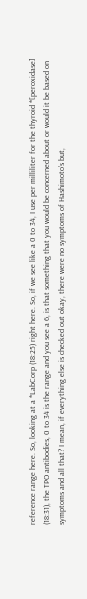reference range here. So, looking at a *LabCorp (18:25) right here. So, if we see like a 0 to 34, I use per milliliter for the thyroid *[peroxidase] (18:31), the TPO antibodies, 0 to 34 is the range and you see a 6, is that something that you would be concerned about or would it be based on symptoms and all that? I mean, if everything else is checked out okay, there were no symptoms of Hashimoto’s but,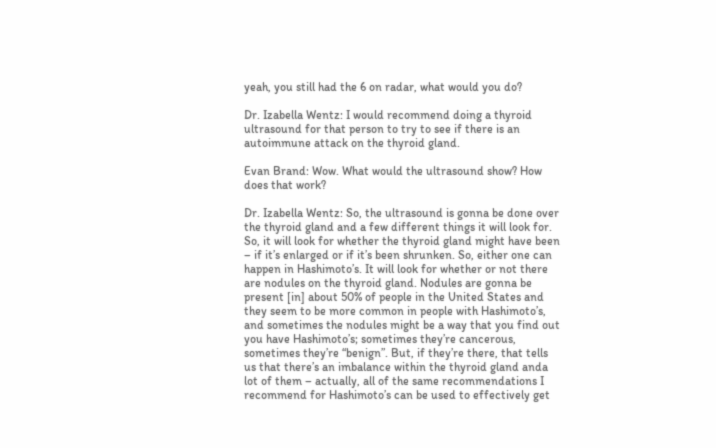yeah, you still had the 6 on radar, what would you do?

Dr. Izabella Wentz: I would recommend doing a thyroid ultrasound for that person to try to see if there is an autoimmune attack on the thyroid gland.

Evan Brand: Wow. What would the ultrasound show? How does that work?

Dr. Izabella Wentz: So, the ultrasound is gonna be done over the thyroid gland and a few different things it will look for. So, it will look for whether the thyroid gland might have been – if it’s enlarged or if it’s been shrunken. So, either one can happen in Hashimoto’s. It will look for whether or not there are nodules on the thyroid gland. Nodules are gonna be present [in] about 50% of people in the United States and they seem to be more common in people with Hashimoto’s, and sometimes the nodules might be a way that you find out you have Hashimoto’s; sometimes they’re cancerous, sometimes they’re “benign”. But, if they’re there, that tells us that there’s an imbalance within the thyroid gland anda lot of them – actually, all of the same recommendations I recommend for Hashimoto’s can be used to effectively get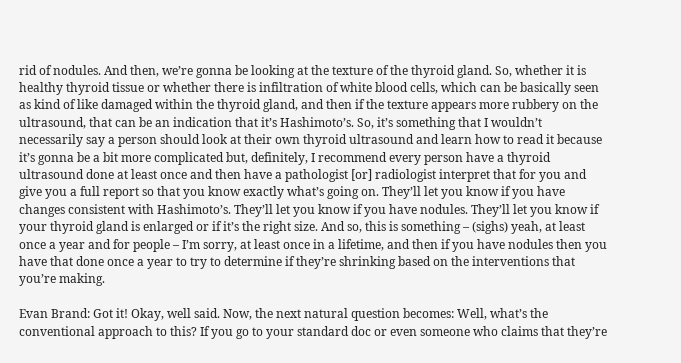rid of nodules. And then, we’re gonna be looking at the texture of the thyroid gland. So, whether it is healthy thyroid tissue or whether there is infiltration of white blood cells, which can be basically seen as kind of like damaged within the thyroid gland, and then if the texture appears more rubbery on the ultrasound, that can be an indication that it’s Hashimoto’s. So, it’s something that I wouldn’t necessarily say a person should look at their own thyroid ultrasound and learn how to read it because it’s gonna be a bit more complicated but, definitely, I recommend every person have a thyroid ultrasound done at least once and then have a pathologist [or] radiologist interpret that for you and give you a full report so that you know exactly what’s going on. They’ll let you know if you have changes consistent with Hashimoto’s. They’ll let you know if you have nodules. They’ll let you know if your thyroid gland is enlarged or if it’s the right size. And so, this is something – (sighs) yeah, at least once a year and for people – I’m sorry, at least once in a lifetime, and then if you have nodules then you have that done once a year to try to determine if they’re shrinking based on the interventions that you’re making.

Evan Brand: Got it! Okay, well said. Now, the next natural question becomes: Well, what’s the conventional approach to this? If you go to your standard doc or even someone who claims that they’re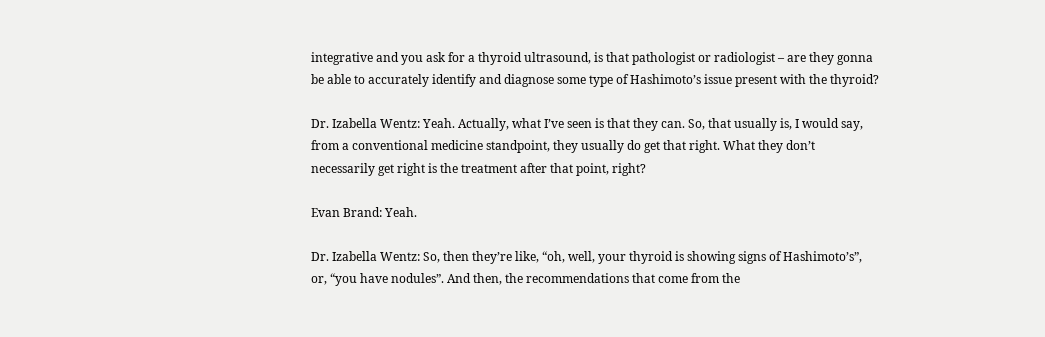integrative and you ask for a thyroid ultrasound, is that pathologist or radiologist – are they gonna be able to accurately identify and diagnose some type of Hashimoto’s issue present with the thyroid?

Dr. Izabella Wentz: Yeah. Actually, what I’ve seen is that they can. So, that usually is, I would say, from a conventional medicine standpoint, they usually do get that right. What they don’t necessarily get right is the treatment after that point, right?

Evan Brand: Yeah.

Dr. Izabella Wentz: So, then they’re like, “oh, well, your thyroid is showing signs of Hashimoto’s”, or, “you have nodules”. And then, the recommendations that come from the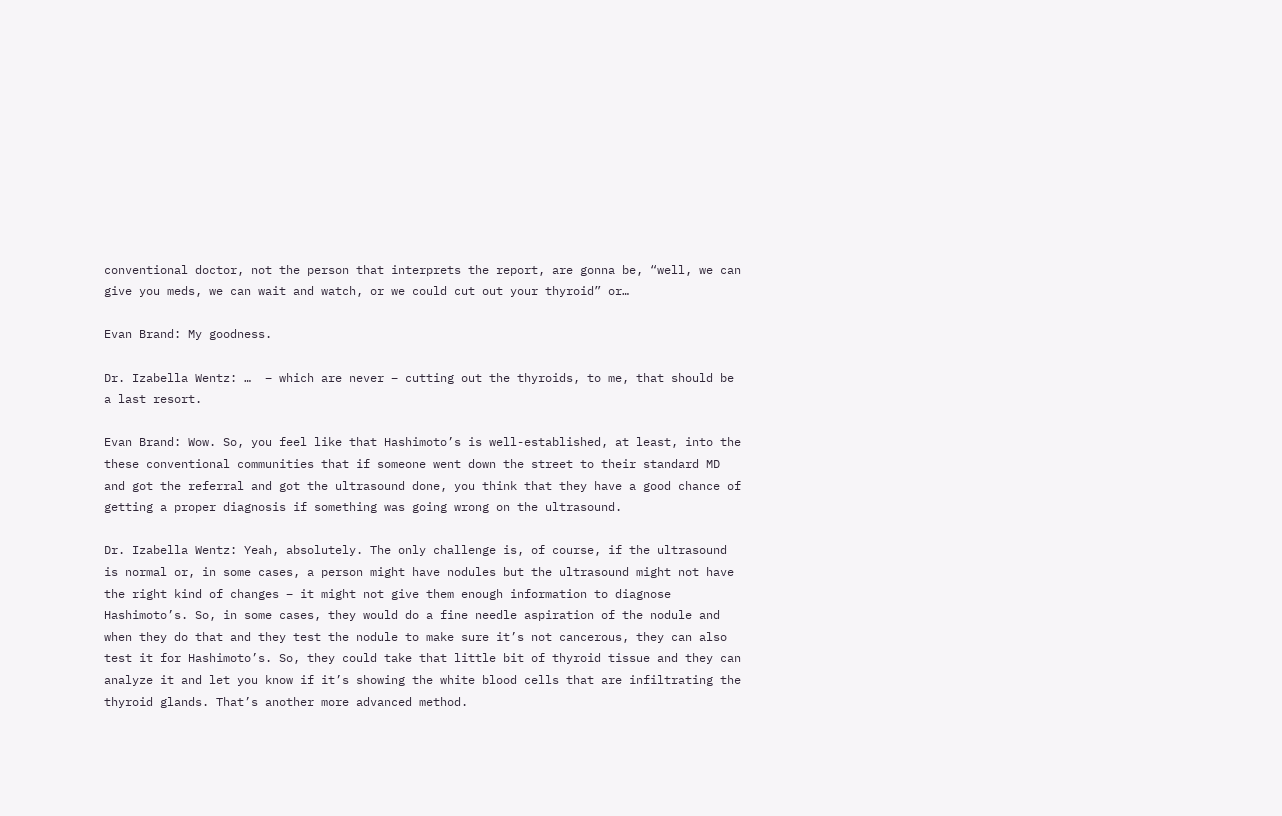conventional doctor, not the person that interprets the report, are gonna be, “well, we can give you meds, we can wait and watch, or we could cut out your thyroid” or…

Evan Brand: My goodness.

Dr. Izabella Wentz: …  – which are never – cutting out the thyroids, to me, that should be a last resort.

Evan Brand: Wow. So, you feel like that Hashimoto’s is well-established, at least, into the these conventional communities that if someone went down the street to their standard MD and got the referral and got the ultrasound done, you think that they have a good chance of getting a proper diagnosis if something was going wrong on the ultrasound.

Dr. Izabella Wentz: Yeah, absolutely. The only challenge is, of course, if the ultrasound is normal or, in some cases, a person might have nodules but the ultrasound might not have the right kind of changes – it might not give them enough information to diagnose Hashimoto’s. So, in some cases, they would do a fine needle aspiration of the nodule and when they do that and they test the nodule to make sure it’s not cancerous, they can also test it for Hashimoto’s. So, they could take that little bit of thyroid tissue and they can analyze it and let you know if it’s showing the white blood cells that are infiltrating the thyroid glands. That’s another more advanced method.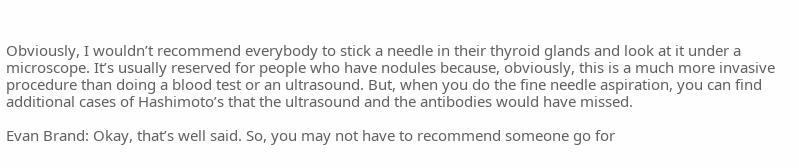Obviously, I wouldn’t recommend everybody to stick a needle in their thyroid glands and look at it under a microscope. It’s usually reserved for people who have nodules because, obviously, this is a much more invasive procedure than doing a blood test or an ultrasound. But, when you do the fine needle aspiration, you can find additional cases of Hashimoto’s that the ultrasound and the antibodies would have missed.

Evan Brand: Okay, that’s well said. So, you may not have to recommend someone go for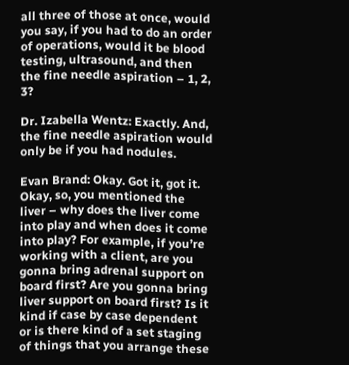all three of those at once, would you say, if you had to do an order of operations, would it be blood testing, ultrasound, and then the fine needle aspiration – 1, 2, 3?

Dr. Izabella Wentz: Exactly. And, the fine needle aspiration would only be if you had nodules.

Evan Brand: Okay. Got it, got it. Okay, so, you mentioned the liver – why does the liver come into play and when does it come into play? For example, if you’re working with a client, are you gonna bring adrenal support on board first? Are you gonna bring liver support on board first? Is it kind if case by case dependent or is there kind of a set staging of things that you arrange these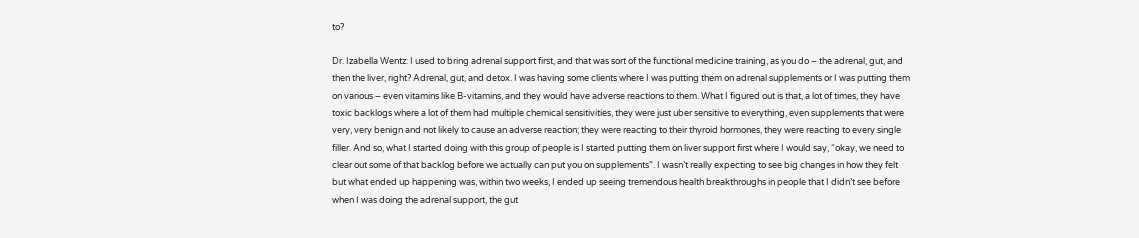to?

Dr. Izabella Wentz: I used to bring adrenal support first, and that was sort of the functional medicine training, as you do – the adrenal, gut, and then the liver, right? Adrenal, gut, and detox. I was having some clients where I was putting them on adrenal supplements or I was putting them on various – even vitamins like B-vitamins, and they would have adverse reactions to them. What I figured out is that, a lot of times, they have toxic backlogs where a lot of them had multiple chemical sensitivities, they were just uber sensitive to everything, even supplements that were very, very benign and not likely to cause an adverse reaction; they were reacting to their thyroid hormones, they were reacting to every single filler. And so, what I started doing with this group of people is I started putting them on liver support first where I would say, “okay, we need to clear out some of that backlog before we actually can put you on supplements”. I wasn’t really expecting to see big changes in how they felt but what ended up happening was, within two weeks, I ended up seeing tremendous health breakthroughs in people that I didn’t see before when I was doing the adrenal support, the gut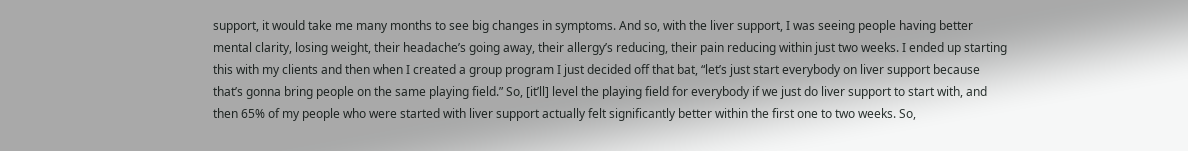support, it would take me many months to see big changes in symptoms. And so, with the liver support, I was seeing people having better mental clarity, losing weight, their headache’s going away, their allergy’s reducing, their pain reducing within just two weeks. I ended up starting this with my clients and then when I created a group program I just decided off that bat, “let’s just start everybody on liver support because that’s gonna bring people on the same playing field.” So, [it’ll] level the playing field for everybody if we just do liver support to start with, and then 65% of my people who were started with liver support actually felt significantly better within the first one to two weeks. So,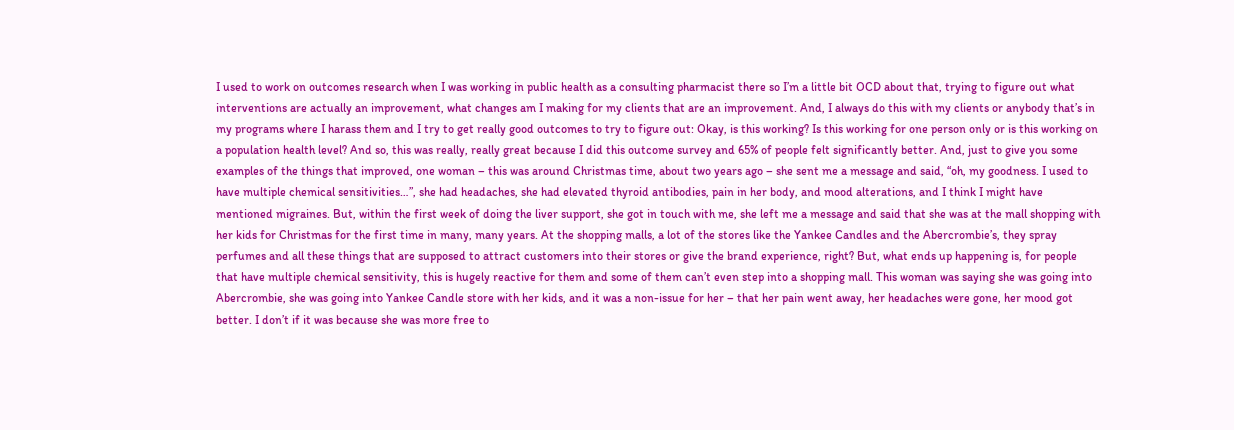I used to work on outcomes research when I was working in public health as a consulting pharmacist there so I’m a little bit OCD about that, trying to figure out what interventions are actually an improvement, what changes am I making for my clients that are an improvement. And, I always do this with my clients or anybody that’s in my programs where I harass them and I try to get really good outcomes to try to figure out: Okay, is this working? Is this working for one person only or is this working on a population health level? And so, this was really, really great because I did this outcome survey and 65% of people felt significantly better. And, just to give you some examples of the things that improved, one woman – this was around Christmas time, about two years ago – she sent me a message and said, “oh, my goodness. I used to have multiple chemical sensitivities…”, she had headaches, she had elevated thyroid antibodies, pain in her body, and mood alterations, and I think I might have mentioned migraines. But, within the first week of doing the liver support, she got in touch with me, she left me a message and said that she was at the mall shopping with her kids for Christmas for the first time in many, many years. At the shopping malls, a lot of the stores like the Yankee Candles and the Abercrombie’s, they spray perfumes and all these things that are supposed to attract customers into their stores or give the brand experience, right? But, what ends up happening is, for people that have multiple chemical sensitivity, this is hugely reactive for them and some of them can’t even step into a shopping mall. This woman was saying she was going into Abercrombie, she was going into Yankee Candle store with her kids, and it was a non-issue for her – that her pain went away, her headaches were gone, her mood got better. I don’t if it was because she was more free to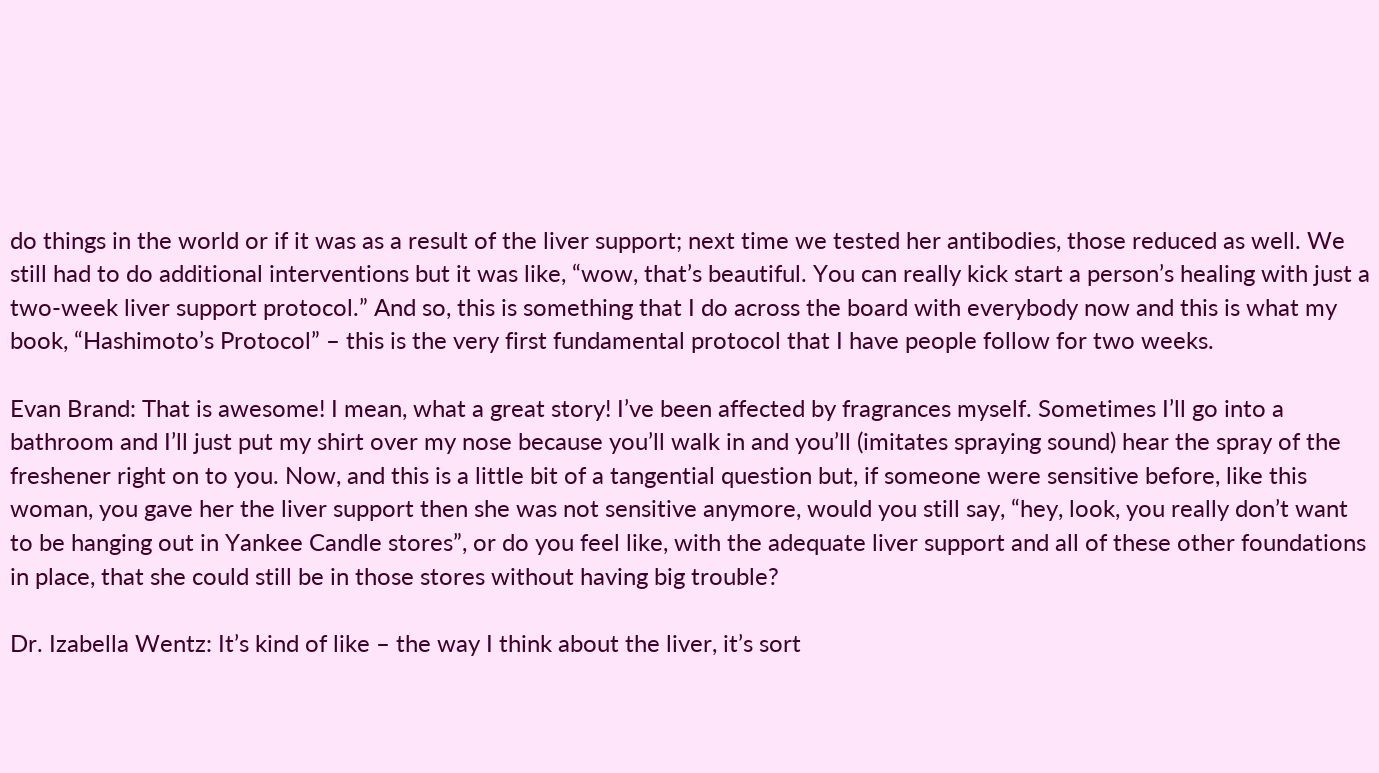do things in the world or if it was as a result of the liver support; next time we tested her antibodies, those reduced as well. We still had to do additional interventions but it was like, “wow, that’s beautiful. You can really kick start a person’s healing with just a two-week liver support protocol.” And so, this is something that I do across the board with everybody now and this is what my book, “Hashimoto’s Protocol” – this is the very first fundamental protocol that I have people follow for two weeks.

Evan Brand: That is awesome! I mean, what a great story! I’ve been affected by fragrances myself. Sometimes I’ll go into a bathroom and I’ll just put my shirt over my nose because you’ll walk in and you’ll (imitates spraying sound) hear the spray of the freshener right on to you. Now, and this is a little bit of a tangential question but, if someone were sensitive before, like this woman, you gave her the liver support then she was not sensitive anymore, would you still say, “hey, look, you really don’t want to be hanging out in Yankee Candle stores”, or do you feel like, with the adequate liver support and all of these other foundations in place, that she could still be in those stores without having big trouble?

Dr. Izabella Wentz: It’s kind of like – the way I think about the liver, it’s sort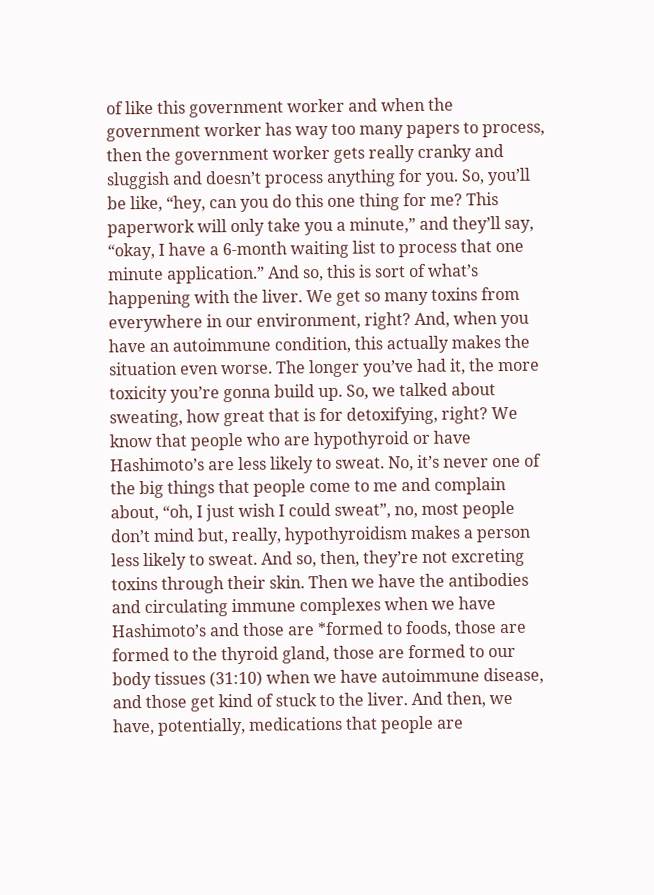of like this government worker and when the government worker has way too many papers to process, then the government worker gets really cranky and sluggish and doesn’t process anything for you. So, you’ll be like, “hey, can you do this one thing for me? This paperwork will only take you a minute,” and they’ll say, “okay, I have a 6-month waiting list to process that one minute application.” And so, this is sort of what’s happening with the liver. We get so many toxins from everywhere in our environment, right? And, when you have an autoimmune condition, this actually makes the situation even worse. The longer you’ve had it, the more toxicity you’re gonna build up. So, we talked about sweating, how great that is for detoxifying, right? We know that people who are hypothyroid or have Hashimoto’s are less likely to sweat. No, it’s never one of the big things that people come to me and complain about, “oh, I just wish I could sweat”, no, most people don’t mind but, really, hypothyroidism makes a person less likely to sweat. And so, then, they’re not excreting toxins through their skin. Then we have the antibodies and circulating immune complexes when we have Hashimoto’s and those are *formed to foods, those are formed to the thyroid gland, those are formed to our body tissues (31:10) when we have autoimmune disease, and those get kind of stuck to the liver. And then, we have, potentially, medications that people are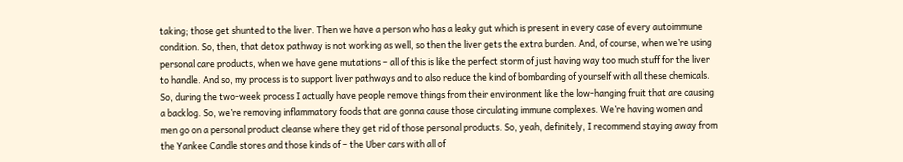taking; those get shunted to the liver. Then we have a person who has a leaky gut which is present in every case of every autoimmune condition. So, then, that detox pathway is not working as well, so then the liver gets the extra burden. And, of course, when we’re using personal care products, when we have gene mutations – all of this is like the perfect storm of just having way too much stuff for the liver to handle. And so, my process is to support liver pathways and to also reduce the kind of bombarding of yourself with all these chemicals. So, during the two-week process I actually have people remove things from their environment like the low-hanging fruit that are causing a backlog. So, we’re removing inflammatory foods that are gonna cause those circulating immune complexes. We’re having women and men go on a personal product cleanse where they get rid of those personal products. So, yeah, definitely, I recommend staying away from the Yankee Candle stores and those kinds of – the Uber cars with all of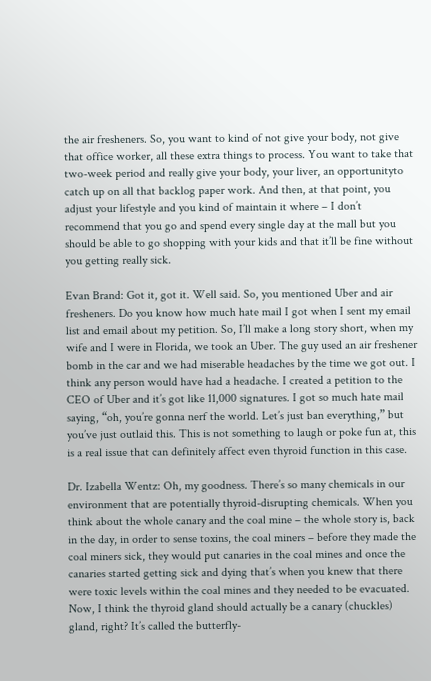the air fresheners. So, you want to kind of not give your body, not give that office worker, all these extra things to process. You want to take that two-week period and really give your body, your liver, an opportunityto catch up on all that backlog paper work. And then, at that point, you adjust your lifestyle and you kind of maintain it where – I don’t recommend that you go and spend every single day at the mall but you should be able to go shopping with your kids and that it’ll be fine without you getting really sick.

Evan Brand: Got it, got it. Well said. So, you mentioned Uber and air fresheners. Do you know how much hate mail I got when I sent my email list and email about my petition. So, I’ll make a long story short, when my wife and I were in Florida, we took an Uber. The guy used an air freshener bomb in the car and we had miserable headaches by the time we got out. I think any person would have had a headache. I created a petition to the CEO of Uber and it’s got like 11,000 signatures. I got so much hate mail saying, “oh, you’re gonna nerf the world. Let’s just ban everything,” but you’ve just outlaid this. This is not something to laugh or poke fun at, this is a real issue that can definitely affect even thyroid function in this case.

Dr. Izabella Wentz: Oh, my goodness. There’s so many chemicals in our environment that are potentially thyroid-disrupting chemicals. When you think about the whole canary and the coal mine – the whole story is, back in the day, in order to sense toxins, the coal miners – before they made the coal miners sick, they would put canaries in the coal mines and once the canaries started getting sick and dying that’s when you knew that there were toxic levels within the coal mines and they needed to be evacuated. Now, I think the thyroid gland should actually be a canary (chuckles) gland, right? It’s called the butterfly-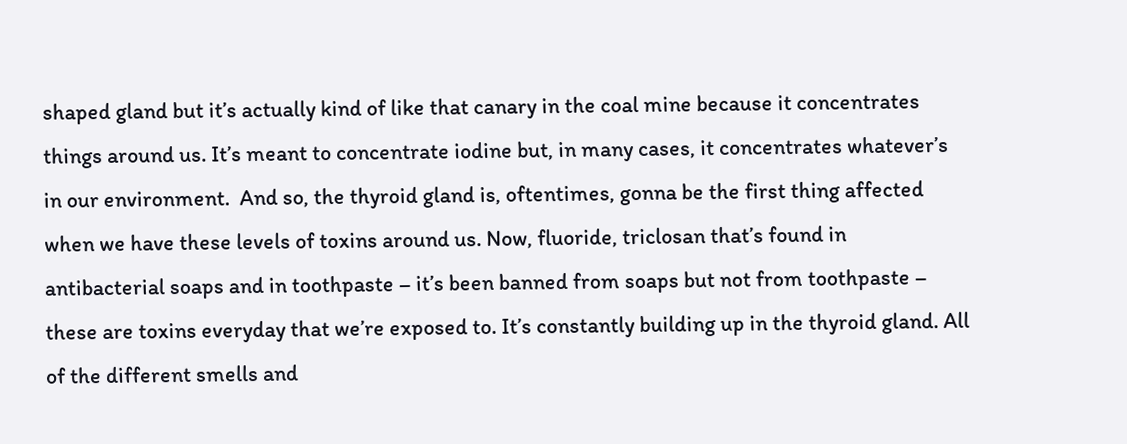shaped gland but it’s actually kind of like that canary in the coal mine because it concentrates things around us. It’s meant to concentrate iodine but, in many cases, it concentrates whatever’s in our environment.  And so, the thyroid gland is, oftentimes, gonna be the first thing affected when we have these levels of toxins around us. Now, fluoride, triclosan that’s found in antibacterial soaps and in toothpaste – it’s been banned from soaps but not from toothpaste – these are toxins everyday that we’re exposed to. It’s constantly building up in the thyroid gland. All of the different smells and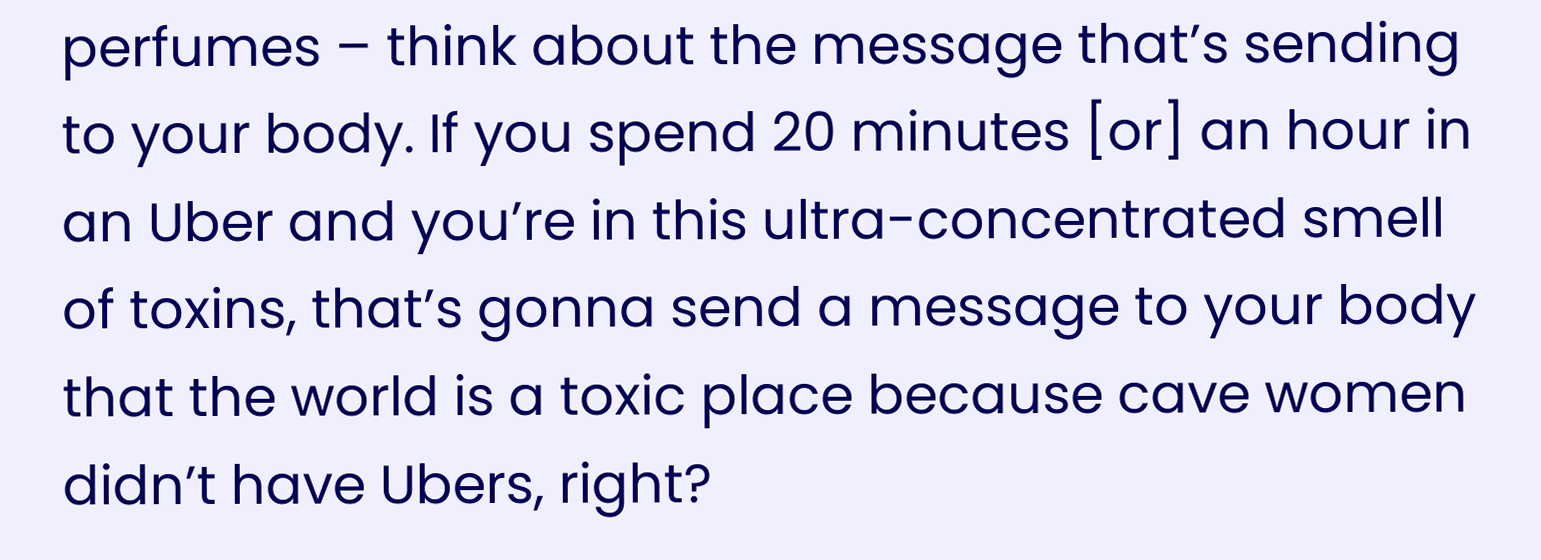perfumes – think about the message that’s sending to your body. If you spend 20 minutes [or] an hour in an Uber and you’re in this ultra-concentrated smell of toxins, that’s gonna send a message to your body that the world is a toxic place because cave women didn’t have Ubers, right?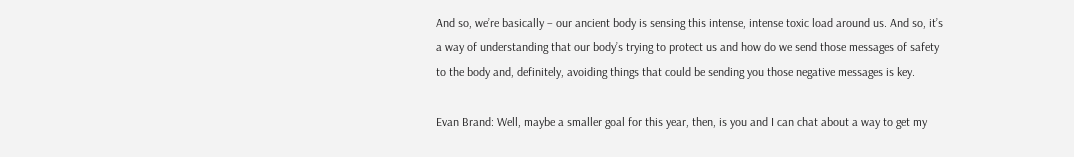And so, we’re basically – our ancient body is sensing this intense, intense toxic load around us. And so, it’s a way of understanding that our body’s trying to protect us and how do we send those messages of safety to the body and, definitely, avoiding things that could be sending you those negative messages is key.

Evan Brand: Well, maybe a smaller goal for this year, then, is you and I can chat about a way to get my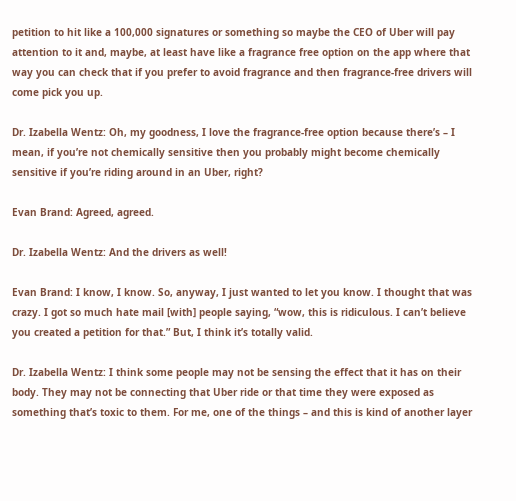petition to hit like a 100,000 signatures or something so maybe the CEO of Uber will pay attention to it and, maybe, at least have like a fragrance free option on the app where that way you can check that if you prefer to avoid fragrance and then fragrance-free drivers will come pick you up.

Dr. Izabella Wentz: Oh, my goodness, I love the fragrance-free option because there’s – I mean, if you’re not chemically sensitive then you probably might become chemically sensitive if you’re riding around in an Uber, right?

Evan Brand: Agreed, agreed.

Dr. Izabella Wentz: And the drivers as well!

Evan Brand: I know, I know. So, anyway, I just wanted to let you know. I thought that was crazy. I got so much hate mail [with] people saying, “wow, this is ridiculous. I can’t believe you created a petition for that.” But, I think it’s totally valid.

Dr. Izabella Wentz: I think some people may not be sensing the effect that it has on their body. They may not be connecting that Uber ride or that time they were exposed as something that’s toxic to them. For me, one of the things – and this is kind of another layer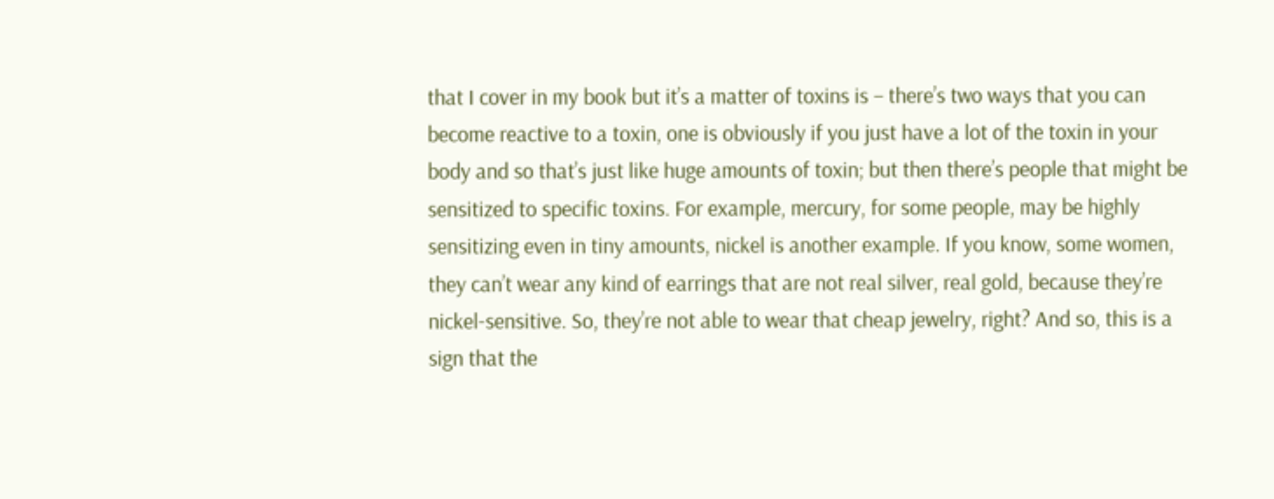that I cover in my book but it’s a matter of toxins is – there’s two ways that you can become reactive to a toxin, one is obviously if you just have a lot of the toxin in your body and so that’s just like huge amounts of toxin; but then there’s people that might be sensitized to specific toxins. For example, mercury, for some people, may be highly sensitizing even in tiny amounts, nickel is another example. If you know, some women, they can’t wear any kind of earrings that are not real silver, real gold, because they’re nickel-sensitive. So, they’re not able to wear that cheap jewelry, right? And so, this is a sign that the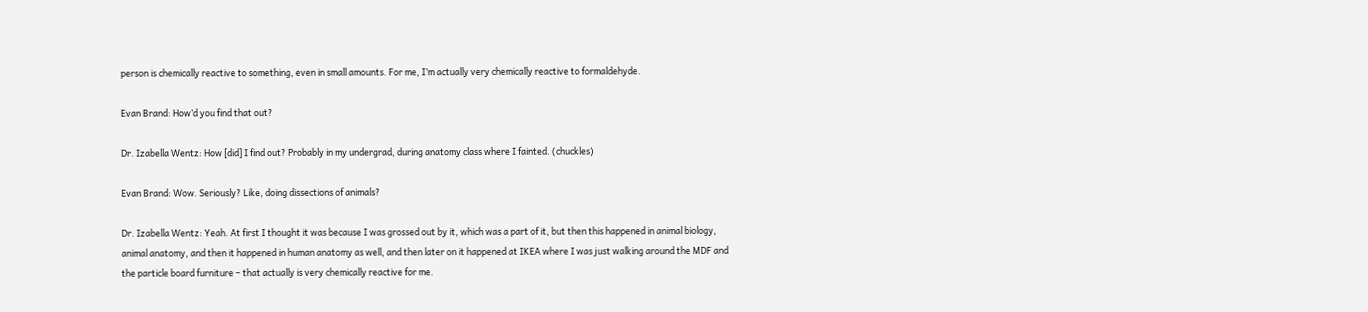person is chemically reactive to something, even in small amounts. For me, I’m actually very chemically reactive to formaldehyde.

Evan Brand: How’d you find that out?

Dr. Izabella Wentz: How [did] I find out? Probably in my undergrad, during anatomy class where I fainted. (chuckles)

Evan Brand: Wow. Seriously? Like, doing dissections of animals?

Dr. Izabella Wentz: Yeah. At first I thought it was because I was grossed out by it, which was a part of it, but then this happened in animal biology, animal anatomy, and then it happened in human anatomy as well, and then later on it happened at IKEA where I was just walking around the MDF and the particle board furniture – that actually is very chemically reactive for me.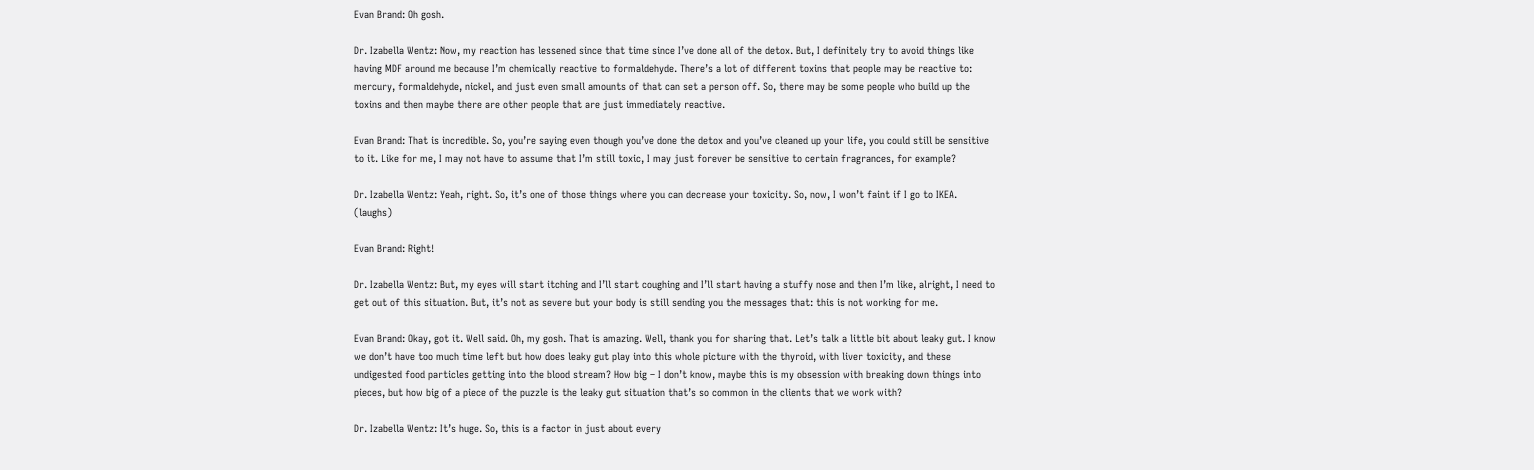Evan Brand: Oh gosh.

Dr. Izabella Wentz: Now, my reaction has lessened since that time since I’ve done all of the detox. But, I definitely try to avoid things like having MDF around me because I’m chemically reactive to formaldehyde. There’s a lot of different toxins that people may be reactive to: mercury, formaldehyde, nickel, and just even small amounts of that can set a person off. So, there may be some people who build up the toxins and then maybe there are other people that are just immediately reactive.

Evan Brand: That is incredible. So, you’re saying even though you’ve done the detox and you’ve cleaned up your life, you could still be sensitive to it. Like for me, I may not have to assume that I’m still toxic, I may just forever be sensitive to certain fragrances, for example?

Dr. Izabella Wentz: Yeah, right. So, it’s one of those things where you can decrease your toxicity. So, now, I won’t faint if I go to IKEA. (laughs)

Evan Brand: Right!

Dr. Izabella Wentz: But, my eyes will start itching and I’ll start coughing and I’ll start having a stuffy nose and then I’m like, alright, I need to get out of this situation. But, it’s not as severe but your body is still sending you the messages that: this is not working for me.

Evan Brand: Okay, got it. Well said. Oh, my gosh. That is amazing. Well, thank you for sharing that. Let’s talk a little bit about leaky gut. I know we don’t have too much time left but how does leaky gut play into this whole picture with the thyroid, with liver toxicity, and these undigested food particles getting into the blood stream? How big – I don’t know, maybe this is my obsession with breaking down things into pieces, but how big of a piece of the puzzle is the leaky gut situation that’s so common in the clients that we work with?

Dr. Izabella Wentz: It’s huge. So, this is a factor in just about every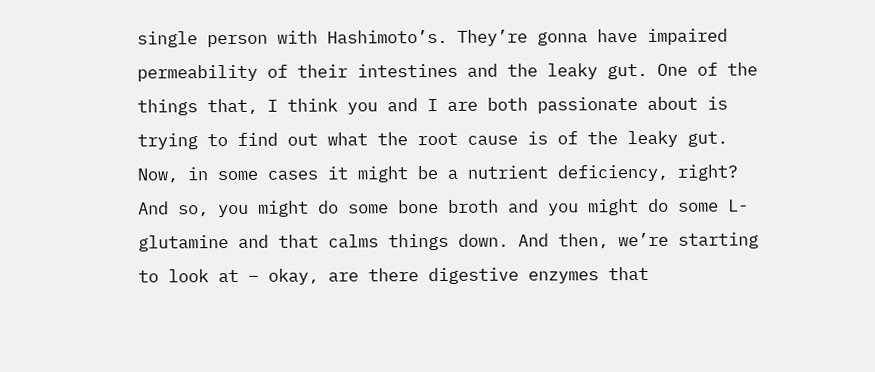single person with Hashimoto’s. They’re gonna have impaired permeability of their intestines and the leaky gut. One of the things that, I think you and I are both passionate about is trying to find out what the root cause is of the leaky gut. Now, in some cases it might be a nutrient deficiency, right? And so, you might do some bone broth and you might do some L-glutamine and that calms things down. And then, we’re starting to look at – okay, are there digestive enzymes that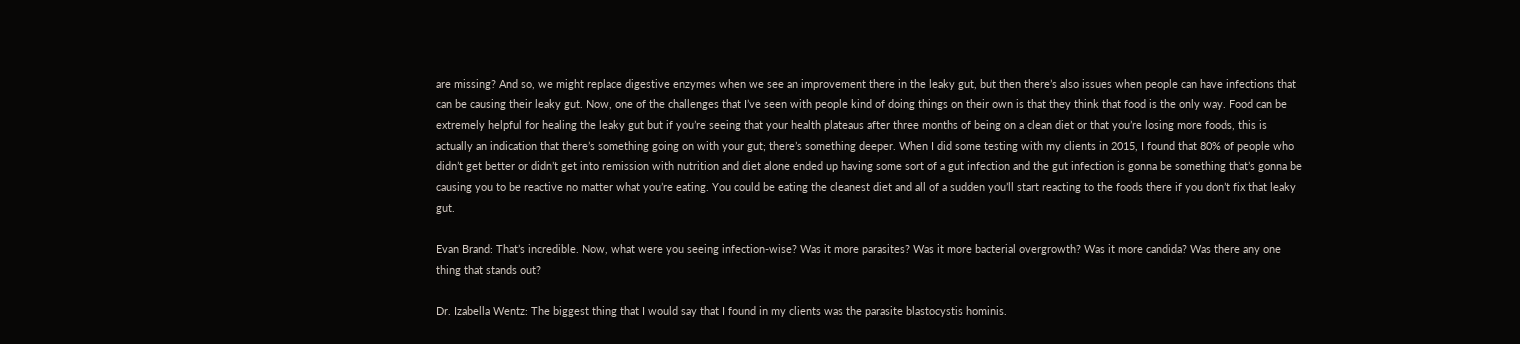are missing? And so, we might replace digestive enzymes when we see an improvement there in the leaky gut, but then there’s also issues when people can have infections that can be causing their leaky gut. Now, one of the challenges that I’ve seen with people kind of doing things on their own is that they think that food is the only way. Food can be extremely helpful for healing the leaky gut but if you’re seeing that your health plateaus after three months of being on a clean diet or that you’re losing more foods, this is actually an indication that there’s something going on with your gut; there’s something deeper. When I did some testing with my clients in 2015, I found that 80% of people who didn’t get better or didn’t get into remission with nutrition and diet alone ended up having some sort of a gut infection and the gut infection is gonna be something that’s gonna be causing you to be reactive no matter what you’re eating. You could be eating the cleanest diet and all of a sudden you’ll start reacting to the foods there if you don’t fix that leaky gut.

Evan Brand: That’s incredible. Now, what were you seeing infection-wise? Was it more parasites? Was it more bacterial overgrowth? Was it more candida? Was there any one thing that stands out?

Dr. Izabella Wentz: The biggest thing that I would say that I found in my clients was the parasite blastocystis hominis.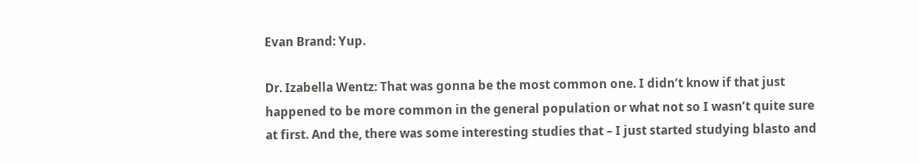Evan Brand: Yup.

Dr. Izabella Wentz: That was gonna be the most common one. I didn’t know if that just happened to be more common in the general population or what not so I wasn’t quite sure at first. And the, there was some interesting studies that – I just started studying blasto and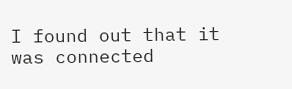I found out that it was connected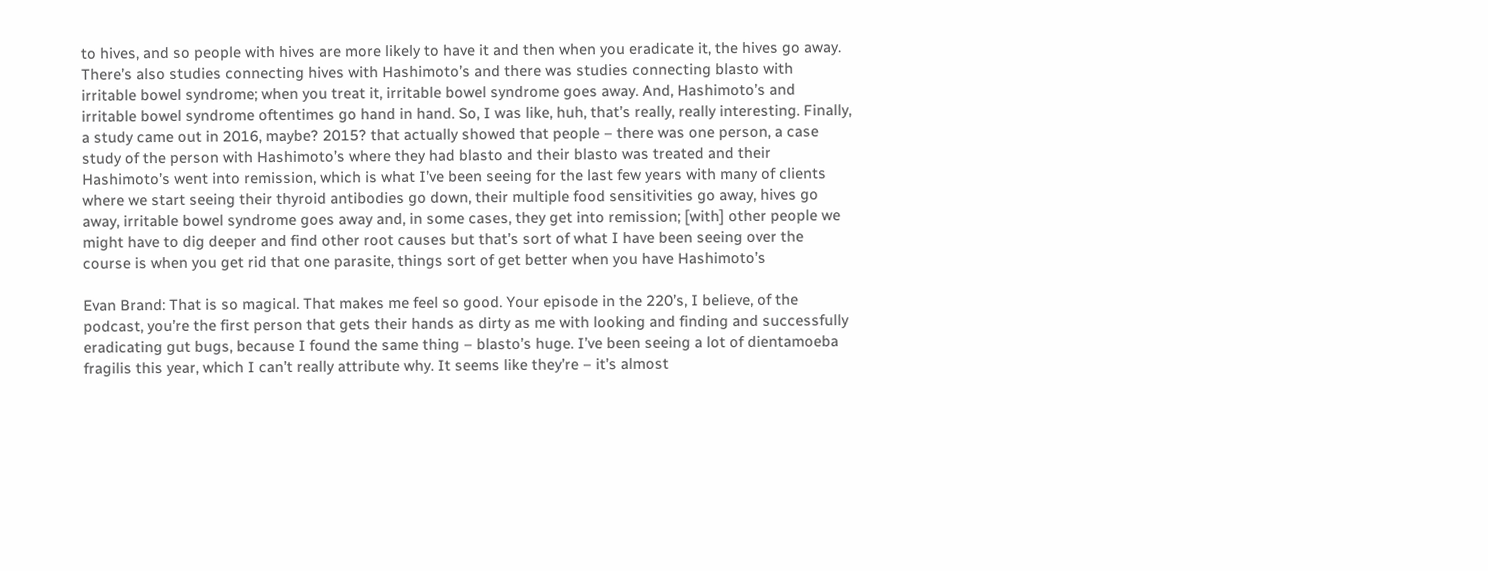to hives, and so people with hives are more likely to have it and then when you eradicate it, the hives go away. There’s also studies connecting hives with Hashimoto’s and there was studies connecting blasto with irritable bowel syndrome; when you treat it, irritable bowel syndrome goes away. And, Hashimoto’s and irritable bowel syndrome oftentimes go hand in hand. So, I was like, huh, that’s really, really interesting. Finally, a study came out in 2016, maybe? 2015? that actually showed that people – there was one person, a case study of the person with Hashimoto’s where they had blasto and their blasto was treated and their Hashimoto’s went into remission, which is what I’ve been seeing for the last few years with many of clients where we start seeing their thyroid antibodies go down, their multiple food sensitivities go away, hives go away, irritable bowel syndrome goes away and, in some cases, they get into remission; [with] other people we might have to dig deeper and find other root causes but that’s sort of what I have been seeing over the course is when you get rid that one parasite, things sort of get better when you have Hashimoto’s

Evan Brand: That is so magical. That makes me feel so good. Your episode in the 220’s, I believe, of the podcast, you’re the first person that gets their hands as dirty as me with looking and finding and successfully eradicating gut bugs, because I found the same thing – blasto’s huge. I’ve been seeing a lot of dientamoeba fragilis this year, which I can’t really attribute why. It seems like they’re – it’s almost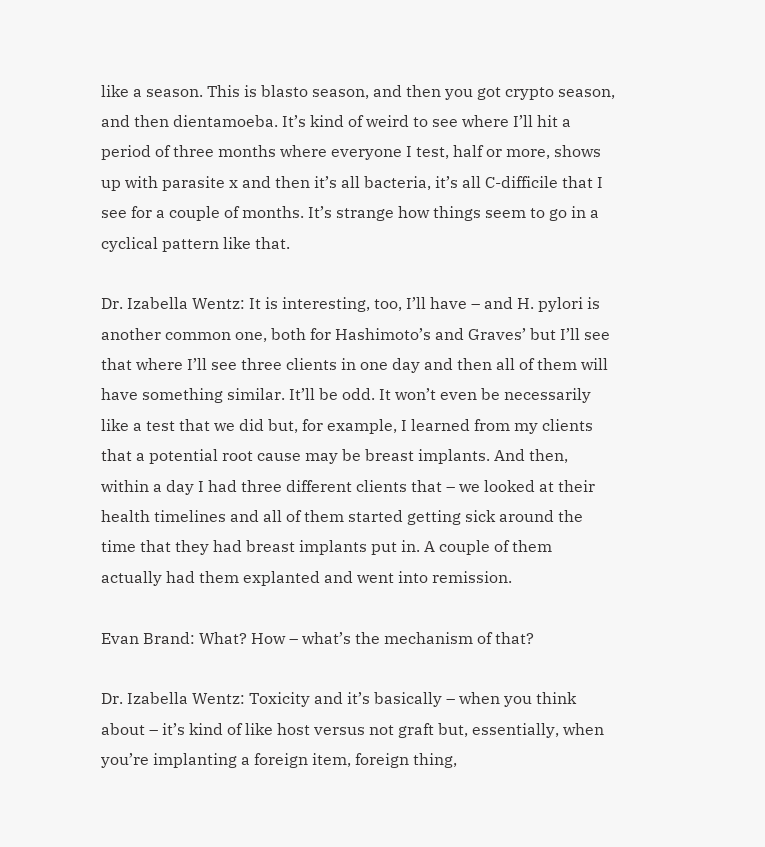like a season. This is blasto season, and then you got crypto season, and then dientamoeba. It’s kind of weird to see where I’ll hit a period of three months where everyone I test, half or more, shows up with parasite x and then it’s all bacteria, it’s all C-difficile that I see for a couple of months. It’s strange how things seem to go in a cyclical pattern like that.

Dr. Izabella Wentz: It is interesting, too, I’ll have – and H. pylori is another common one, both for Hashimoto’s and Graves’ but I’ll see that where I’ll see three clients in one day and then all of them will have something similar. It’ll be odd. It won’t even be necessarily like a test that we did but, for example, I learned from my clients that a potential root cause may be breast implants. And then, within a day I had three different clients that – we looked at their health timelines and all of them started getting sick around the time that they had breast implants put in. A couple of them actually had them explanted and went into remission.

Evan Brand: What? How – what’s the mechanism of that?

Dr. Izabella Wentz: Toxicity and it’s basically – when you think about – it’s kind of like host versus not graft but, essentially, when you’re implanting a foreign item, foreign thing,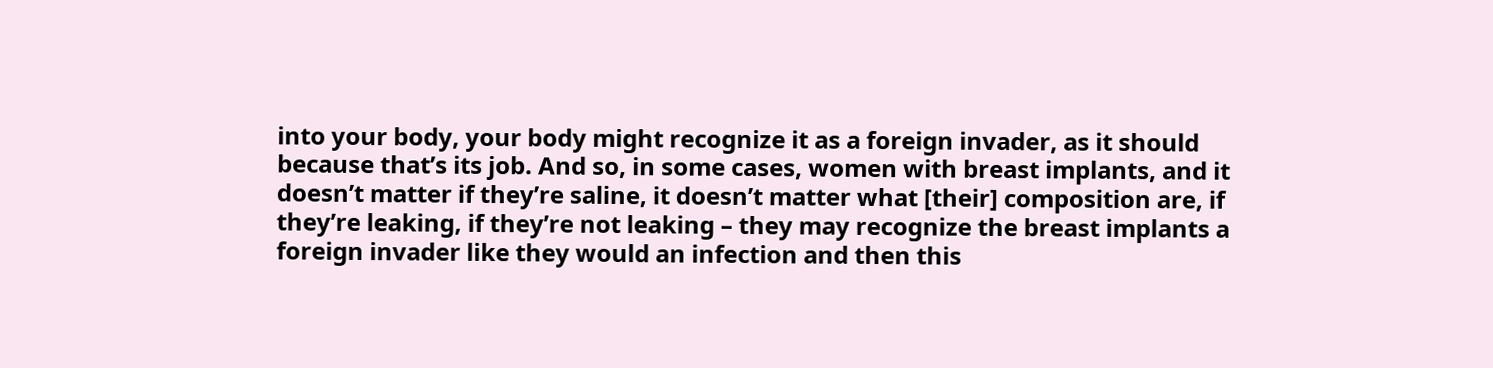into your body, your body might recognize it as a foreign invader, as it should because that’s its job. And so, in some cases, women with breast implants, and it doesn’t matter if they’re saline, it doesn’t matter what [their] composition are, if they’re leaking, if they’re not leaking – they may recognize the breast implants a foreign invader like they would an infection and then this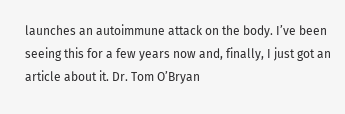launches an autoimmune attack on the body. I’ve been seeing this for a few years now and, finally, I just got an article about it. Dr. Tom O’Bryan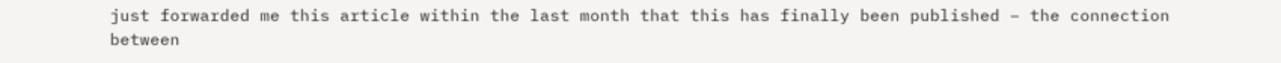just forwarded me this article within the last month that this has finally been published – the connection between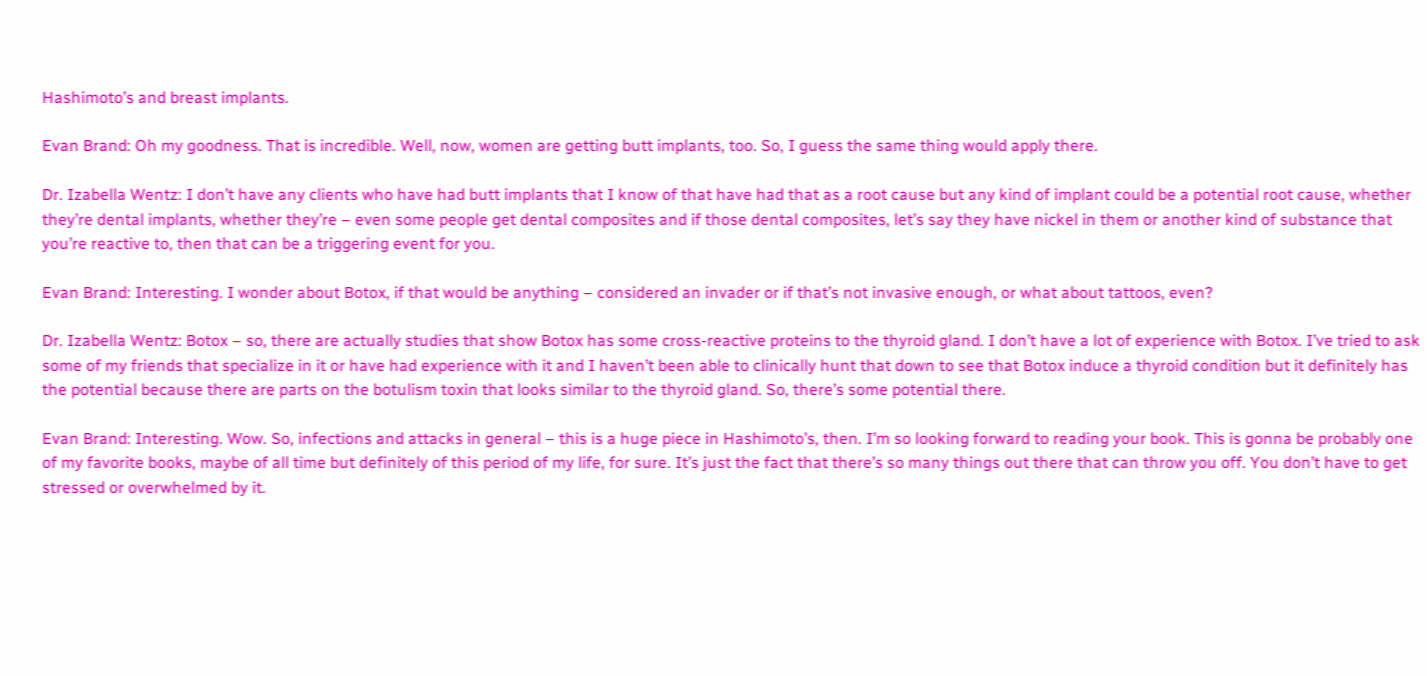Hashimoto’s and breast implants.

Evan Brand: Oh my goodness. That is incredible. Well, now, women are getting butt implants, too. So, I guess the same thing would apply there.

Dr. Izabella Wentz: I don’t have any clients who have had butt implants that I know of that have had that as a root cause but any kind of implant could be a potential root cause, whether they’re dental implants, whether they’re – even some people get dental composites and if those dental composites, let’s say they have nickel in them or another kind of substance that you’re reactive to, then that can be a triggering event for you.

Evan Brand: Interesting. I wonder about Botox, if that would be anything – considered an invader or if that’s not invasive enough, or what about tattoos, even?

Dr. Izabella Wentz: Botox – so, there are actually studies that show Botox has some cross-reactive proteins to the thyroid gland. I don’t have a lot of experience with Botox. I’ve tried to ask some of my friends that specialize in it or have had experience with it and I haven’t been able to clinically hunt that down to see that Botox induce a thyroid condition but it definitely has the potential because there are parts on the botulism toxin that looks similar to the thyroid gland. So, there’s some potential there.

Evan Brand: Interesting. Wow. So, infections and attacks in general – this is a huge piece in Hashimoto’s, then. I’m so looking forward to reading your book. This is gonna be probably one of my favorite books, maybe of all time but definitely of this period of my life, for sure. It’s just the fact that there’s so many things out there that can throw you off. You don’t have to get stressed or overwhelmed by it.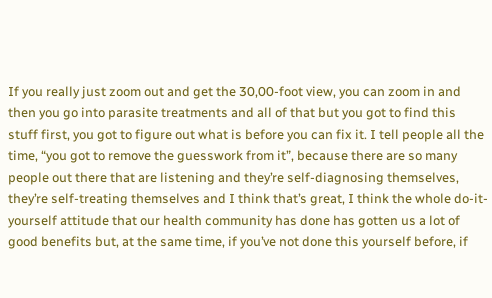If you really just zoom out and get the 30,00-foot view, you can zoom in and then you go into parasite treatments and all of that but you got to find this stuff first, you got to figure out what is before you can fix it. I tell people all the time, “you got to remove the guesswork from it”, because there are so many people out there that are listening and they’re self-diagnosing themselves, they’re self-treating themselves and I think that’s great, I think the whole do-it-yourself attitude that our health community has done has gotten us a lot of good benefits but, at the same time, if you’ve not done this yourself before, if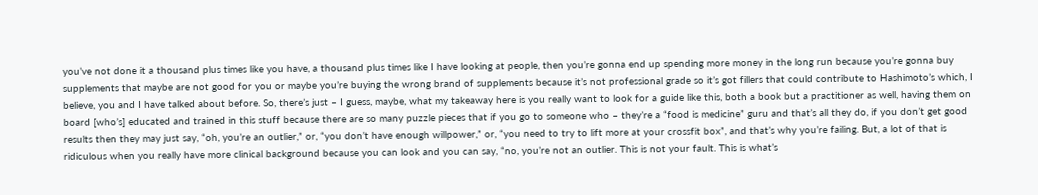you’ve not done it a thousand plus times like you have, a thousand plus times like I have looking at people, then you’re gonna end up spending more money in the long run because you’re gonna buy supplements that maybe are not good for you or maybe you’re buying the wrong brand of supplements because it’s not professional grade so it’s got fillers that could contribute to Hashimoto’s which, I believe, you and I have talked about before. So, there’s just – I guess, maybe, what my takeaway here is you really want to look for a guide like this, both a book but a practitioner as well, having them on board [who’s] educated and trained in this stuff because there are so many puzzle pieces that if you go to someone who – they’re a “food is medicine” guru and that’s all they do, if you don’t get good results then they may just say, “oh, you’re an outlier,” or, “you don’t have enough willpower,” or, “you need to try to lift more at your crossfit box”, and that’s why you’re failing. But, a lot of that is ridiculous when you really have more clinical background because you can look and you can say, “no, you’re not an outlier. This is not your fault. This is what’s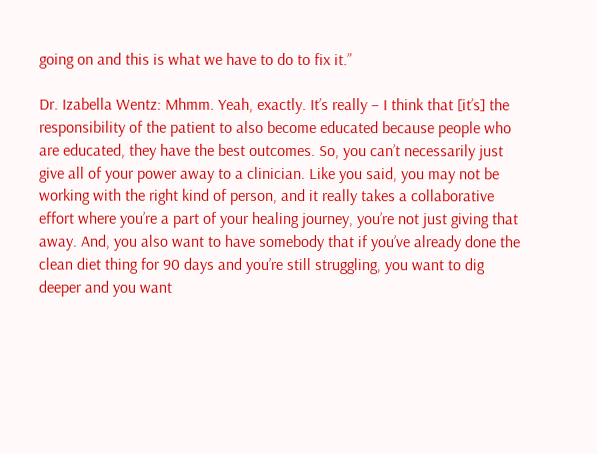going on and this is what we have to do to fix it.”

Dr. Izabella Wentz: Mhmm. Yeah, exactly. It’s really – I think that [it’s] the responsibility of the patient to also become educated because people who are educated, they have the best outcomes. So, you can’t necessarily just give all of your power away to a clinician. Like you said, you may not be working with the right kind of person, and it really takes a collaborative effort where you’re a part of your healing journey, you’re not just giving that away. And, you also want to have somebody that if you’ve already done the clean diet thing for 90 days and you’re still struggling, you want to dig deeper and you want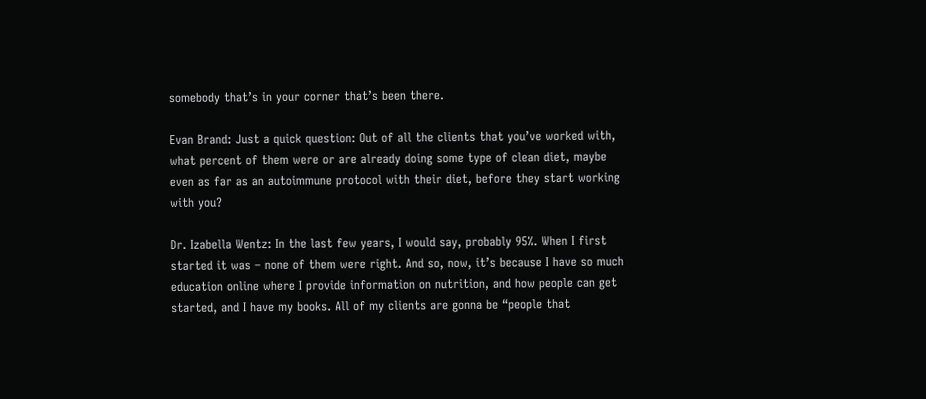somebody that’s in your corner that’s been there.

Evan Brand: Just a quick question: Out of all the clients that you’ve worked with, what percent of them were or are already doing some type of clean diet, maybe even as far as an autoimmune protocol with their diet, before they start working with you?

Dr. Izabella Wentz: In the last few years, I would say, probably 95%. When I first started it was – none of them were right. And so, now, it’s because I have so much education online where I provide information on nutrition, and how people can get started, and I have my books. All of my clients are gonna be “people that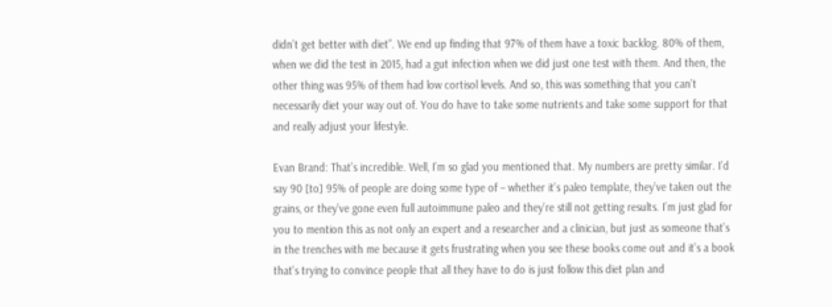didn’t get better with diet”. We end up finding that 97% of them have a toxic backlog. 80% of them, when we did the test in 2015, had a gut infection when we did just one test with them. And then, the other thing was 95% of them had low cortisol levels. And so, this was something that you can’t necessarily diet your way out of. You do have to take some nutrients and take some support for that and really adjust your lifestyle.

Evan Brand: That’s incredible. Well, I’m so glad you mentioned that. My numbers are pretty similar. I’d say 90 [to] 95% of people are doing some type of – whether it’s paleo template, they’ve taken out the grains, or they’ve gone even full autoimmune paleo and they’re still not getting results. I’m just glad for you to mention this as not only an expert and a researcher and a clinician, but just as someone that’s in the trenches with me because it gets frustrating when you see these books come out and it’s a book that’s trying to convince people that all they have to do is just follow this diet plan and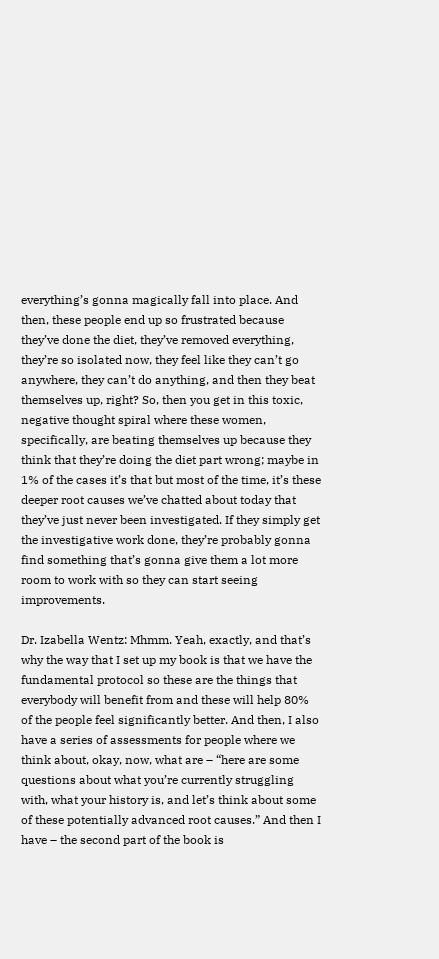everything’s gonna magically fall into place. And then, these people end up so frustrated because they’ve done the diet, they’ve removed everything, they’re so isolated now, they feel like they can’t go anywhere, they can’t do anything, and then they beat themselves up, right? So, then you get in this toxic, negative thought spiral where these women, specifically, are beating themselves up because they think that they’re doing the diet part wrong; maybe in 1% of the cases it’s that but most of the time, it’s these deeper root causes we’ve chatted about today that they’ve just never been investigated. If they simply get the investigative work done, they’re probably gonna find something that’s gonna give them a lot more room to work with so they can start seeing improvements.

Dr. Izabella Wentz: Mhmm. Yeah, exactly, and that’s why the way that I set up my book is that we have the fundamental protocol so these are the things that everybody will benefit from and these will help 80% of the people feel significantly better. And then, I also have a series of assessments for people where we think about, okay, now, what are – “here are some questions about what you’re currently struggling with, what your history is, and let’s think about some of these potentially advanced root causes.” And then I have – the second part of the book is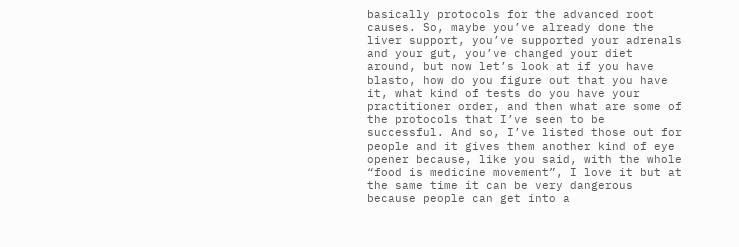basically protocols for the advanced root causes. So, maybe you’ve already done the liver support, you’ve supported your adrenals and your gut, you’ve changed your diet around, but now let’s look at if you have blasto, how do you figure out that you have it, what kind of tests do you have your practitioner order, and then what are some of the protocols that I’ve seen to be successful. And so, I’ve listed those out for people and it gives them another kind of eye opener because, like you said, with the whole “food is medicine movement”, I love it but at the same time it can be very dangerous because people can get into a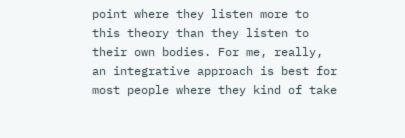point where they listen more to this theory than they listen to their own bodies. For me, really, an integrative approach is best for most people where they kind of take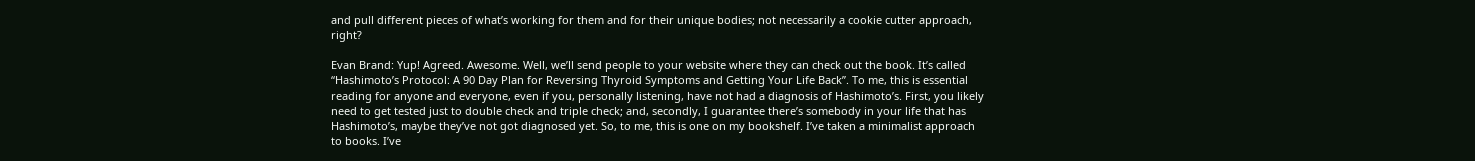and pull different pieces of what’s working for them and for their unique bodies; not necessarily a cookie cutter approach, right?

Evan Brand: Yup! Agreed. Awesome. Well, we’ll send people to your website where they can check out the book. It’s called “Hashimoto’s Protocol: A 90 Day Plan for Reversing Thyroid Symptoms and Getting Your Life Back”. To me, this is essential reading for anyone and everyone, even if you, personally listening, have not had a diagnosis of Hashimoto’s. First, you likely need to get tested just to double check and triple check; and, secondly, I guarantee there’s somebody in your life that has Hashimoto’s, maybe they’ve not got diagnosed yet. So, to me, this is one on my bookshelf. I’ve taken a minimalist approach to books. I’ve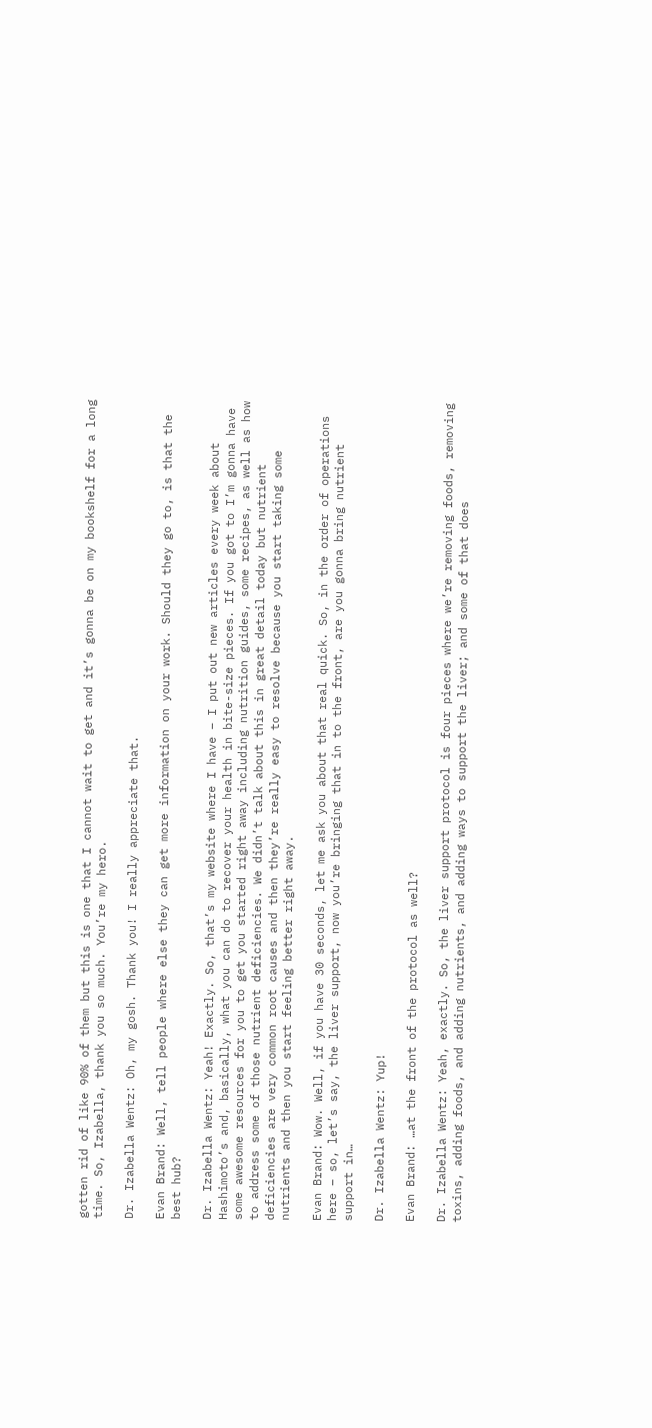gotten rid of like 90% of them but this is one that I cannot wait to get and it’s gonna be on my bookshelf for a long time. So, Izabella, thank you so much. You’re my hero.

Dr. Izabella Wentz: Oh, my gosh. Thank you! I really appreciate that.

Evan Brand: Well, tell people where else they can get more information on your work. Should they go to, is that the best hub?

Dr. Izabella Wentz: Yeah! Exactly. So, that’s my website where I have – I put out new articles every week about Hashimoto’s and, basically, what you can do to recover your health in bite-size pieces. If you got to I’m gonna have some awesome resources for you to get you started right away including nutrition guides, some recipes, as well as how to address some of those nutrient deficiencies. We didn’t talk about this in great detail today but nutrient deficiencies are very common root causes and then they’re really easy to resolve because you start taking some nutrients and then you start feeling better right away.

Evan Brand: Wow. Well, if you have 30 seconds, let me ask you about that real quick. So, in the order of operations here – so, let’s say, the liver support, now you’re bringing that in to the front, are you gonna bring nutrient support in…

Dr. Izabella Wentz: Yup!

Evan Brand: …at the front of the protocol as well?

Dr. Izabella Wentz: Yeah, exactly. So, the liver support protocol is four pieces where we’re removing foods, removing toxins, adding foods, and adding nutrients, and adding ways to support the liver; and some of that does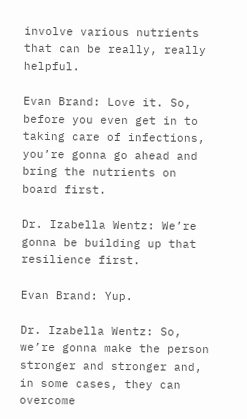involve various nutrients that can be really, really helpful.

Evan Brand: Love it. So, before you even get in to taking care of infections, you’re gonna go ahead and bring the nutrients on board first.

Dr. Izabella Wentz: We’re gonna be building up that resilience first.

Evan Brand: Yup.

Dr. Izabella Wentz: So, we’re gonna make the person stronger and stronger and, in some cases, they can overcome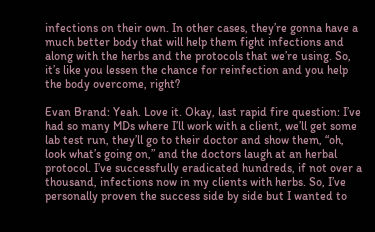infections on their own. In other cases, they’re gonna have a much better body that will help them fight infections and along with the herbs and the protocols that we’re using. So, it’s like you lessen the chance for reinfection and you help the body overcome, right?

Evan Brand: Yeah. Love it. Okay, last rapid fire question: I’ve had so many MDs where I’ll work with a client, we’ll get some lab test run, they’ll go to their doctor and show them, “oh, look what’s going on,” and the doctors laugh at an herbal protocol. I’ve successfully eradicated hundreds, if not over a thousand, infections now in my clients with herbs. So, I’ve personally proven the success side by side but I wanted to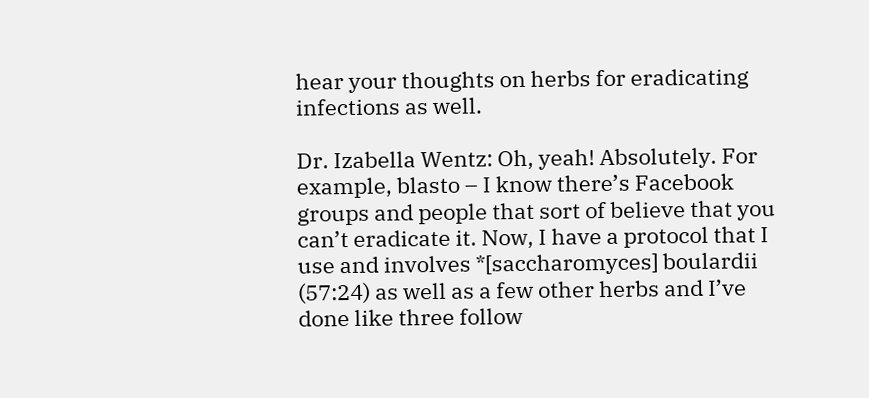hear your thoughts on herbs for eradicating infections as well.

Dr. Izabella Wentz: Oh, yeah! Absolutely. For example, blasto – I know there’s Facebook groups and people that sort of believe that you can’t eradicate it. Now, I have a protocol that I use and involves *[saccharomyces] boulardii (57:24) as well as a few other herbs and I’ve done like three follow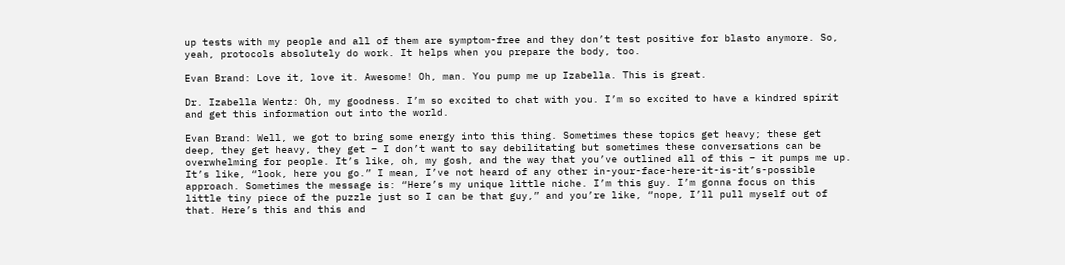up tests with my people and all of them are symptom-free and they don’t test positive for blasto anymore. So, yeah, protocols absolutely do work. It helps when you prepare the body, too.

Evan Brand: Love it, love it. Awesome! Oh, man. You pump me up Izabella. This is great.

Dr. Izabella Wentz: Oh, my goodness. I’m so excited to chat with you. I’m so excited to have a kindred spirit and get this information out into the world.

Evan Brand: Well, we got to bring some energy into this thing. Sometimes these topics get heavy; these get deep, they get heavy, they get – I don’t want to say debilitating but sometimes these conversations can be overwhelming for people. It’s like, oh, my gosh, and the way that you’ve outlined all of this – it pumps me up. It’s like, “look, here you go.” I mean, I’ve not heard of any other in-your-face-here-it-is-it’s-possible approach. Sometimes the message is: “Here’s my unique little niche. I’m this guy. I’m gonna focus on this little tiny piece of the puzzle just so I can be that guy,” and you’re like, “nope, I’ll pull myself out of that. Here’s this and this and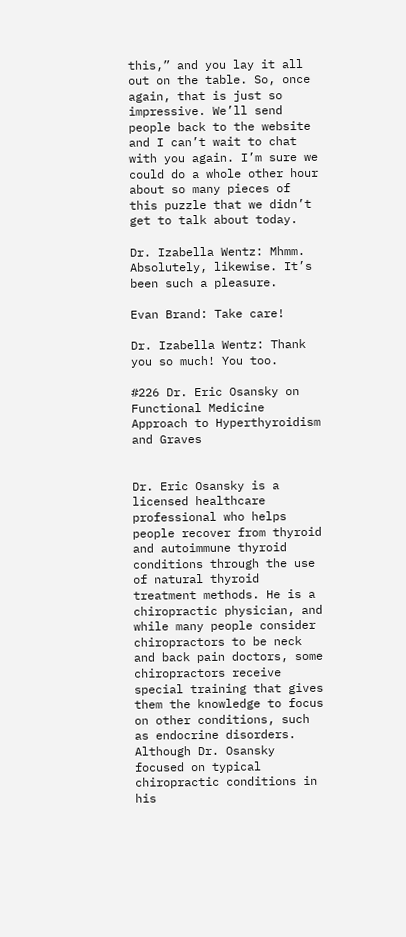this,” and you lay it all out on the table. So, once again, that is just so impressive. We’ll send people back to the website and I can’t wait to chat with you again. I’m sure we could do a whole other hour about so many pieces of this puzzle that we didn’t get to talk about today.

Dr. Izabella Wentz: Mhmm. Absolutely, likewise. It’s been such a pleasure.

Evan Brand: Take care!

Dr. Izabella Wentz: Thank you so much! You too.

#226 Dr. Eric Osansky on Functional Medicine Approach to Hyperthyroidism and Graves


Dr. Eric Osansky is a licensed healthcare professional who helps people recover from thyroid and autoimmune thyroid conditions through the use of natural thyroid treatment methods. He is a chiropractic physician, and while many people consider chiropractors to be neck and back pain doctors, some chiropractors receive special training that gives them the knowledge to focus on other conditions, such as endocrine disorders. Although Dr. Osansky focused on typical chiropractic conditions in his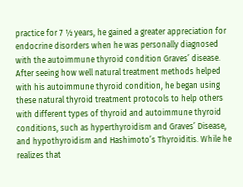practice for 7 ½ years, he gained a greater appreciation for endocrine disorders when he was personally diagnosed with the autoimmune thyroid condition Graves’ disease. After seeing how well natural treatment methods helped with his autoimmune thyroid condition, he began using these natural thyroid treatment protocols to help others with different types of thyroid and autoimmune thyroid conditions, such as hyperthyroidism and Graves’ Disease, and hypothyroidism and Hashimoto’s Thyroiditis. While he realizes that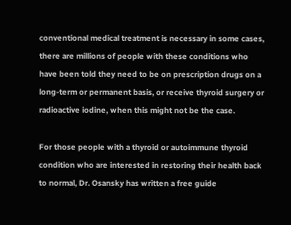conventional medical treatment is necessary in some cases, there are millions of people with these conditions who have been told they need to be on prescription drugs on a long-term or permanent basis, or receive thyroid surgery or radioactive iodine, when this might not be the case.

For those people with a thyroid or autoimmune thyroid condition who are interested in restoring their health back to normal, Dr. Osansky has written a free guide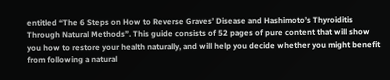entitled “The 6 Steps on How to Reverse Graves’ Disease and Hashimoto’s Thyroiditis Through Natural Methods”. This guide consists of 52 pages of pure content that will show you how to restore your health naturally, and will help you decide whether you might benefit from following a natural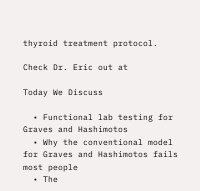thyroid treatment protocol.

Check Dr. Eric out at

Today We Discuss

  • Functional lab testing for Graves and Hashimotos
  • Why the conventional model for Graves and Hashimotos fails most people
  • The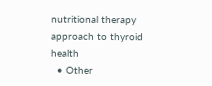nutritional therapy approach to thyroid health
  • Other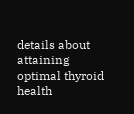details about attaining optimal thyroid health